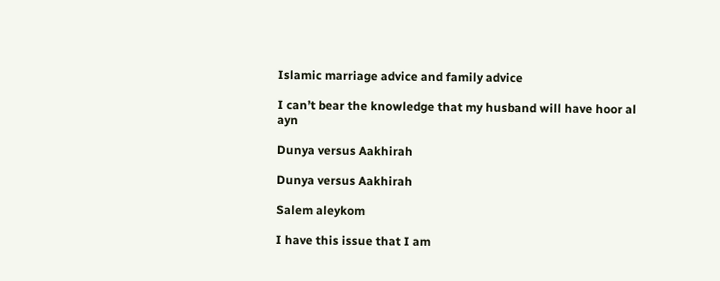Islamic marriage advice and family advice

I can’t bear the knowledge that my husband will have hoor al ayn

Dunya versus Aakhirah

Dunya versus Aakhirah

Salem aleykom

I have this issue that I am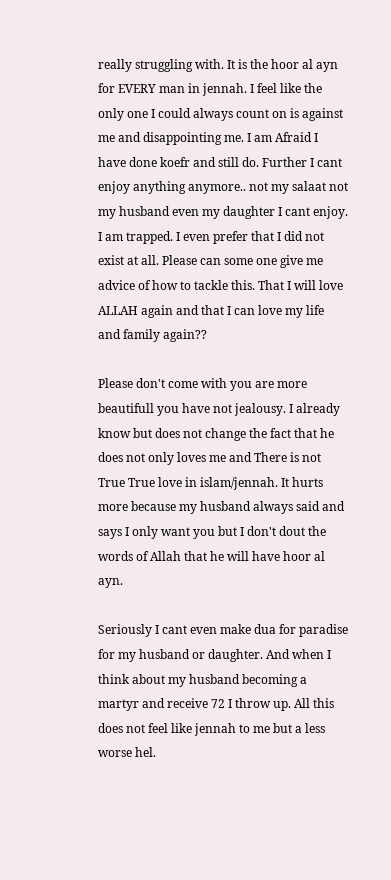really struggling with. It is the hoor al ayn for EVERY man in jennah. I feel like the only one I could always count on is against me and disappointing me. I am Afraid I have done koefr and still do. Further I cant enjoy anything anymore.. not my salaat not my husband even my daughter I cant enjoy. I am trapped. I even prefer that I did not exist at all. Please can some one give me advice of how to tackle this. That I will love ALLAH again and that I can love my life and family again??

Please don't come with you are more beautifull you have not jealousy. I already know but does not change the fact that he does not only loves me and There is not True True love in islam/jennah. It hurts more because my husband always said and says I only want you but I don't dout the words of Allah that he will have hoor al ayn.

Seriously I cant even make dua for paradise for my husband or daughter. And when I think about my husband becoming a martyr and receive 72 I throw up. All this does not feel like jennah to me but a less worse hel.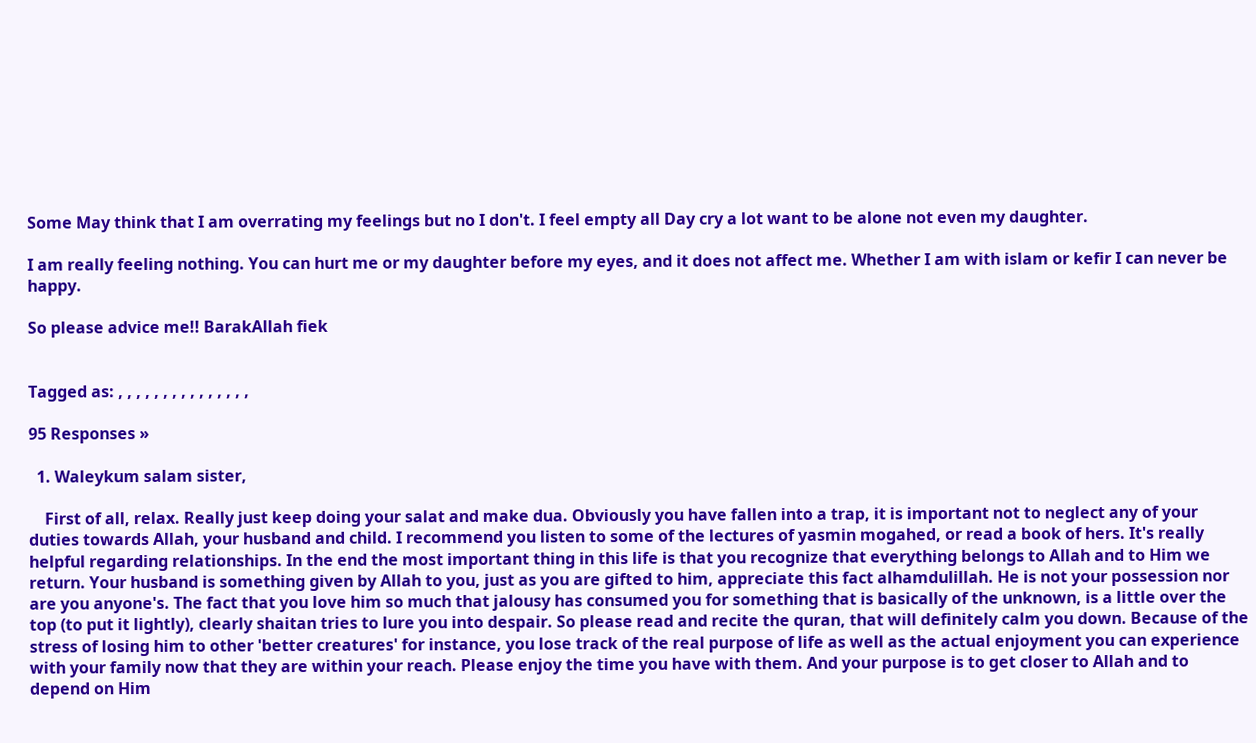Some May think that I am overrating my feelings but no I don't. I feel empty all Day cry a lot want to be alone not even my daughter.

I am really feeling nothing. You can hurt me or my daughter before my eyes, and it does not affect me. Whether I am with islam or kefir I can never be happy.

So please advice me!! BarakAllah fiek


Tagged as: , , , , , , , , , , , , , , ,

95 Responses »

  1. Waleykum salam sister,

    First of all, relax. Really just keep doing your salat and make dua. Obviously you have fallen into a trap, it is important not to neglect any of your duties towards Allah, your husband and child. I recommend you listen to some of the lectures of yasmin mogahed, or read a book of hers. It's really helpful regarding relationships. In the end the most important thing in this life is that you recognize that everything belongs to Allah and to Him we return. Your husband is something given by Allah to you, just as you are gifted to him, appreciate this fact alhamdulillah. He is not your possession nor are you anyone's. The fact that you love him so much that jalousy has consumed you for something that is basically of the unknown, is a little over the top (to put it lightly), clearly shaitan tries to lure you into despair. So please read and recite the quran, that will definitely calm you down. Because of the stress of losing him to other 'better creatures' for instance, you lose track of the real purpose of life as well as the actual enjoyment you can experience with your family now that they are within your reach. Please enjoy the time you have with them. And your purpose is to get closer to Allah and to depend on Him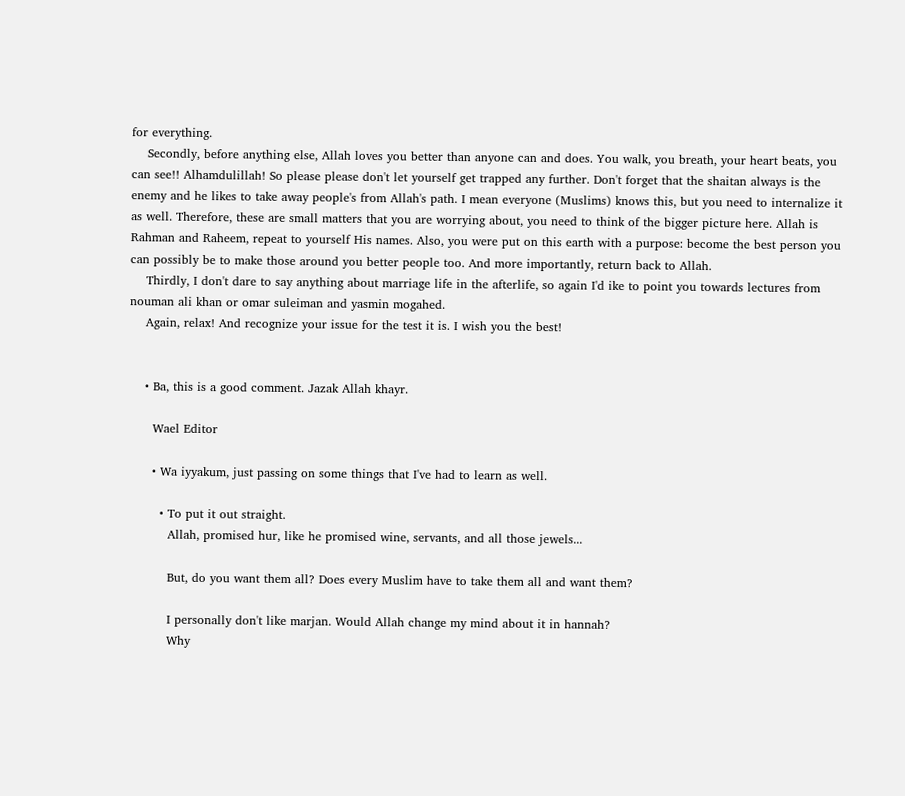for everything.
    Secondly, before anything else, Allah loves you better than anyone can and does. You walk, you breath, your heart beats, you can see!! Alhamdulillah! So please please don't let yourself get trapped any further. Don't forget that the shaitan always is the enemy and he likes to take away people's from Allah's path. I mean everyone (Muslims) knows this, but you need to internalize it as well. Therefore, these are small matters that you are worrying about, you need to think of the bigger picture here. Allah is Rahman and Raheem, repeat to yourself His names. Also, you were put on this earth with a purpose: become the best person you can possibly be to make those around you better people too. And more importantly, return back to Allah.
    Thirdly, I don't dare to say anything about marriage life in the afterlife, so again I'd ike to point you towards lectures from nouman ali khan or omar suleiman and yasmin mogahed.
    Again, relax! And recognize your issue for the test it is. I wish you the best!


    • Ba, this is a good comment. Jazak Allah khayr.

      Wael Editor

      • Wa iyyakum, just passing on some things that I've had to learn as well.

        • To put it out straight.
          Allah, promised hur, like he promised wine, servants, and all those jewels...

          But, do you want them all? Does every Muslim have to take them all and want them?

          I personally don't like marjan. Would Allah change my mind about it in hannah?
          Why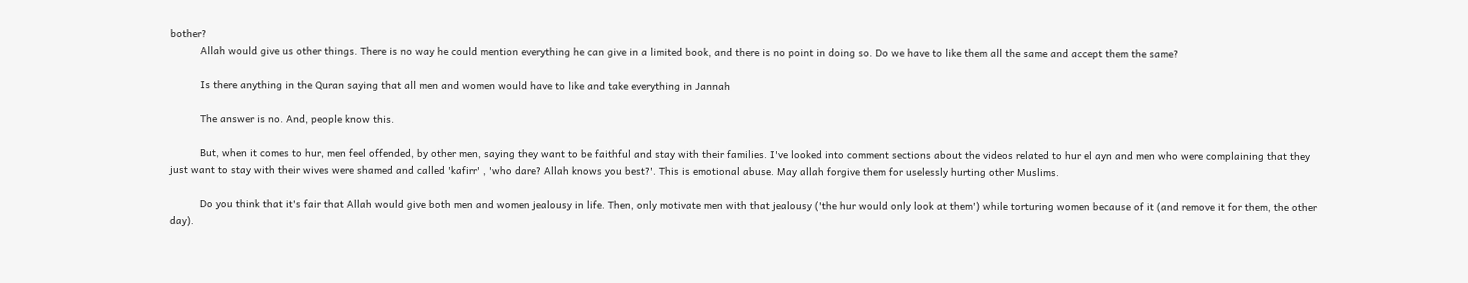bother?
          Allah would give us other things. There is no way he could mention everything he can give in a limited book, and there is no point in doing so. Do we have to like them all the same and accept them the same?

          Is there anything in the Quran saying that all men and women would have to like and take everything in Jannah

          The answer is no. And, people know this.

          But, when it comes to hur, men feel offended, by other men, saying they want to be faithful and stay with their families. I've looked into comment sections about the videos related to hur el ayn and men who were complaining that they just want to stay with their wives were shamed and called 'kafirr' , 'who dare? Allah knows you best?'. This is emotional abuse. May allah forgive them for uselessly hurting other Muslims.

          Do you think that it's fair that Allah would give both men and women jealousy in life. Then, only motivate men with that jealousy ('the hur would only look at them') while torturing women because of it (and remove it for them, the other day).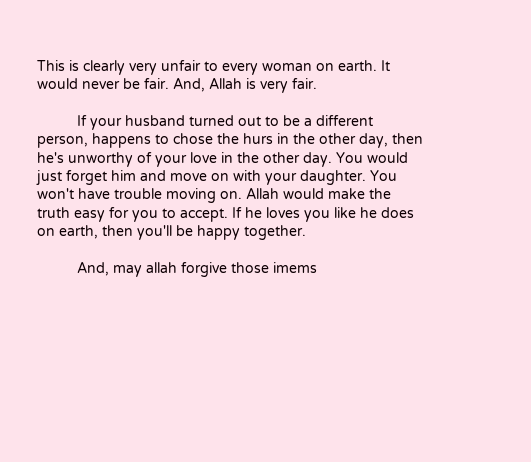This is clearly very unfair to every woman on earth. It would never be fair. And, Allah is very fair.

          If your husband turned out to be a different person, happens to chose the hurs in the other day, then he's unworthy of your love in the other day. You would just forget him and move on with your daughter. You won't have trouble moving on. Allah would make the truth easy for you to accept. If he loves you like he does on earth, then you'll be happy together.

          And, may allah forgive those imems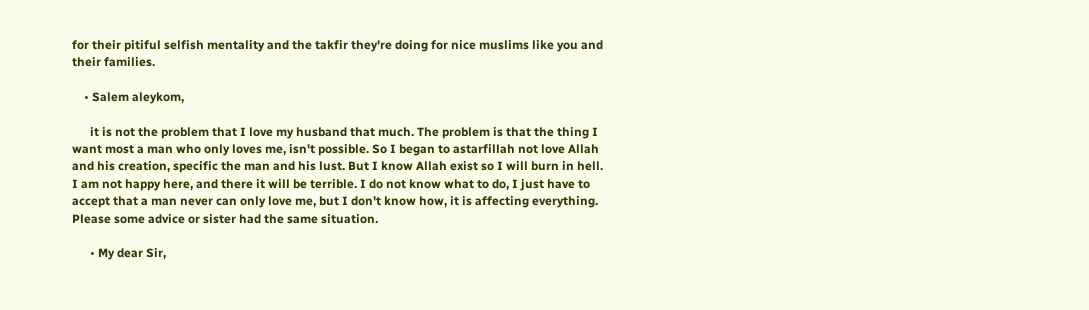for their pitiful selfish mentality and the takfir they're doing for nice muslims like you and their families.

    • Salem aleykom,

      it is not the problem that I love my husband that much. The problem is that the thing I want most a man who only loves me, isn't possible. So I began to astarfillah not love Allah and his creation, specific the man and his lust. But I know Allah exist so I will burn in hell. I am not happy here, and there it will be terrible. I do not know what to do, I just have to accept that a man never can only love me, but I don't know how, it is affecting everything. Please some advice or sister had the same situation.

      • My dear Sir,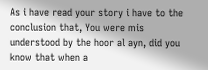As i have read your story i have to the conclusion that, You were mis understood by the hoor al ayn, did you know that when a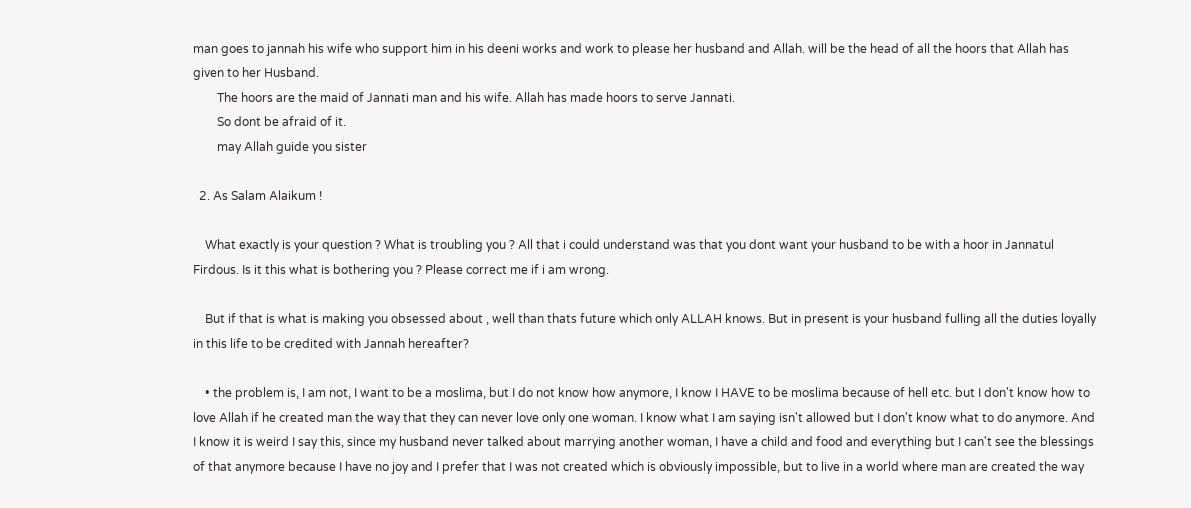man goes to jannah his wife who support him in his deeni works and work to please her husband and Allah. will be the head of all the hoors that Allah has given to her Husband.
        The hoors are the maid of Jannati man and his wife. Allah has made hoors to serve Jannati.
        So dont be afraid of it.
        may Allah guide you sister

  2. As Salam Alaikum !

    What exactly is your question ? What is troubling you ? All that i could understand was that you dont want your husband to be with a hoor in Jannatul Firdous. Is it this what is bothering you ? Please correct me if i am wrong.

    But if that is what is making you obsessed about , well than thats future which only ALLAH knows. But in present is your husband fulling all the duties loyally in this life to be credited with Jannah hereafter?

    • the problem is, I am not, I want to be a moslima, but I do not know how anymore, I know I HAVE to be moslima because of hell etc. but I don't know how to love Allah if he created man the way that they can never love only one woman. I know what I am saying isn't allowed but I don't know what to do anymore. And I know it is weird I say this, since my husband never talked about marrying another woman, I have a child and food and everything but I can't see the blessings of that anymore because I have no joy and I prefer that I was not created which is obviously impossible, but to live in a world where man are created the way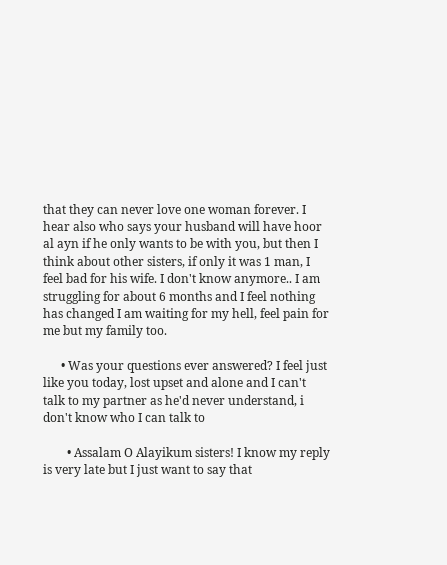that they can never love one woman forever. I hear also who says your husband will have hoor al ayn if he only wants to be with you, but then I think about other sisters, if only it was 1 man, I feel bad for his wife. I don't know anymore.. I am struggling for about 6 months and I feel nothing has changed I am waiting for my hell, feel pain for me but my family too.

      • Was your questions ever answered? I feel just like you today, lost upset and alone and I can't talk to my partner as he'd never understand, i don't know who I can talk to

        • Assalam O Alayikum sisters! I know my reply is very late but I just want to say that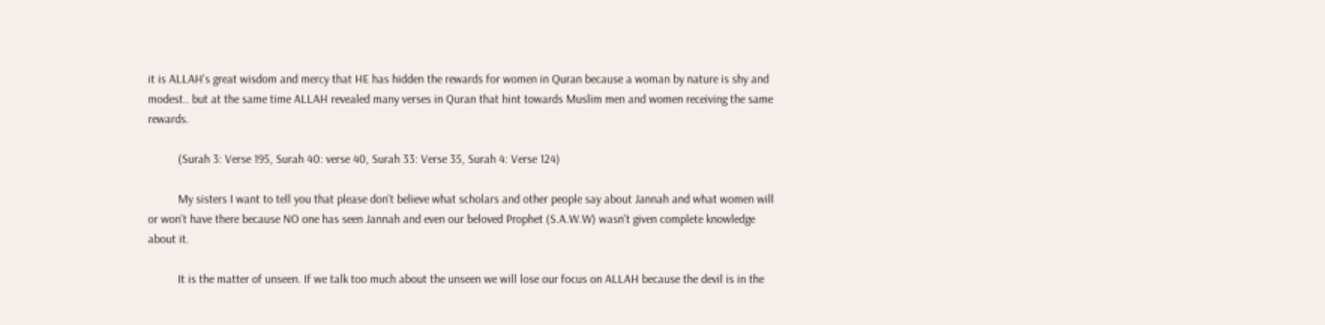it is ALLAH's great wisdom and mercy that HE has hidden the rewards for women in Quran because a woman by nature is shy and modest.. but at the same time ALLAH revealed many verses in Quran that hint towards Muslim men and women receiving the same rewards.

          (Surah 3: Verse 195, Surah 40: verse 40, Surah 33: Verse 35, Surah 4: Verse 124)

          My sisters I want to tell you that please don't believe what scholars and other people say about Jannah and what women will or won't have there because NO one has seen Jannah and even our beloved Prophet (S.A.W.W) wasn't given complete knowledge about it.

          It is the matter of unseen. If we talk too much about the unseen we will lose our focus on ALLAH because the devil is in the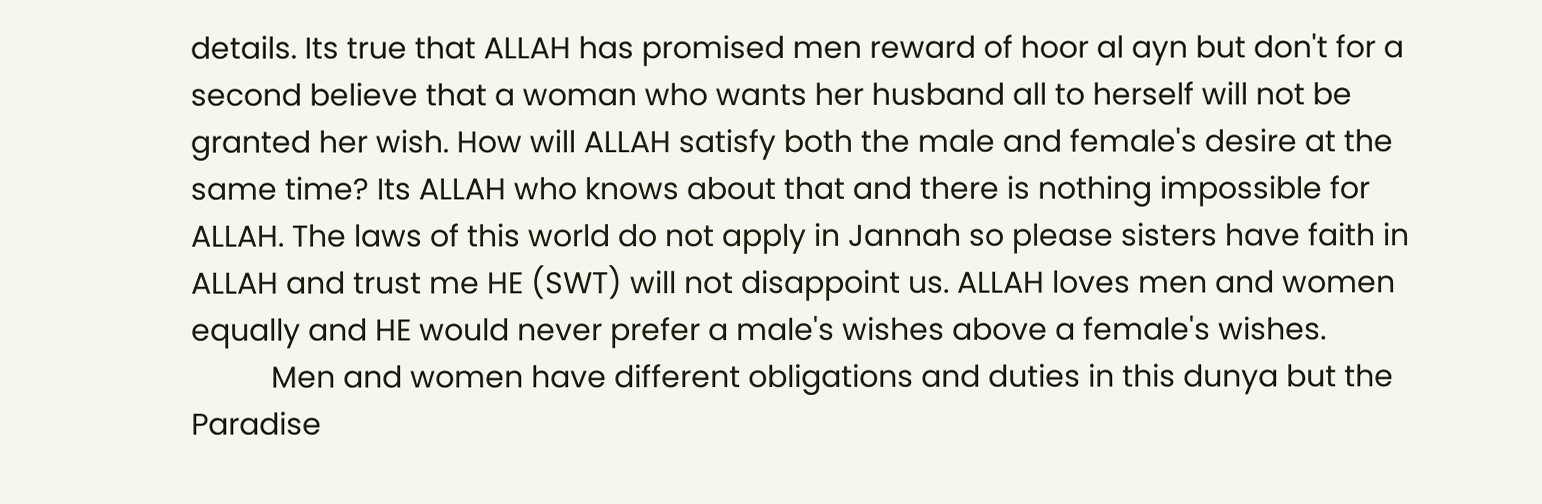details. Its true that ALLAH has promised men reward of hoor al ayn but don't for a second believe that a woman who wants her husband all to herself will not be granted her wish. How will ALLAH satisfy both the male and female's desire at the same time? Its ALLAH who knows about that and there is nothing impossible for ALLAH. The laws of this world do not apply in Jannah so please sisters have faith in ALLAH and trust me HE (SWT) will not disappoint us. ALLAH loves men and women equally and HE would never prefer a male's wishes above a female's wishes.
          Men and women have different obligations and duties in this dunya but the Paradise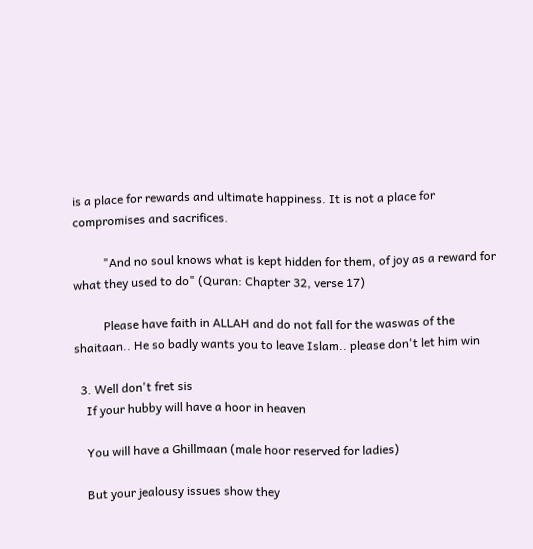is a place for rewards and ultimate happiness. It is not a place for compromises and sacrifices.

          "And no soul knows what is kept hidden for them, of joy as a reward for what they used to do" (Quran: Chapter 32, verse 17)

          Please have faith in ALLAH and do not fall for the waswas of the shaitaan.. He so badly wants you to leave Islam.. please don't let him win

  3. Well don't fret sis
    If your hubby will have a hoor in heaven

    You will have a Ghillmaan (male hoor reserved for ladies)

    But your jealousy issues show they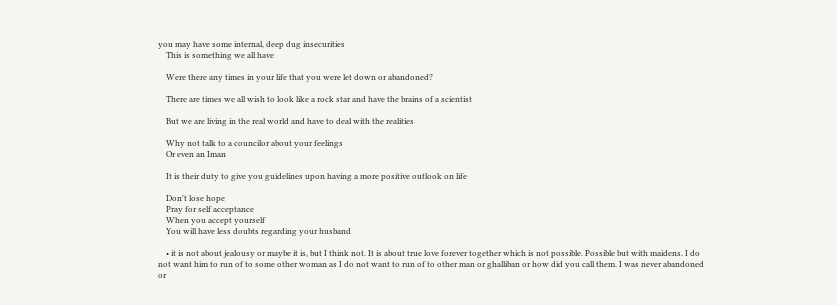you may have some internal, deep dug insecurities
    This is something we all have

    Were there any times in your life that you were let down or abandoned?

    There are times we all wish to look like a rock star and have the brains of a scientist

    But we are living in the real world and have to deal with the realities

    Why not talk to a councilor about your feelings
    Or even an Iman

    It is their duty to give you guidelines upon having a more positive outlook on life

    Don't lose hope
    Pray for self acceptance
    When you accept yourself
    You will have less doubts regarding your husband

    • it is not about jealousy or maybe it is, but I think not. It is about true love forever together which is not possible. Possible but with maidens. I do not want him to run of to some other woman as I do not want to run of to other man or ghalliban or how did you call them. I was never abandoned or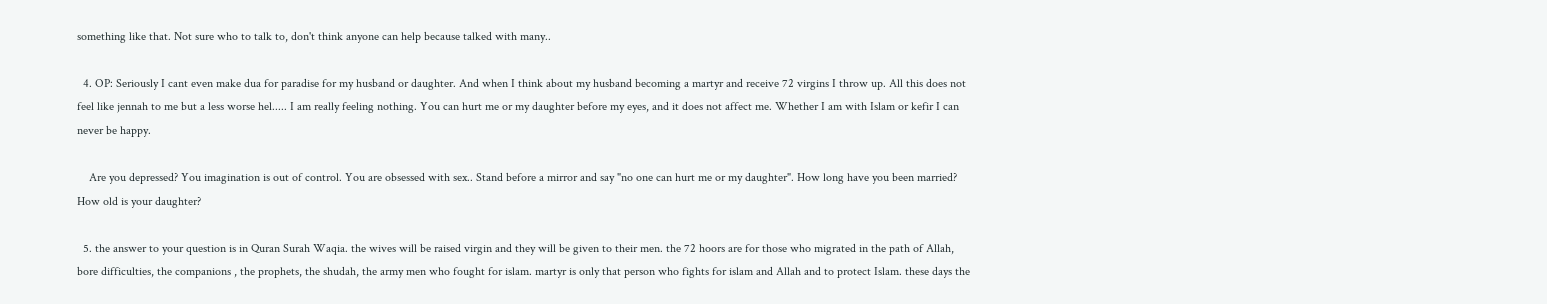something like that. Not sure who to talk to, don't think anyone can help because talked with many..

  4. OP: Seriously I cant even make dua for paradise for my husband or daughter. And when I think about my husband becoming a martyr and receive 72 virgins I throw up. All this does not feel like jennah to me but a less worse hel..... I am really feeling nothing. You can hurt me or my daughter before my eyes, and it does not affect me. Whether I am with Islam or kefir I can never be happy.

    Are you depressed? You imagination is out of control. You are obsessed with sex.. Stand before a mirror and say "no one can hurt me or my daughter". How long have you been married? How old is your daughter?

  5. the answer to your question is in Quran Surah Waqia. the wives will be raised virgin and they will be given to their men. the 72 hoors are for those who migrated in the path of Allah, bore difficulties, the companions , the prophets, the shudah, the army men who fought for islam. martyr is only that person who fights for islam and Allah and to protect Islam. these days the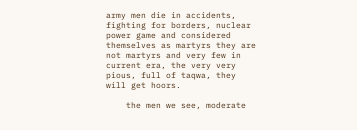army men die in accidents, fighting for borders, nuclear power game and considered themselves as martyrs they are not martyrs and very few in current era, the very very pious, full of taqwa, they will get hoors.

    the men we see, moderate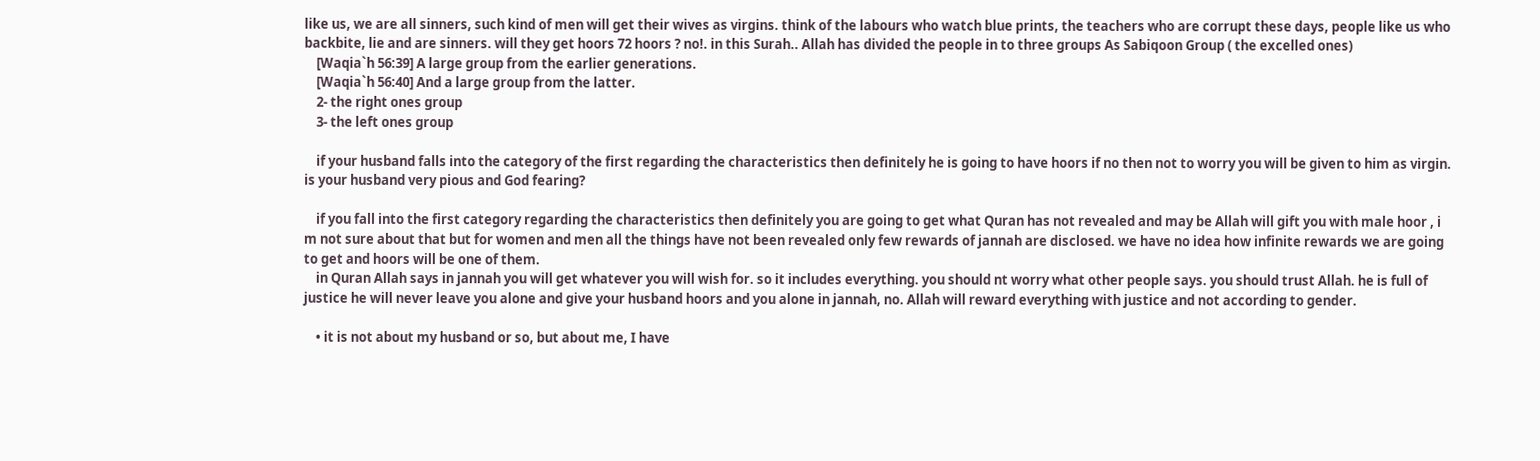like us, we are all sinners, such kind of men will get their wives as virgins. think of the labours who watch blue prints, the teachers who are corrupt these days, people like us who backbite, lie and are sinners. will they get hoors 72 hoors ? no!. in this Surah.. Allah has divided the people in to three groups As Sabiqoon Group ( the excelled ones)
    [Waqia`h 56:39] A large group from the earlier generations.
    [Waqia`h 56:40] And a large group from the latter.
    2- the right ones group
    3- the left ones group

    if your husband falls into the category of the first regarding the characteristics then definitely he is going to have hoors if no then not to worry you will be given to him as virgin. is your husband very pious and God fearing?

    if you fall into the first category regarding the characteristics then definitely you are going to get what Quran has not revealed and may be Allah will gift you with male hoor , i m not sure about that but for women and men all the things have not been revealed only few rewards of jannah are disclosed. we have no idea how infinite rewards we are going to get and hoors will be one of them.
    in Quran Allah says in jannah you will get whatever you will wish for. so it includes everything. you should nt worry what other people says. you should trust Allah. he is full of justice he will never leave you alone and give your husband hoors and you alone in jannah, no. Allah will reward everything with justice and not according to gender.

    • it is not about my husband or so, but about me, I have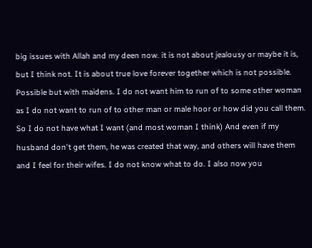big issues with Allah and my deen now. it is not about jealousy or maybe it is, but I think not. It is about true love forever together which is not possible. Possible but with maidens. I do not want him to run of to some other woman as I do not want to run of to other man or male hoor or how did you call them. So I do not have what I want (and most woman I think) And even if my husband don't get them, he was created that way, and others will have them and I feel for their wifes. I do not know what to do. I also now you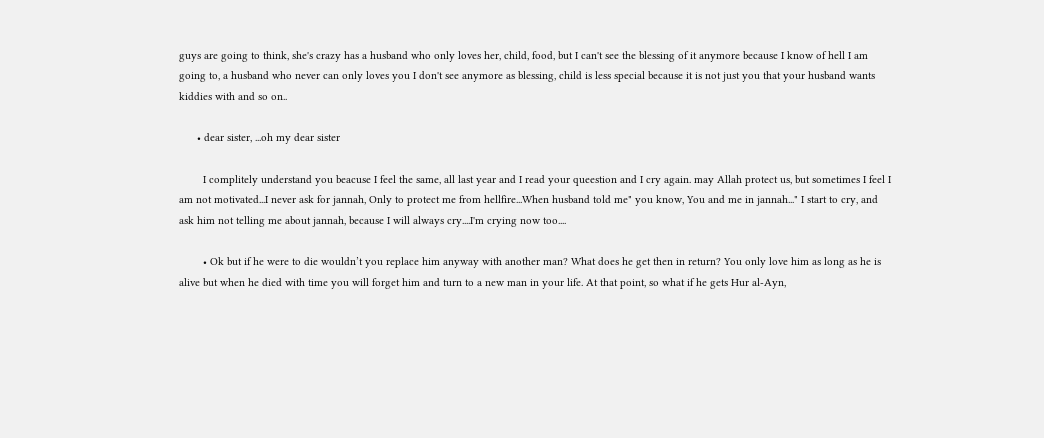guys are going to think, she's crazy has a husband who only loves her, child, food, but I can't see the blessing of it anymore because I know of hell I am going to, a husband who never can only loves you I don't see anymore as blessing, child is less special because it is not just you that your husband wants kiddies with and so on..

      • dear sister, ...oh my dear sister

        I complitely understand you beacuse I feel the same, all last year and I read your queestion and I cry again. may Allah protect us, but sometimes I feel I am not motivated...I never ask for jannah, Only to protect me from hellfire...When husband told me" you know, You and me in jannah..." I start to cry, and ask him not telling me about jannah, because I will always cry....I'm crying now too....

        • Ok but if he were to die wouldn’t you replace him anyway with another man? What does he get then in return? You only love him as long as he is alive but when he died with time you will forget him and turn to a new man in your life. At that point, so what if he gets Hur al-Ayn,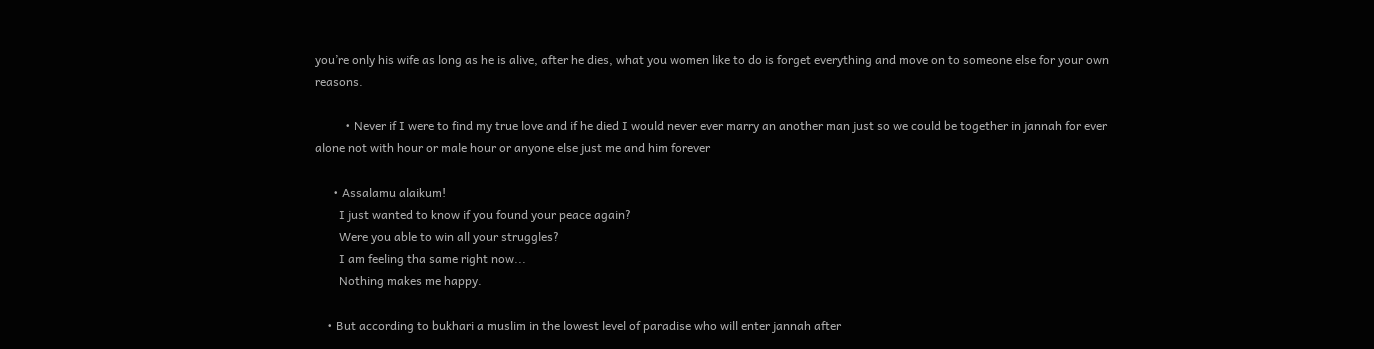you’re only his wife as long as he is alive, after he dies, what you women like to do is forget everything and move on to someone else for your own reasons.

          • Never if I were to find my true love and if he died I would never ever marry an another man just so we could be together in jannah for ever alone not with hour or male hour or anyone else just me and him forever

      • Assalamu alaikum!
        I just wanted to know if you found your peace again?
        Were you able to win all your struggles?
        I am feeling tha same right now...
        Nothing makes me happy.

    • But according to bukhari a muslim in the lowest level of paradise who will enter jannah after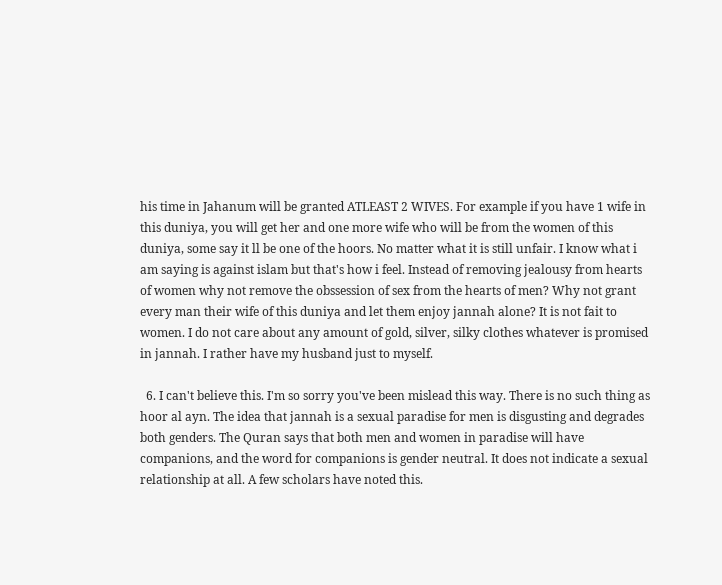his time in Jahanum will be granted ATLEAST 2 WIVES. For example if you have 1 wife in this duniya, you will get her and one more wife who will be from the women of this duniya, some say it ll be one of the hoors. No matter what it is still unfair. I know what i am saying is against islam but that's how i feel. Instead of removing jealousy from hearts of women why not remove the obssession of sex from the hearts of men? Why not grant every man their wife of this duniya and let them enjoy jannah alone? It is not fait to women. I do not care about any amount of gold, silver, silky clothes whatever is promised in jannah. I rather have my husband just to myself.

  6. I can't believe this. I'm so sorry you've been mislead this way. There is no such thing as hoor al ayn. The idea that jannah is a sexual paradise for men is disgusting and degrades both genders. The Quran says that both men and women in paradise will have companions, and the word for companions is gender neutral. It does not indicate a sexual relationship at all. A few scholars have noted this.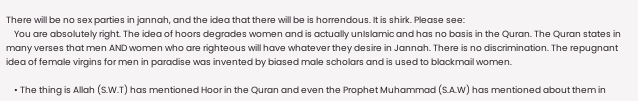There will be no sex parties in jannah, and the idea that there will be is horrendous. It is shirk. Please see:
    You are absolutely right. The idea of hoors degrades women and is actually unIslamic and has no basis in the Quran. The Quran states in many verses that men AND women who are righteous will have whatever they desire in Jannah. There is no discrimination. The repugnant idea of female virgins for men in paradise was invented by biased male scholars and is used to blackmail women.

    • The thing is Allah (S.W.T) has mentioned Hoor in the Quran and even the Prophet Muhammad (S.A.W) has mentioned about them in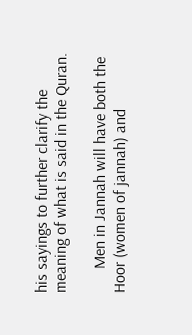his sayings to further clarify the meaning of what is said in the Quran.

      Men in Jannah will have both the Hoor (women of jannah) and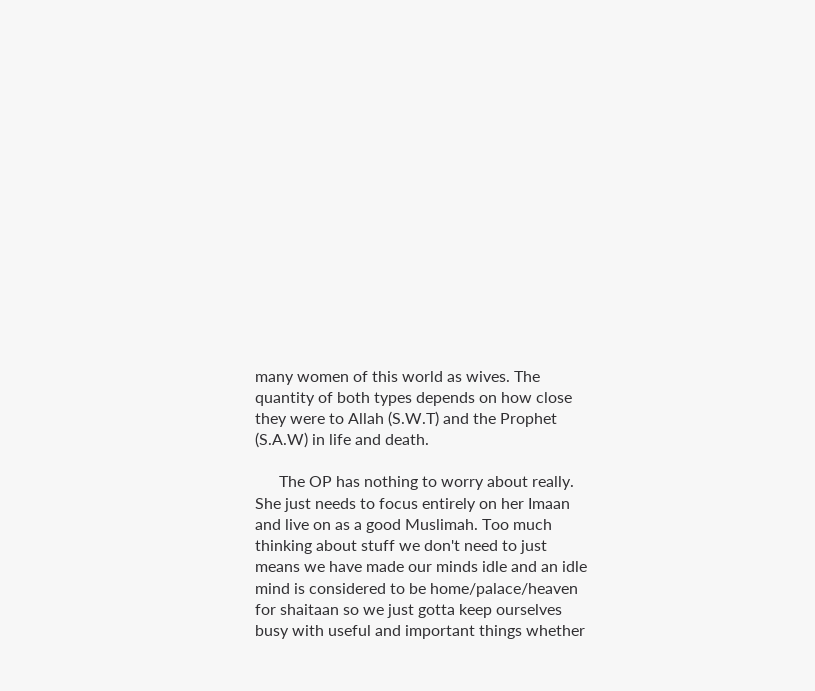many women of this world as wives. The quantity of both types depends on how close they were to Allah (S.W.T) and the Prophet (S.A.W) in life and death.

      The OP has nothing to worry about really. She just needs to focus entirely on her Imaan and live on as a good Muslimah. Too much thinking about stuff we don't need to just means we have made our minds idle and an idle mind is considered to be home/palace/heaven for shaitaan so we just gotta keep ourselves busy with useful and important things whether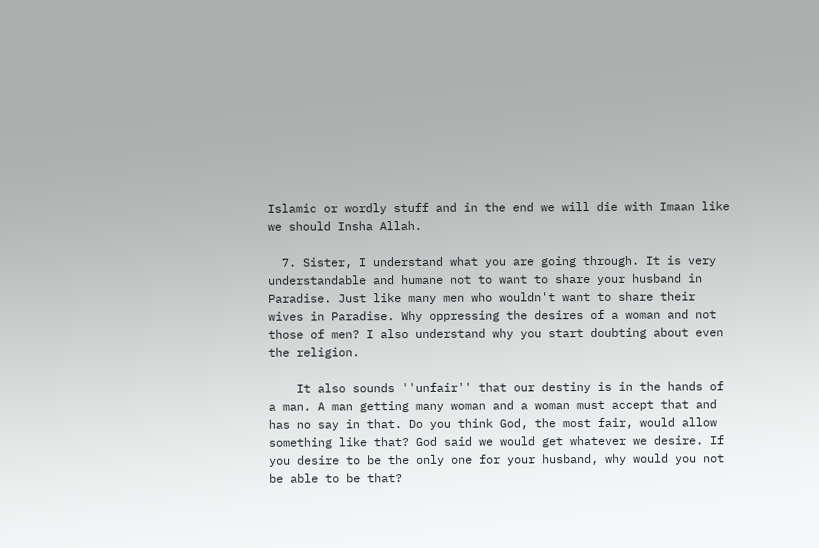Islamic or wordly stuff and in the end we will die with Imaan like we should Insha Allah.

  7. Sister, I understand what you are going through. It is very understandable and humane not to want to share your husband in Paradise. Just like many men who wouldn't want to share their wives in Paradise. Why oppressing the desires of a woman and not those of men? I also understand why you start doubting about even the religion.

    It also sounds ''unfair'' that our destiny is in the hands of a man. A man getting many woman and a woman must accept that and has no say in that. Do you think God, the most fair, would allow something like that? God said we would get whatever we desire. If you desire to be the only one for your husband, why would you not be able to be that?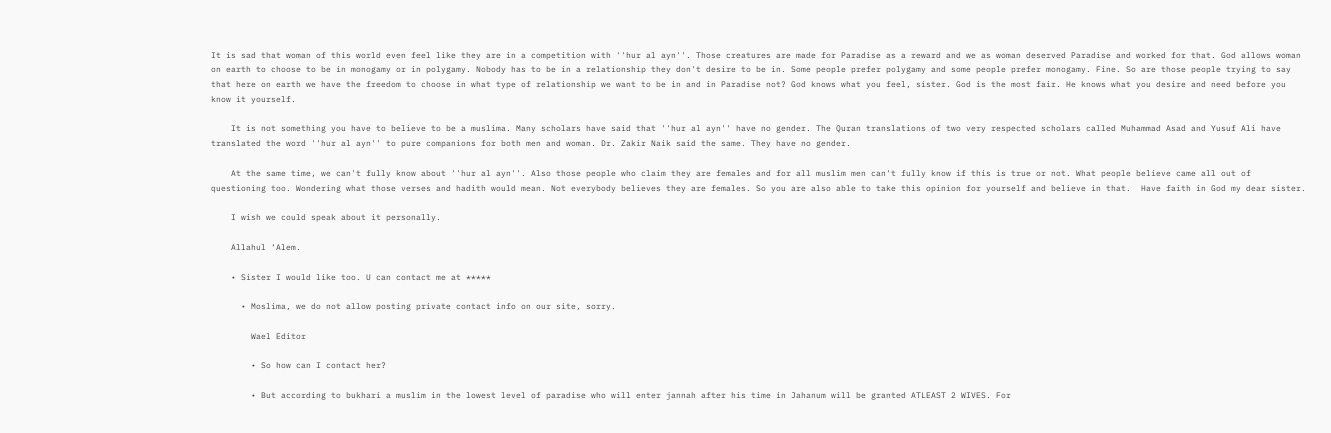It is sad that woman of this world even feel like they are in a competition with ''hur al ayn''. Those creatures are made for Paradise as a reward and we as woman deserved Paradise and worked for that. God allows woman on earth to choose to be in monogamy or in polygamy. Nobody has to be in a relationship they don't desire to be in. Some people prefer polygamy and some people prefer monogamy. Fine. So are those people trying to say that here on earth we have the freedom to choose in what type of relationship we want to be in and in Paradise not? God knows what you feel, sister. God is the most fair. He knows what you desire and need before you know it yourself.

    It is not something you have to believe to be a muslima. Many scholars have said that ''hur al ayn'' have no gender. The Quran translations of two very respected scholars called Muhammad Asad and Yusuf Ali have translated the word ''hur al ayn'' to pure companions for both men and woman. Dr. Zakir Naik said the same. They have no gender.

    At the same time, we can't fully know about ''hur al ayn''. Also those people who claim they are females and for all muslim men can't fully know if this is true or not. What people believe came all out of questioning too. Wondering what those verses and hadith would mean. Not everybody believes they are females. So you are also able to take this opinion for yourself and believe in that.  Have faith in God my dear sister.

    I wish we could speak about it personally.

    Allahul ‘Alem.

    • Sister I would like too. U can contact me at *****

      • Moslima, we do not allow posting private contact info on our site, sorry.

        Wael Editor

        • So how can I contact her?

        • But according to bukhari a muslim in the lowest level of paradise who will enter jannah after his time in Jahanum will be granted ATLEAST 2 WIVES. For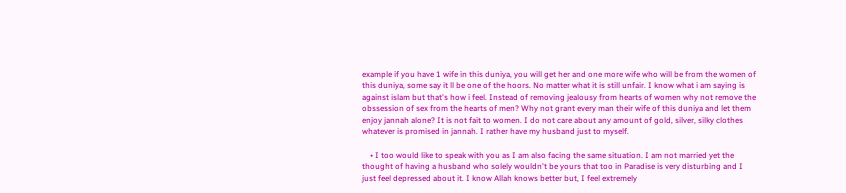example if you have 1 wife in this duniya, you will get her and one more wife who will be from the women of this duniya, some say it ll be one of the hoors. No matter what it is still unfair. I know what i am saying is against islam but that's how i feel. Instead of removing jealousy from hearts of women why not remove the obssession of sex from the hearts of men? Why not grant every man their wife of this duniya and let them enjoy jannah alone? It is not fait to women. I do not care about any amount of gold, silver, silky clothes whatever is promised in jannah. I rather have my husband just to myself.

    • I too would like to speak with you as I am also facing the same situation. I am not married yet the thought of having a husband who solely wouldn't be yours that too in Paradise is very disturbing and I just feel depressed about it. I know Allah knows better but, I feel extremely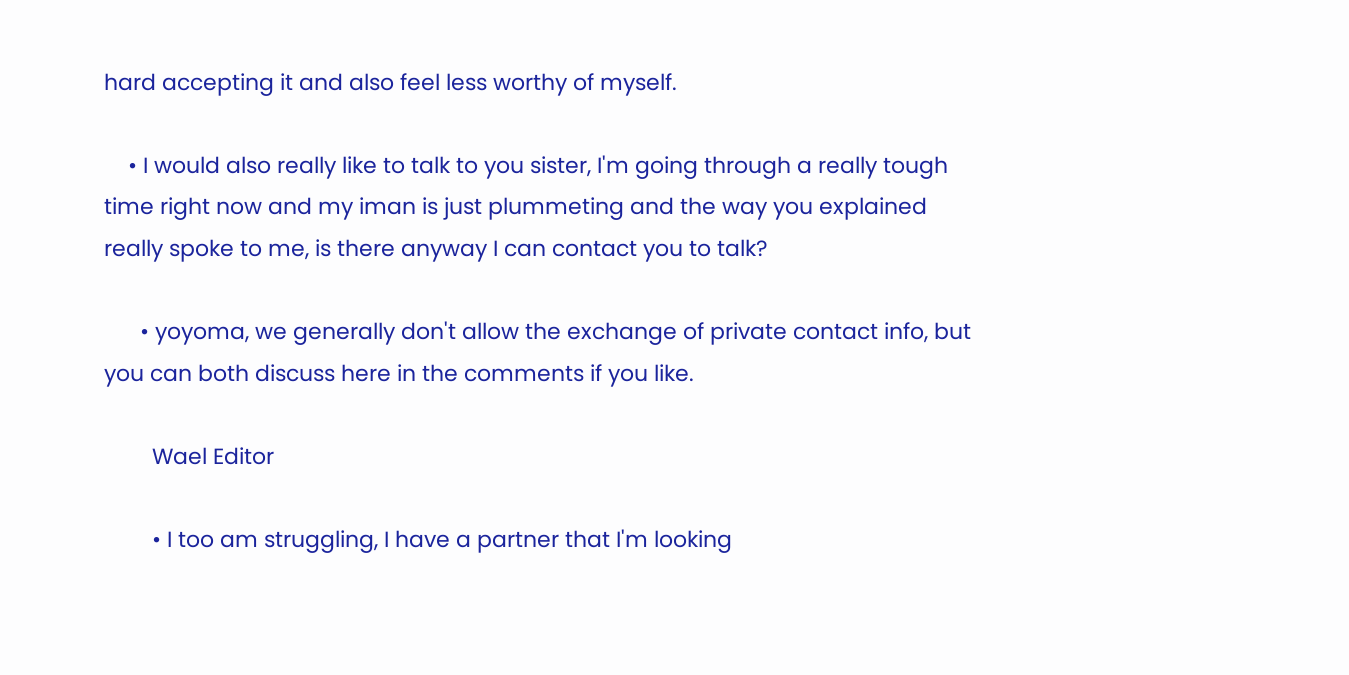hard accepting it and also feel less worthy of myself.

    • I would also really like to talk to you sister, I'm going through a really tough time right now and my iman is just plummeting and the way you explained really spoke to me, is there anyway I can contact you to talk?

      • yoyoma, we generally don't allow the exchange of private contact info, but you can both discuss here in the comments if you like.

        Wael Editor

        • I too am struggling, I have a partner that I'm looking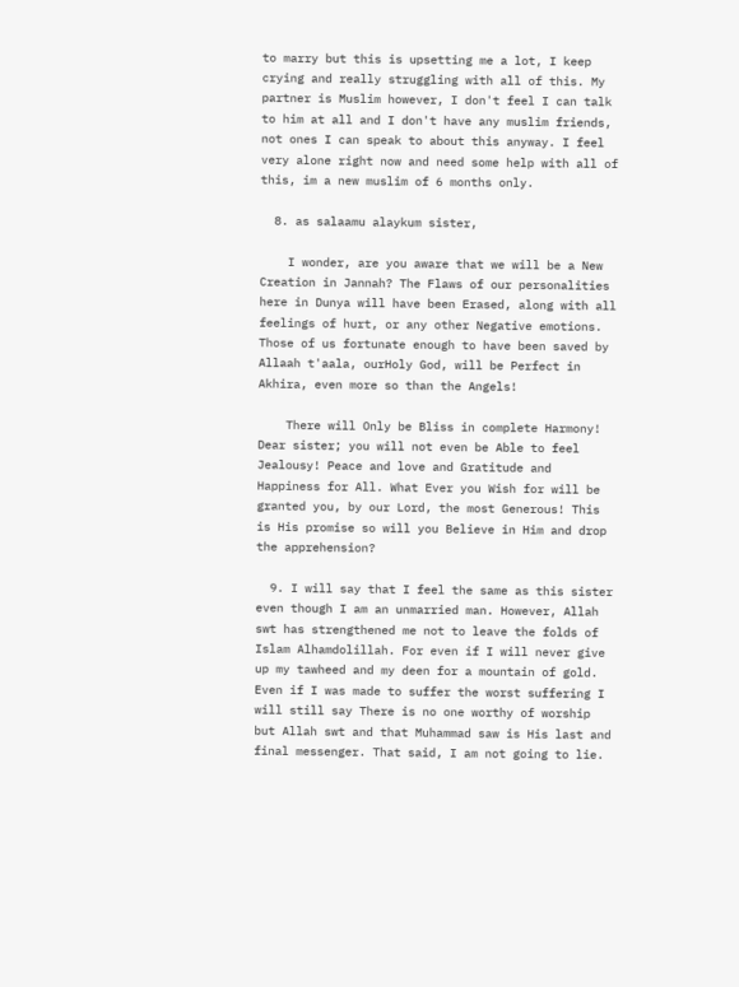to marry but this is upsetting me a lot, I keep crying and really struggling with all of this. My partner is Muslim however, I don't feel I can talk to him at all and I don't have any muslim friends, not ones I can speak to about this anyway. I feel very alone right now and need some help with all of this, im a new muslim of 6 months only.

  8. as salaamu alaykum sister,

    I wonder, are you aware that we will be a New Creation in Jannah? The Flaws of our personalities here in Dunya will have been Erased, along with all feelings of hurt, or any other Negative emotions. Those of us fortunate enough to have been saved by Allaah t'aala, ourHoly God, will be Perfect in Akhira, even more so than the Angels!

    There will Only be Bliss in complete Harmony! Dear sister; you will not even be Able to feel Jealousy! Peace and love and Gratitude and Happiness for All. What Ever you Wish for will be granted you, by our Lord, the most Generous! This is His promise so will you Believe in Him and drop the apprehension?

  9. I will say that I feel the same as this sister even though I am an unmarried man. However, Allah swt has strengthened me not to leave the folds of Islam Alhamdolillah. For even if I will never give up my tawheed and my deen for a mountain of gold. Even if I was made to suffer the worst suffering I will still say There is no one worthy of worship but Allah swt and that Muhammad saw is His last and final messenger. That said, I am not going to lie.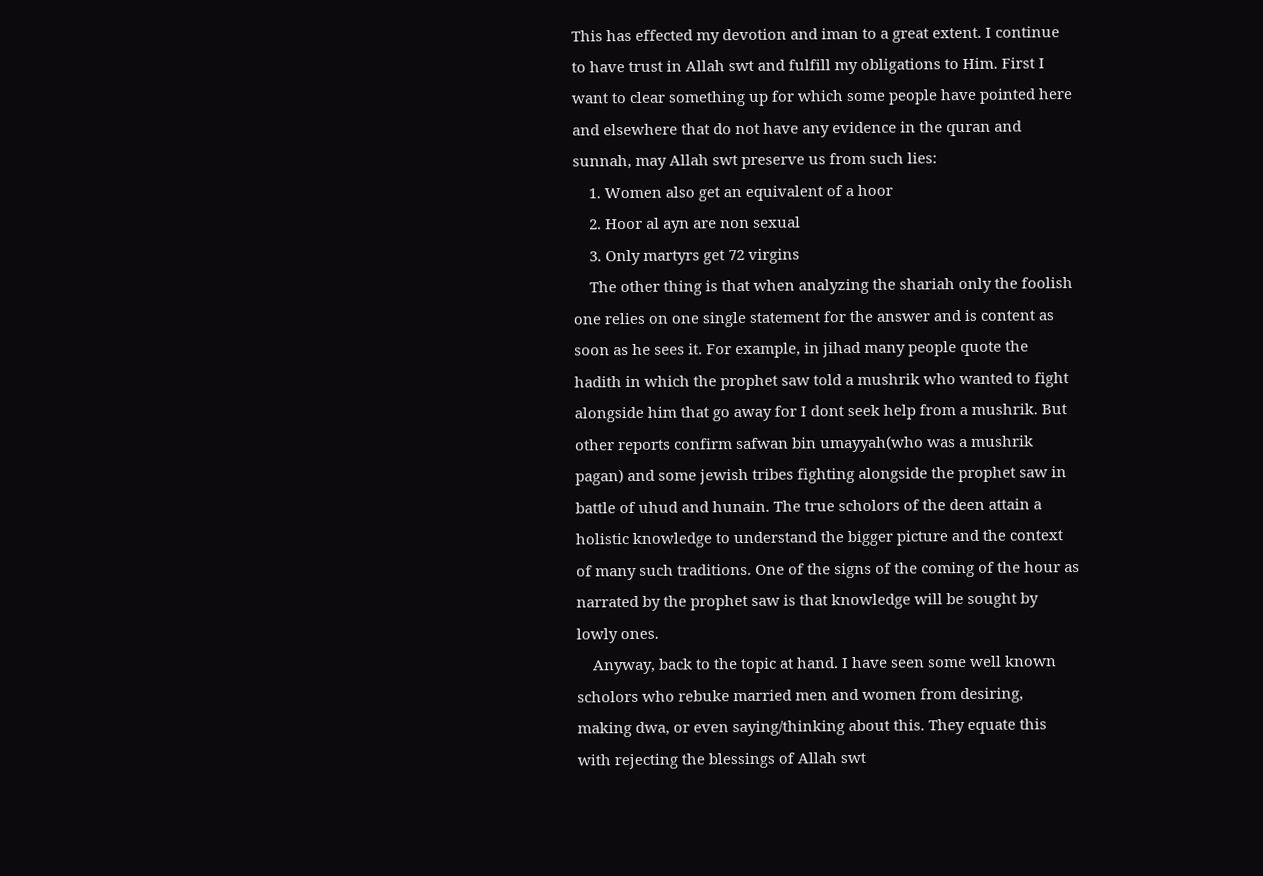This has effected my devotion and iman to a great extent. I continue to have trust in Allah swt and fulfill my obligations to Him. First I want to clear something up for which some people have pointed here and elsewhere that do not have any evidence in the quran and sunnah, may Allah swt preserve us from such lies:
    1. Women also get an equivalent of a hoor
    2. Hoor al ayn are non sexual
    3. Only martyrs get 72 virgins
    The other thing is that when analyzing the shariah only the foolish one relies on one single statement for the answer and is content as soon as he sees it. For example, in jihad many people quote the hadith in which the prophet saw told a mushrik who wanted to fight alongside him that go away for I dont seek help from a mushrik. But other reports confirm safwan bin umayyah(who was a mushrik pagan) and some jewish tribes fighting alongside the prophet saw in battle of uhud and hunain. The true scholors of the deen attain a holistic knowledge to understand the bigger picture and the context of many such traditions. One of the signs of the coming of the hour as narrated by the prophet saw is that knowledge will be sought by lowly ones.
    Anyway, back to the topic at hand. I have seen some well known scholors who rebuke married men and women from desiring, making dwa, or even saying/thinking about this. They equate this with rejecting the blessings of Allah swt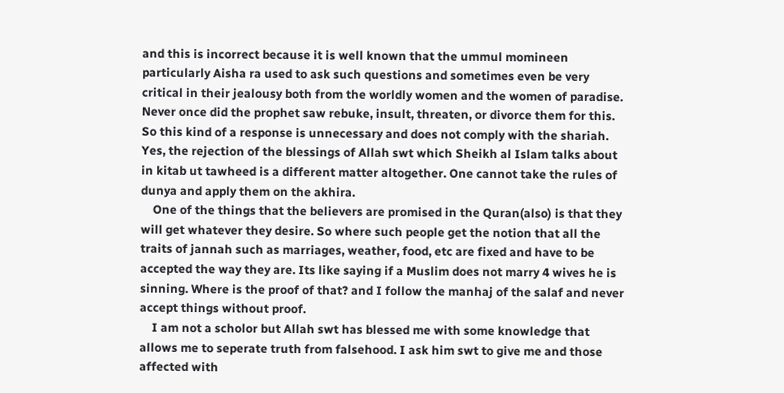and this is incorrect because it is well known that the ummul momineen particularly Aisha ra used to ask such questions and sometimes even be very critical in their jealousy both from the worldly women and the women of paradise. Never once did the prophet saw rebuke, insult, threaten, or divorce them for this. So this kind of a response is unnecessary and does not comply with the shariah. Yes, the rejection of the blessings of Allah swt which Sheikh al Islam talks about in kitab ut tawheed is a different matter altogether. One cannot take the rules of dunya and apply them on the akhira.
    One of the things that the believers are promised in the Quran(also) is that they will get whatever they desire. So where such people get the notion that all the traits of jannah such as marriages, weather, food, etc are fixed and have to be accepted the way they are. Its like saying if a Muslim does not marry 4 wives he is sinning. Where is the proof of that? and I follow the manhaj of the salaf and never accept things without proof.
    I am not a scholor but Allah swt has blessed me with some knowledge that allows me to seperate truth from falsehood. I ask him swt to give me and those affected with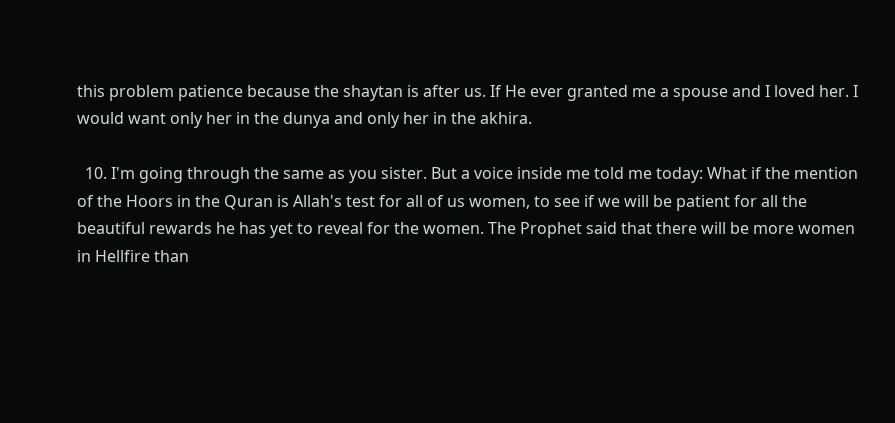this problem patience because the shaytan is after us. If He ever granted me a spouse and I loved her. I would want only her in the dunya and only her in the akhira.

  10. I'm going through the same as you sister. But a voice inside me told me today: What if the mention of the Hoors in the Quran is Allah's test for all of us women, to see if we will be patient for all the beautiful rewards he has yet to reveal for the women. The Prophet said that there will be more women in Hellfire than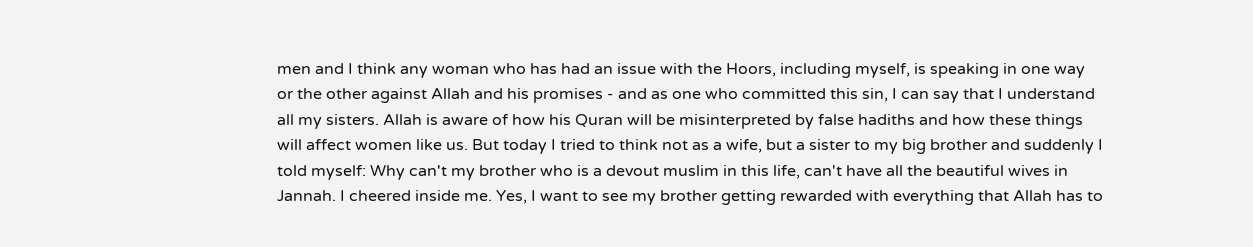men and I think any woman who has had an issue with the Hoors, including myself, is speaking in one way or the other against Allah and his promises - and as one who committed this sin, I can say that I understand all my sisters. Allah is aware of how his Quran will be misinterpreted by false hadiths and how these things will affect women like us. But today I tried to think not as a wife, but a sister to my big brother and suddenly I told myself: Why can't my brother who is a devout muslim in this life, can't have all the beautiful wives in Jannah. I cheered inside me. Yes, I want to see my brother getting rewarded with everything that Allah has to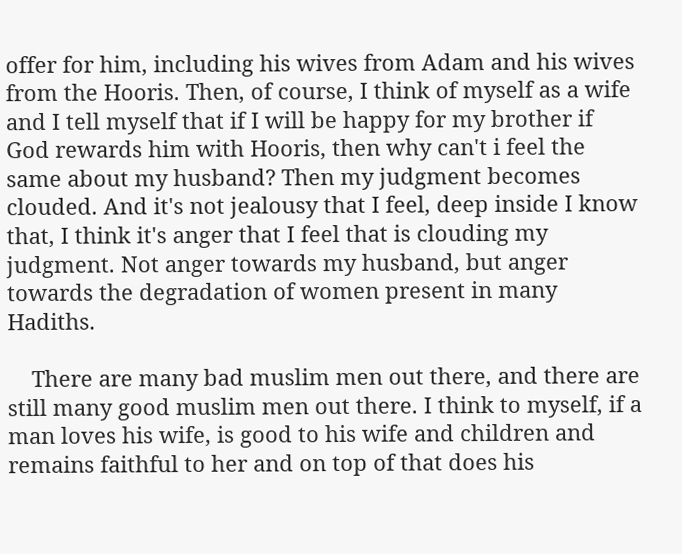offer for him, including his wives from Adam and his wives from the Hooris. Then, of course, I think of myself as a wife and I tell myself that if I will be happy for my brother if God rewards him with Hooris, then why can't i feel the same about my husband? Then my judgment becomes clouded. And it's not jealousy that I feel, deep inside I know that, I think it's anger that I feel that is clouding my judgment. Not anger towards my husband, but anger towards the degradation of women present in many Hadiths.

    There are many bad muslim men out there, and there are still many good muslim men out there. I think to myself, if a man loves his wife, is good to his wife and children and remains faithful to her and on top of that does his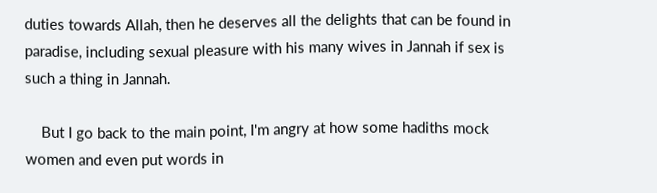duties towards Allah, then he deserves all the delights that can be found in paradise, including sexual pleasure with his many wives in Jannah if sex is such a thing in Jannah.

    But I go back to the main point, I'm angry at how some hadiths mock women and even put words in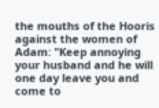the mouths of the Hooris against the women of Adam: "Keep annoying your husband and he will one day leave you and come to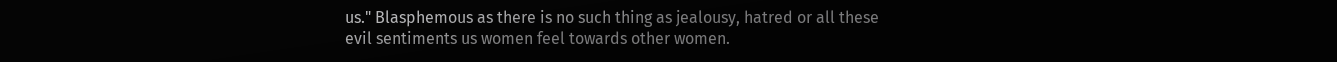us." Blasphemous as there is no such thing as jealousy, hatred or all these evil sentiments us women feel towards other women.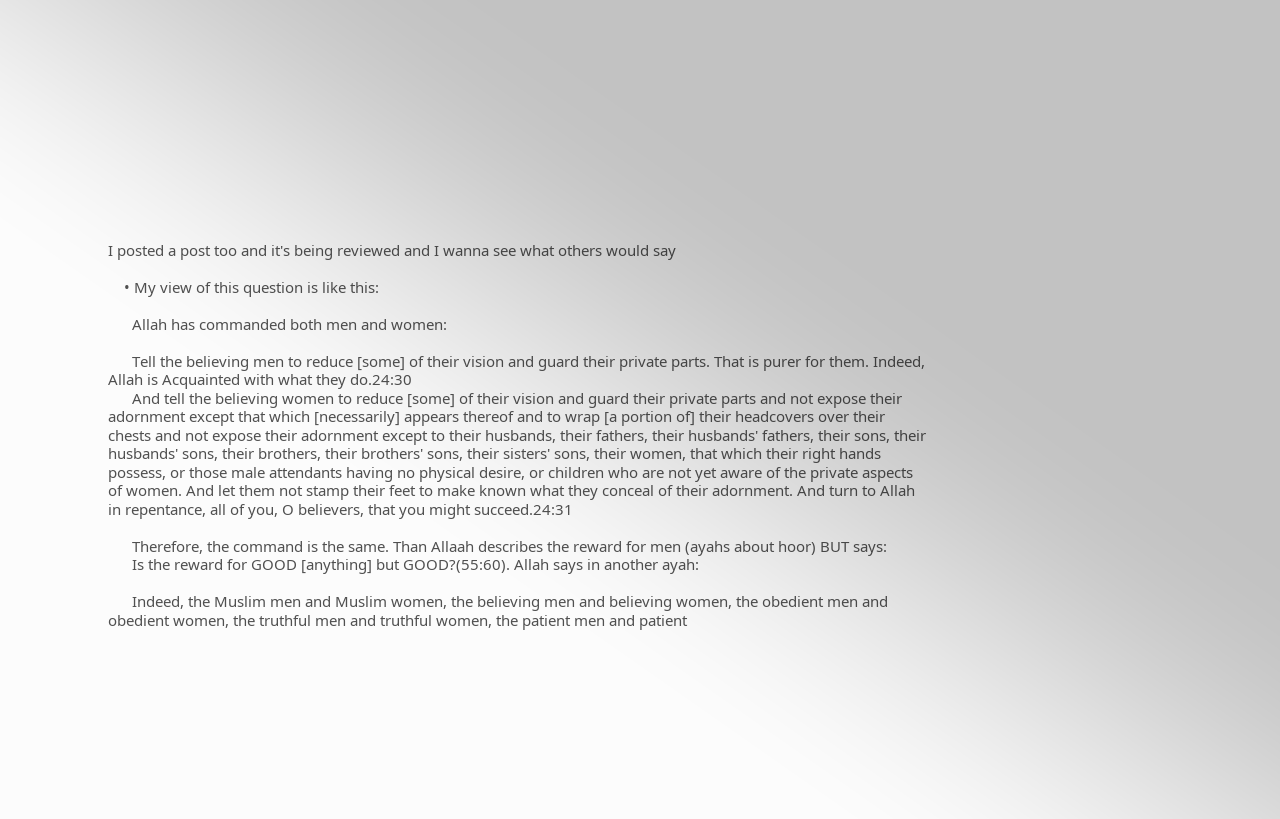I posted a post too and it's being reviewed and I wanna see what others would say

    • My view of this question is like this:

      Allah has commanded both men and women:

      Tell the believing men to reduce [some] of their vision and guard their private parts. That is purer for them. Indeed, Allah is Acquainted with what they do.24:30
      And tell the believing women to reduce [some] of their vision and guard their private parts and not expose their adornment except that which [necessarily] appears thereof and to wrap [a portion of] their headcovers over their chests and not expose their adornment except to their husbands, their fathers, their husbands' fathers, their sons, their husbands' sons, their brothers, their brothers' sons, their sisters' sons, their women, that which their right hands possess, or those male attendants having no physical desire, or children who are not yet aware of the private aspects of women. And let them not stamp their feet to make known what they conceal of their adornment. And turn to Allah in repentance, all of you, O believers, that you might succeed.24:31

      Therefore, the command is the same. Than Allaah describes the reward for men (ayahs about hoor) BUT says:
      Is the reward for GOOD [anything] but GOOD?(55:60). Allah says in another ayah:

      Indeed, the Muslim men and Muslim women, the believing men and believing women, the obedient men and obedient women, the truthful men and truthful women, the patient men and patient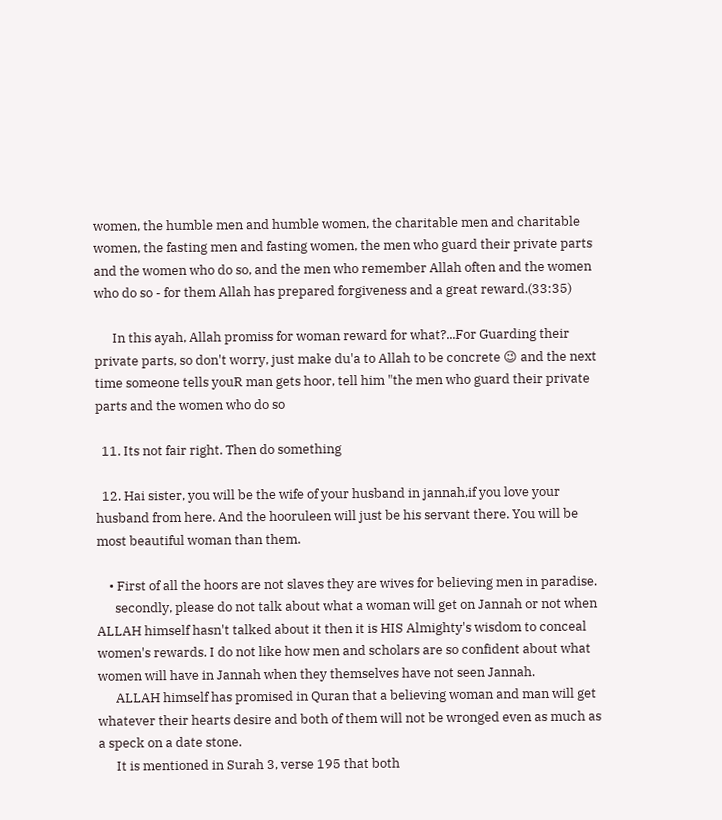women, the humble men and humble women, the charitable men and charitable women, the fasting men and fasting women, the men who guard their private parts and the women who do so, and the men who remember Allah often and the women who do so - for them Allah has prepared forgiveness and a great reward.(33:35)

      In this ayah, Allah promiss for woman reward for what?...For Guarding their private parts, so don't worry, just make du'a to Allah to be concrete 😉 and the next time someone tells youR man gets hoor, tell him "the men who guard their private parts and the women who do so

  11. Its not fair right. Then do something

  12. Hai sister, you will be the wife of your husband in jannah,if you love your husband from here. And the hooruleen will just be his servant there. You will be most beautiful woman than them.

    • First of all the hoors are not slaves they are wives for believing men in paradise.
      secondly, please do not talk about what a woman will get on Jannah or not when ALLAH himself hasn't talked about it then it is HIS Almighty's wisdom to conceal women's rewards. I do not like how men and scholars are so confident about what women will have in Jannah when they themselves have not seen Jannah.
      ALLAH himself has promised in Quran that a believing woman and man will get whatever their hearts desire and both of them will not be wronged even as much as a speck on a date stone.
      It is mentioned in Surah 3, verse 195 that both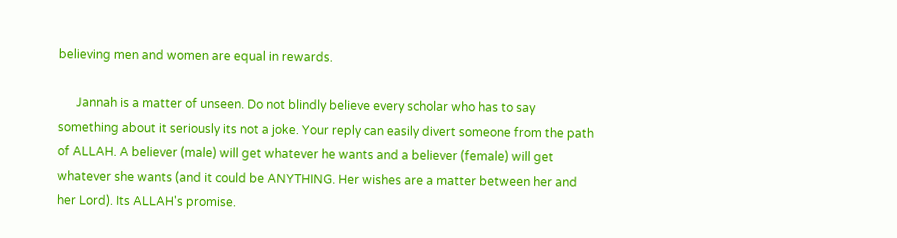believing men and women are equal in rewards.

      Jannah is a matter of unseen. Do not blindly believe every scholar who has to say something about it seriously its not a joke. Your reply can easily divert someone from the path of ALLAH. A believer (male) will get whatever he wants and a believer (female) will get whatever she wants (and it could be ANYTHING. Her wishes are a matter between her and her Lord). Its ALLAH's promise.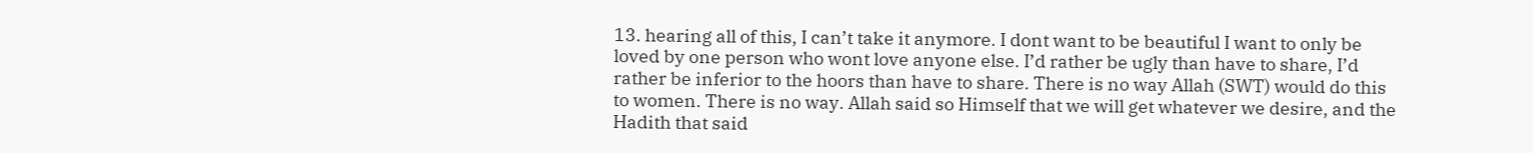13. hearing all of this, I can’t take it anymore. I dont want to be beautiful I want to only be loved by one person who wont love anyone else. I’d rather be ugly than have to share, I’d rather be inferior to the hoors than have to share. There is no way Allah (SWT) would do this to women. There is no way. Allah said so Himself that we will get whatever we desire, and the Hadith that said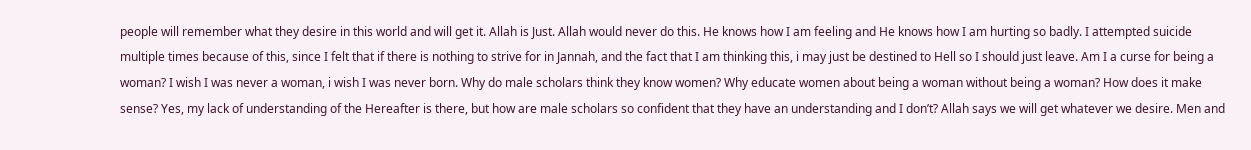people will remember what they desire in this world and will get it. Allah is Just. Allah would never do this. He knows how I am feeling and He knows how I am hurting so badly. I attempted suicide multiple times because of this, since I felt that if there is nothing to strive for in Jannah, and the fact that I am thinking this, i may just be destined to Hell so I should just leave. Am I a curse for being a woman? I wish I was never a woman, i wish I was never born. Why do male scholars think they know women? Why educate women about being a woman without being a woman? How does it make sense? Yes, my lack of understanding of the Hereafter is there, but how are male scholars so confident that they have an understanding and I don’t? Allah says we will get whatever we desire. Men and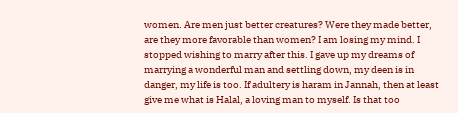women. Are men just better creatures? Were they made better, are they more favorable than women? I am losing my mind. I stopped wishing to marry after this. I gave up my dreams of marrying a wonderful man and settling down, my deen is in danger, my life is too. If adultery is haram in Jannah, then at least give me what is Halal, a loving man to myself. Is that too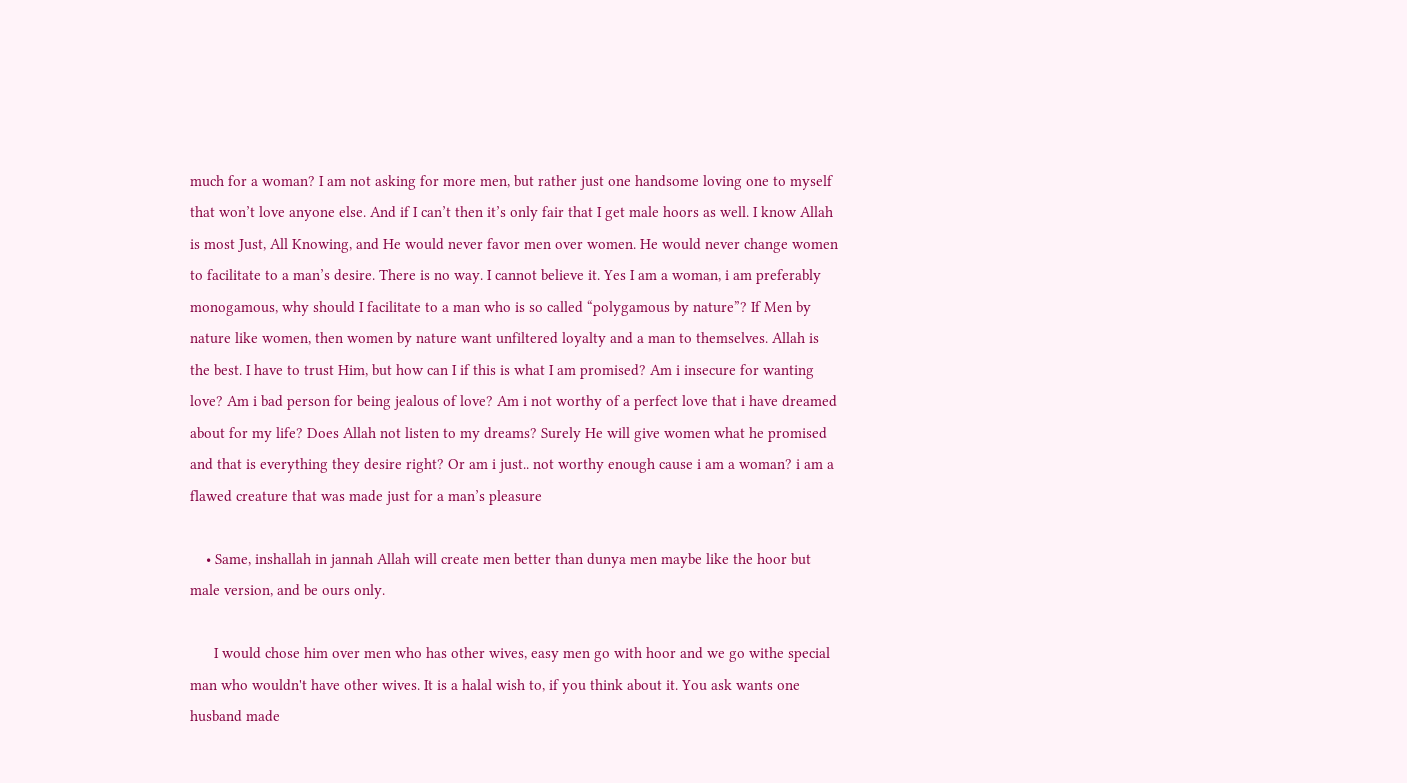much for a woman? I am not asking for more men, but rather just one handsome loving one to myself that won’t love anyone else. And if I can’t then it’s only fair that I get male hoors as well. I know Allah is most Just, All Knowing, and He would never favor men over women. He would never change women to facilitate to a man’s desire. There is no way. I cannot believe it. Yes I am a woman, i am preferably monogamous, why should I facilitate to a man who is so called “polygamous by nature”? If Men by nature like women, then women by nature want unfiltered loyalty and a man to themselves. Allah is the best. I have to trust Him, but how can I if this is what I am promised? Am i insecure for wanting love? Am i bad person for being jealous of love? Am i not worthy of a perfect love that i have dreamed about for my life? Does Allah not listen to my dreams? Surely He will give women what he promised and that is everything they desire right? Or am i just.. not worthy enough cause i am a woman? i am a flawed creature that was made just for a man’s pleasure

    • Same, inshallah in jannah Allah will create men better than dunya men maybe like the hoor but male version, and be ours only.

      I would chose him over men who has other wives, easy men go with hoor and we go withe special man who wouldn't have other wives. It is a halal wish to, if you think about it. You ask wants one husband made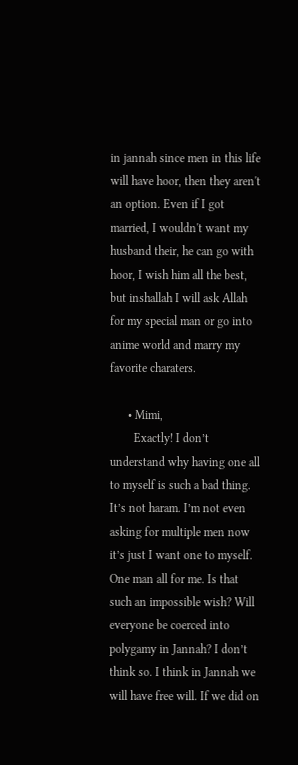in jannah since men in this life will have hoor, then they aren't an option. Even if I got married, I wouldn't want my husband their, he can go with hoor, I wish him all the best, but inshallah I will ask Allah for my special man or go into anime world and marry my favorite charaters.

      • Mimi,
        Exactly! I don’t understand why having one all to myself is such a bad thing. It’s not haram. I’m not even asking for multiple men now it’s just I want one to myself. One man all for me. Is that such an impossible wish? Will everyone be coerced into polygamy in Jannah? I don’t think so. I think in Jannah we will have free will. If we did on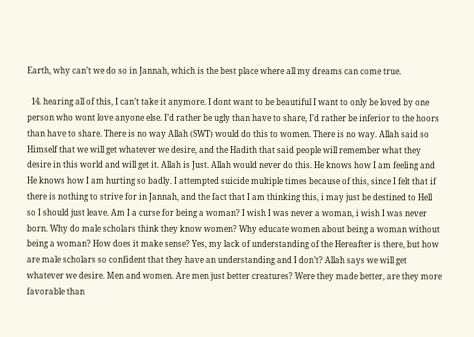Earth, why can’t we do so in Jannah, which is the best place where all my dreams can come true.

  14. hearing all of this, I can’t take it anymore. I dont want to be beautiful I want to only be loved by one person who wont love anyone else. I’d rather be ugly than have to share, I’d rather be inferior to the hoors than have to share. There is no way Allah (SWT) would do this to women. There is no way. Allah said so Himself that we will get whatever we desire, and the Hadith that said people will remember what they desire in this world and will get it. Allah is Just. Allah would never do this. He knows how I am feeling and He knows how I am hurting so badly. I attempted suicide multiple times because of this, since I felt that if there is nothing to strive for in Jannah, and the fact that I am thinking this, i may just be destined to Hell so I should just leave. Am I a curse for being a woman? I wish I was never a woman, i wish I was never born. Why do male scholars think they know women? Why educate women about being a woman without being a woman? How does it make sense? Yes, my lack of understanding of the Hereafter is there, but how are male scholars so confident that they have an understanding and I don’t? Allah says we will get whatever we desire. Men and women. Are men just better creatures? Were they made better, are they more favorable than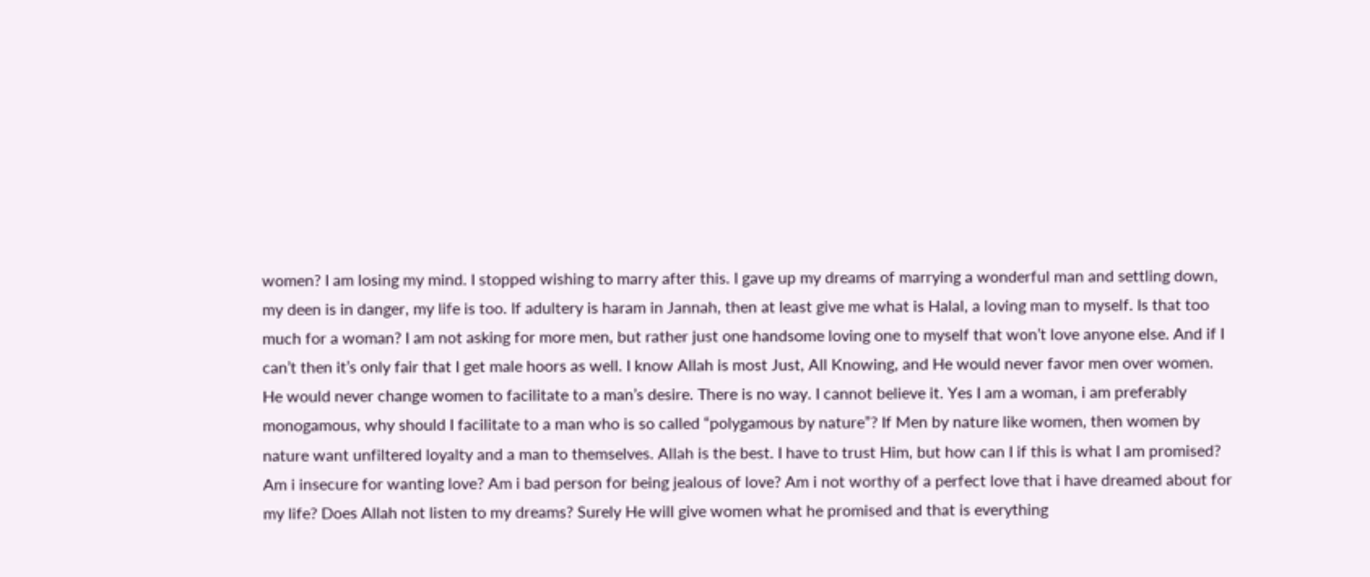women? I am losing my mind. I stopped wishing to marry after this. I gave up my dreams of marrying a wonderful man and settling down, my deen is in danger, my life is too. If adultery is haram in Jannah, then at least give me what is Halal, a loving man to myself. Is that too much for a woman? I am not asking for more men, but rather just one handsome loving one to myself that won’t love anyone else. And if I can’t then it’s only fair that I get male hoors as well. I know Allah is most Just, All Knowing, and He would never favor men over women. He would never change women to facilitate to a man’s desire. There is no way. I cannot believe it. Yes I am a woman, i am preferably monogamous, why should I facilitate to a man who is so called “polygamous by nature”? If Men by nature like women, then women by nature want unfiltered loyalty and a man to themselves. Allah is the best. I have to trust Him, but how can I if this is what I am promised? Am i insecure for wanting love? Am i bad person for being jealous of love? Am i not worthy of a perfect love that i have dreamed about for my life? Does Allah not listen to my dreams? Surely He will give women what he promised and that is everything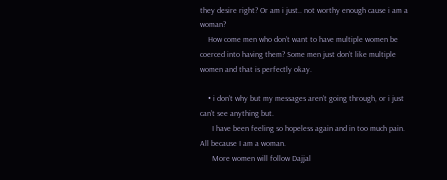they desire right? Or am i just.. not worthy enough cause i am a woman?
    How come men who don’t want to have multiple women be coerced into having them? Some men just don’t like multiple women and that is perfectly okay.

    • i don’t why but my messages aren’t going through, or i just can’t see anything but.
      I have been feeling so hopeless again and in too much pain. All because I am a woman.
      More women will follow Dajjal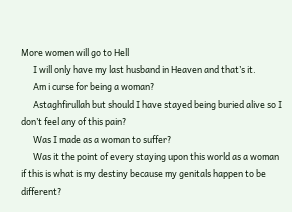More women will go to Hell
      I will only have my last husband in Heaven and that’s it.
      Am i curse for being a woman?
      Astaghfirullah but should I have stayed being buried alive so I don’t feel any of this pain?
      Was I made as a woman to suffer?
      Was it the point of every staying upon this world as a woman if this is what is my destiny because my genitals happen to be different?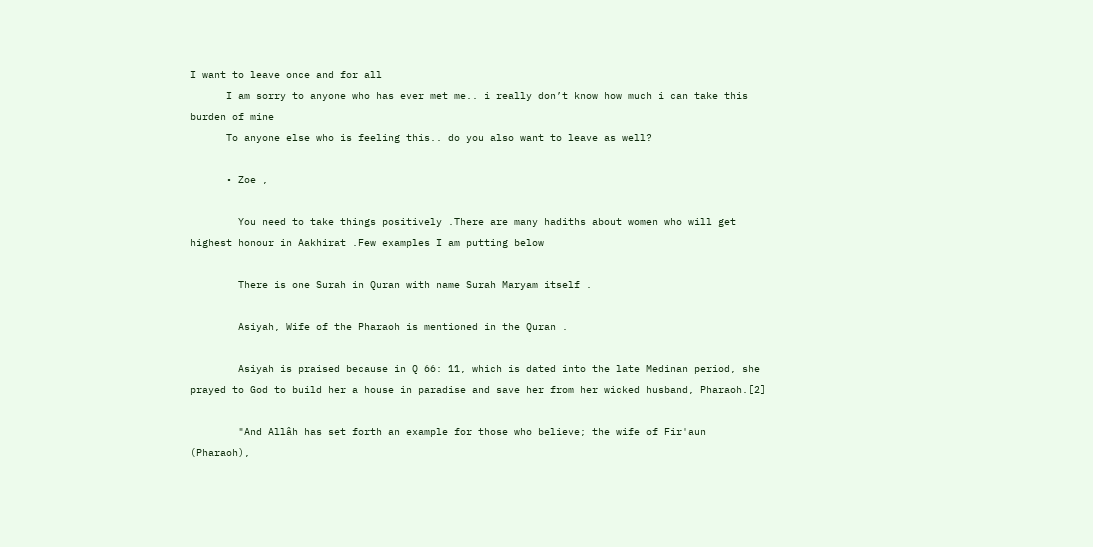I want to leave once and for all
      I am sorry to anyone who has ever met me.. i really don’t know how much i can take this burden of mine
      To anyone else who is feeling this.. do you also want to leave as well?

      • Zoe ,

        You need to take things positively .There are many hadiths about women who will get highest honour in Aakhirat .Few examples I am putting below

        There is one Surah in Quran with name Surah Maryam itself .

        Asiyah, Wife of the Pharaoh is mentioned in the Quran .

        Asiyah is praised because in Q 66: 11, which is dated into the late Medinan period, she prayed to God to build her a house in paradise and save her from her wicked husband, Pharaoh.[2]

        "And Allâh has set forth an example for those who believe; the wife of Fir'aun (Pharaoh),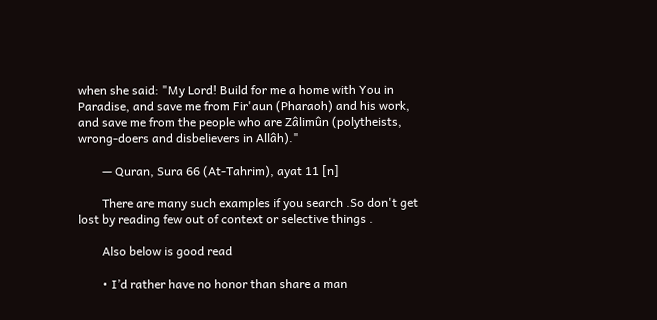when she said: "My Lord! Build for me a home with You in Paradise, and save me from Fir'aun (Pharaoh) and his work, and save me from the people who are Zâlimûn (polytheists, wrong-doers and disbelievers in Allâh)."

        — Quran, Sura 66 (At-Tahrim), ayat 11 [n]

        There are many such examples if you search .So don't get lost by reading few out of context or selective things .

        Also below is good read

        • I’d rather have no honor than share a man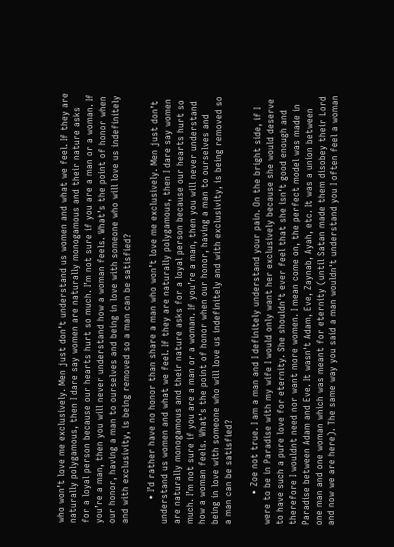who won’t love me exclusively. Men just don’t understand us women and what we feel. If they are naturally polygamous, then I dare say women are naturally monogamous and their nature asks for a loyal person because our hearts hurt so much. I’m not sure if you are a man or a woman. If you’re a man, then you will never understand how a woman feels. What’s the point of honor when our honor, having a man to ourselves and being in love with someone who will love us indefinitely and with exclusivity, is being removed so a man can be satisfied?

        • I’d rather have no honor than share a man who won’t love me exclusively. Men just don’t understand us women and what we feel. If they are naturally polygamous, then I dare say women are naturally monogamous and their nature asks for a loyal person because our hearts hurt so much. I’m not sure if you are a man or a woman. If you’re a man, then you will never understand how a woman feels. What’s the point of honor when our honor, having a man to ourselves and being in love with someone who will love us indefinitely and with exclusivity, is being removed so a man can be satisfied?

          • Zoe not true. I am a man and I definitely understand your pain. On the bright side, if I were to be in Paradise with my wife I would only want her exclusively because she would deserve to have such a pure love for eternity. She shouldn't ever feel that she isn't good enough and therefore I wouldnt need nor want more women. I mean come on, the perfect model was made in Paradise between Adam and Eve. It wasn't Adam, Eve, Zaynab, Ayah, etc. It was a union between one man and one woman which was meant for eternity (until Satan made them disobey their Lord and now we are here). The same way you said a man wouldn't understand you I often feel a woman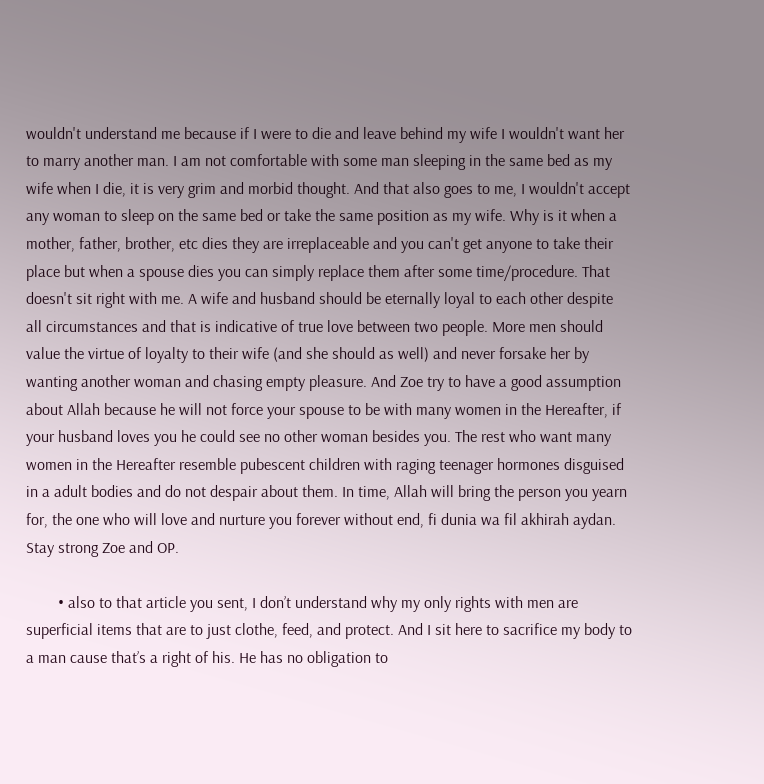wouldn't understand me because if I were to die and leave behind my wife I wouldn't want her to marry another man. I am not comfortable with some man sleeping in the same bed as my wife when I die, it is very grim and morbid thought. And that also goes to me, I wouldn't accept any woman to sleep on the same bed or take the same position as my wife. Why is it when a mother, father, brother, etc dies they are irreplaceable and you can't get anyone to take their place but when a spouse dies you can simply replace them after some time/procedure. That doesn't sit right with me. A wife and husband should be eternally loyal to each other despite all circumstances and that is indicative of true love between two people. More men should value the virtue of loyalty to their wife (and she should as well) and never forsake her by wanting another woman and chasing empty pleasure. And Zoe try to have a good assumption about Allah because he will not force your spouse to be with many women in the Hereafter, if your husband loves you he could see no other woman besides you. The rest who want many women in the Hereafter resemble pubescent children with raging teenager hormones disguised in a adult bodies and do not despair about them. In time, Allah will bring the person you yearn for, the one who will love and nurture you forever without end, fi dunia wa fil akhirah aydan. Stay strong Zoe and OP.

        • also to that article you sent, I don’t understand why my only rights with men are superficial items that are to just clothe, feed, and protect. And I sit here to sacrifice my body to a man cause that’s a right of his. He has no obligation to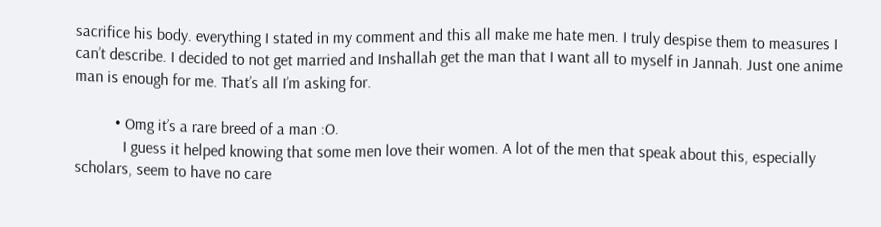sacrifice his body. everything I stated in my comment and this all make me hate men. I truly despise them to measures I can’t describe. I decided to not get married and Inshallah get the man that I want all to myself in Jannah. Just one anime man is enough for me. That’s all I’m asking for.

          • Omg it’s a rare breed of a man :O.
            I guess it helped knowing that some men love their women. A lot of the men that speak about this, especially scholars, seem to have no care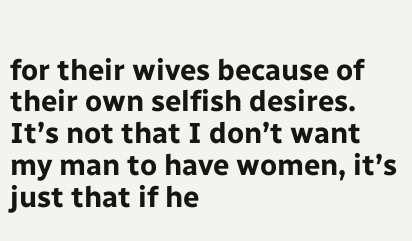for their wives because of their own selfish desires. It’s not that I don’t want my man to have women, it’s just that if he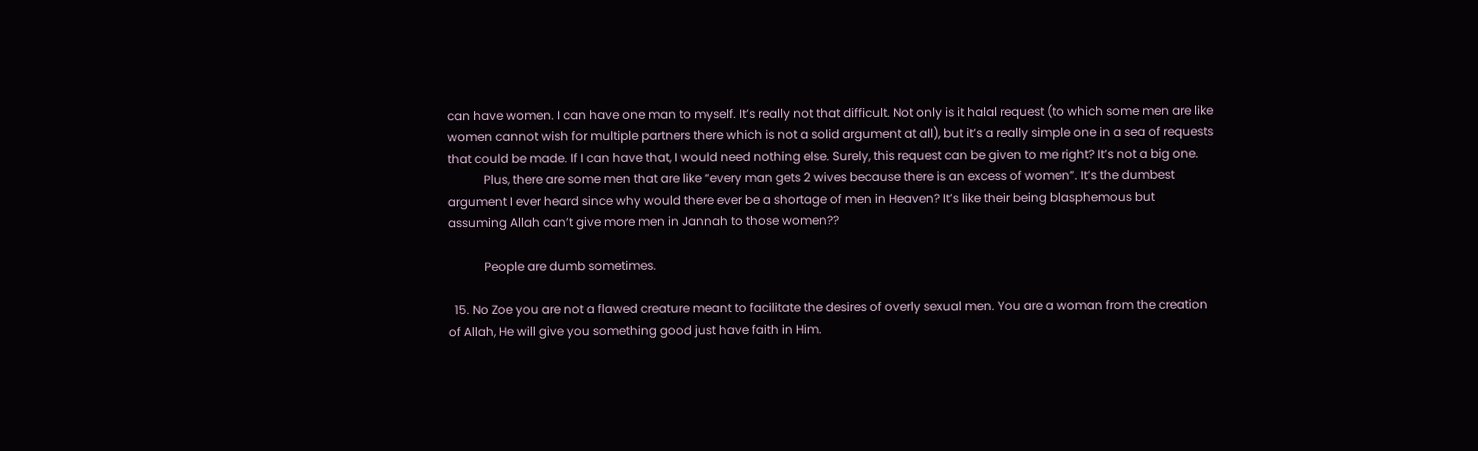can have women. I can have one man to myself. It’s really not that difficult. Not only is it halal request (to which some men are like women cannot wish for multiple partners there which is not a solid argument at all), but it’s a really simple one in a sea of requests that could be made. If I can have that, I would need nothing else. Surely, this request can be given to me right? It’s not a big one.
            Plus, there are some men that are like “every man gets 2 wives because there is an excess of women”. It’s the dumbest argument I ever heard since why would there ever be a shortage of men in Heaven? It’s like their being blasphemous but assuming Allah can’t give more men in Jannah to those women??

            People are dumb sometimes.

  15. No Zoe you are not a flawed creature meant to facilitate the desires of overly sexual men. You are a woman from the creation of Allah, He will give you something good just have faith in Him.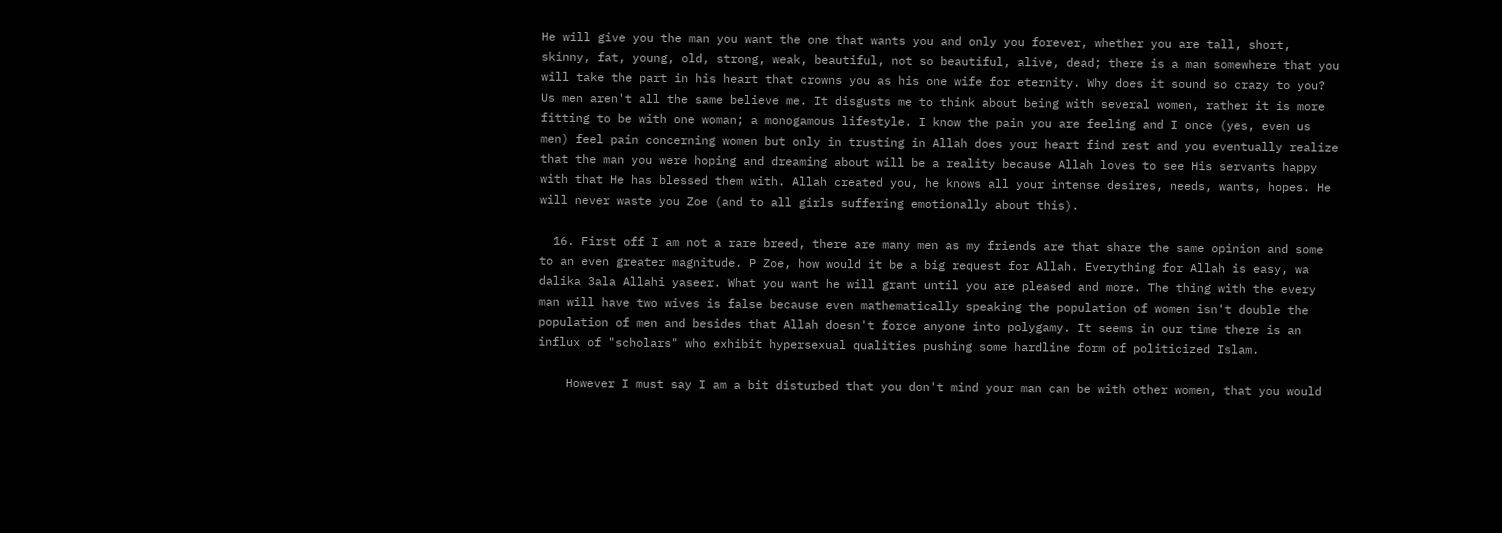He will give you the man you want the one that wants you and only you forever, whether you are tall, short, skinny, fat, young, old, strong, weak, beautiful, not so beautiful, alive, dead; there is a man somewhere that you will take the part in his heart that crowns you as his one wife for eternity. Why does it sound so crazy to you? Us men aren't all the same believe me. It disgusts me to think about being with several women, rather it is more fitting to be with one woman; a monogamous lifestyle. I know the pain you are feeling and I once (yes, even us men) feel pain concerning women but only in trusting in Allah does your heart find rest and you eventually realize that the man you were hoping and dreaming about will be a reality because Allah loves to see His servants happy with that He has blessed them with. Allah created you, he knows all your intense desires, needs, wants, hopes. He will never waste you Zoe (and to all girls suffering emotionally about this).

  16. First off I am not a rare breed, there are many men as my friends are that share the same opinion and some to an even greater magnitude. P Zoe, how would it be a big request for Allah. Everything for Allah is easy, wa dalika 3ala Allahi yaseer. What you want he will grant until you are pleased and more. The thing with the every man will have two wives is false because even mathematically speaking the population of women isn't double the population of men and besides that Allah doesn't force anyone into polygamy. It seems in our time there is an influx of "scholars" who exhibit hypersexual qualities pushing some hardline form of politicized Islam.

    However I must say I am a bit disturbed that you don't mind your man can be with other women, that you would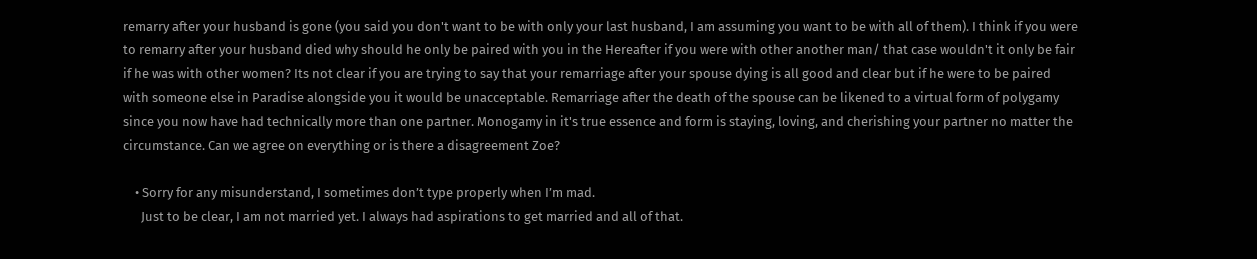remarry after your husband is gone (you said you don't want to be with only your last husband, I am assuming you want to be with all of them). I think if you were to remarry after your husband died why should he only be paired with you in the Hereafter if you were with other another man/ that case wouldn't it only be fair if he was with other women? Its not clear if you are trying to say that your remarriage after your spouse dying is all good and clear but if he were to be paired with someone else in Paradise alongside you it would be unacceptable. Remarriage after the death of the spouse can be likened to a virtual form of polygamy since you now have had technically more than one partner. Monogamy in it's true essence and form is staying, loving, and cherishing your partner no matter the circumstance. Can we agree on everything or is there a disagreement Zoe?

    • Sorry for any misunderstand, I sometimes don’t type properly when I’m mad.
      Just to be clear, I am not married yet. I always had aspirations to get married and all of that.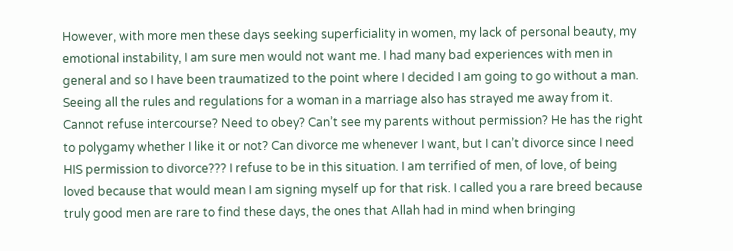However, with more men these days seeking superficiality in women, my lack of personal beauty, my emotional instability, I am sure men would not want me. I had many bad experiences with men in general and so I have been traumatized to the point where I decided I am going to go without a man. Seeing all the rules and regulations for a woman in a marriage also has strayed me away from it. Cannot refuse intercourse? Need to obey? Can’t see my parents without permission? He has the right to polygamy whether I like it or not? Can divorce me whenever I want, but I can’t divorce since I need HIS permission to divorce??? I refuse to be in this situation. I am terrified of men, of love, of being loved because that would mean I am signing myself up for that risk. I called you a rare breed because truly good men are rare to find these days, the ones that Allah had in mind when bringing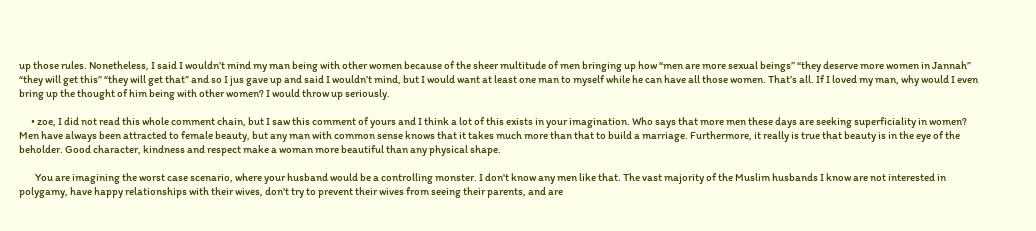up those rules. Nonetheless, I said I wouldn’t mind my man being with other women because of the sheer multitude of men bringing up how “men are more sexual beings” “they deserve more women in Jannah” “they will get this” “they will get that” and so I jus gave up and said I wouldn’t mind, but I would want at least one man to myself while he can have all those women. That’s all. If I loved my man, why would I even bring up the thought of him being with other women? I would throw up seriously.

      • zoe, I did not read this whole comment chain, but I saw this comment of yours and I think a lot of this exists in your imagination. Who says that more men these days are seeking superficiality in women? Men have always been attracted to female beauty, but any man with common sense knows that it takes much more than that to build a marriage. Furthermore, it really is true that beauty is in the eye of the beholder. Good character, kindness and respect make a woman more beautiful than any physical shape.

        You are imagining the worst case scenario, where your husband would be a controlling monster. I don't know any men like that. The vast majority of the Muslim husbands I know are not interested in polygamy, have happy relationships with their wives, don't try to prevent their wives from seeing their parents, and are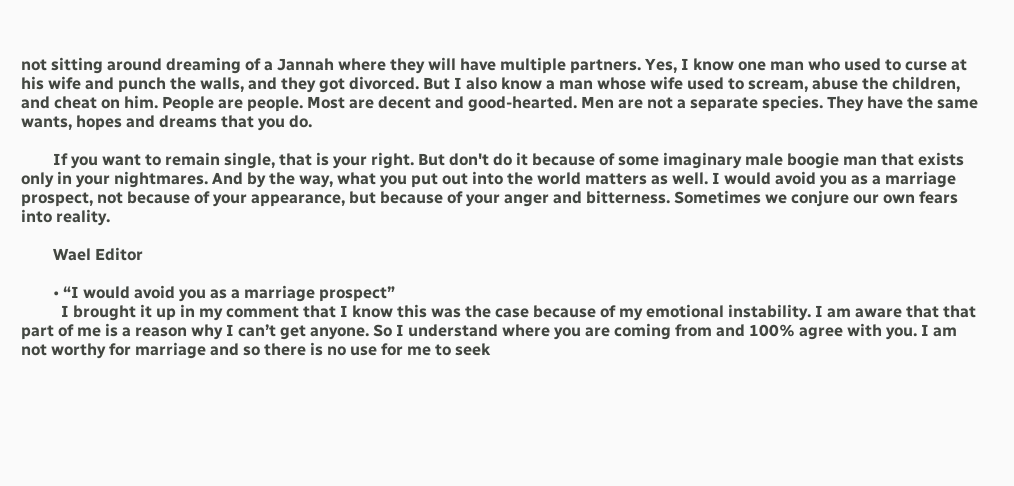not sitting around dreaming of a Jannah where they will have multiple partners. Yes, I know one man who used to curse at his wife and punch the walls, and they got divorced. But I also know a man whose wife used to scream, abuse the children, and cheat on him. People are people. Most are decent and good-hearted. Men are not a separate species. They have the same wants, hopes and dreams that you do.

        If you want to remain single, that is your right. But don't do it because of some imaginary male boogie man that exists only in your nightmares. And by the way, what you put out into the world matters as well. I would avoid you as a marriage prospect, not because of your appearance, but because of your anger and bitterness. Sometimes we conjure our own fears into reality.

        Wael Editor

        • “I would avoid you as a marriage prospect”
          I brought it up in my comment that I know this was the case because of my emotional instability. I am aware that that part of me is a reason why I can’t get anyone. So I understand where you are coming from and 100% agree with you. I am not worthy for marriage and so there is no use for me to seek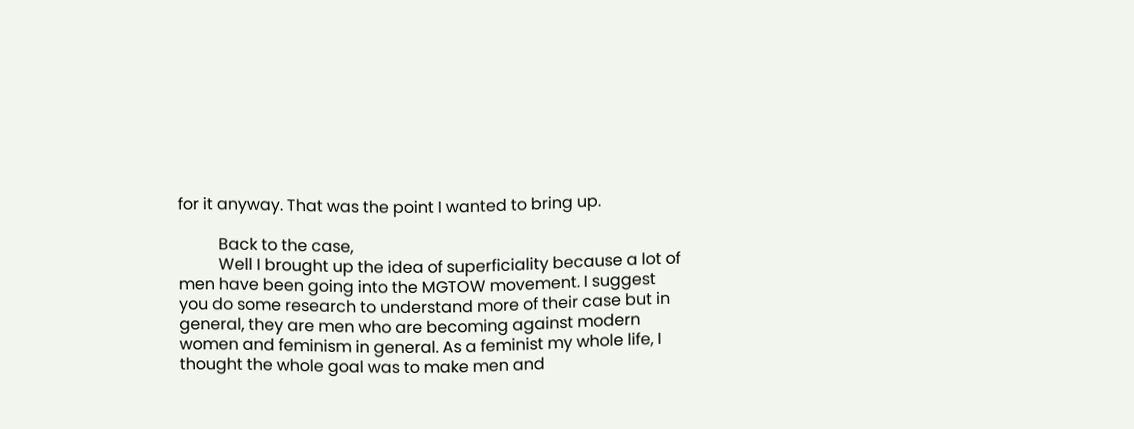for it anyway. That was the point I wanted to bring up.

          Back to the case,
          Well I brought up the idea of superficiality because a lot of men have been going into the MGTOW movement. I suggest you do some research to understand more of their case but in general, they are men who are becoming against modern women and feminism in general. As a feminist my whole life, I thought the whole goal was to make men and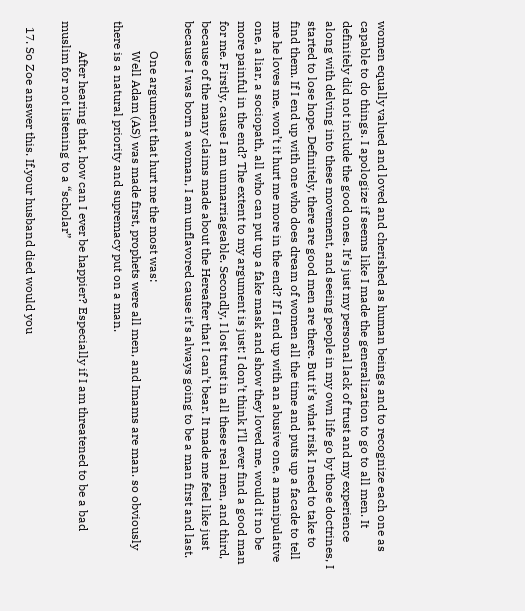women equally valued and loved and cherished as human beings and to recognize each one as capable to do things. I apologize if seems like I made the generalization to go to all men. It definitely did not include the good ones. It’s just my personal lack of trust and my experience along with delving into these movement, and seeing people in my own life go by those doctrines, I started to lose hope. Definitely, there are good men are there. But it’s what risk I need to take to find them. If I end up with one who does dream of women all the time and puts up a facade to tell me he loves me, won’t it hurt me more in the end? If I end up with an abusive one, a manipulative one, a liar, a sociopath, all who can put up a fake mask and show they loved me, would it no be more painful in the end? The extent to my argument is just: I don’t think I’ll ever find a good man for me. Firstly, cause I am unmarriageable. Secondly, I lost trust in all these real men, and third, because of the many claims made about the Hereafter that I can’t bear. It made me feel like just because I was born a woman, I am unflavored cause it’s always going to be a man first and last.

          One argument that hurt me the most was:
          Well Adam (AS) was made first, prophets were all men, and Imams are man. so obviously there is a natural priority and supremacy put on a man.

          After hearing that, how can I ever be happier? Especially if I am threatened to be a bad muslim for not listening to a “scholar”

  17. So Zoe answer this. If.your husband died would you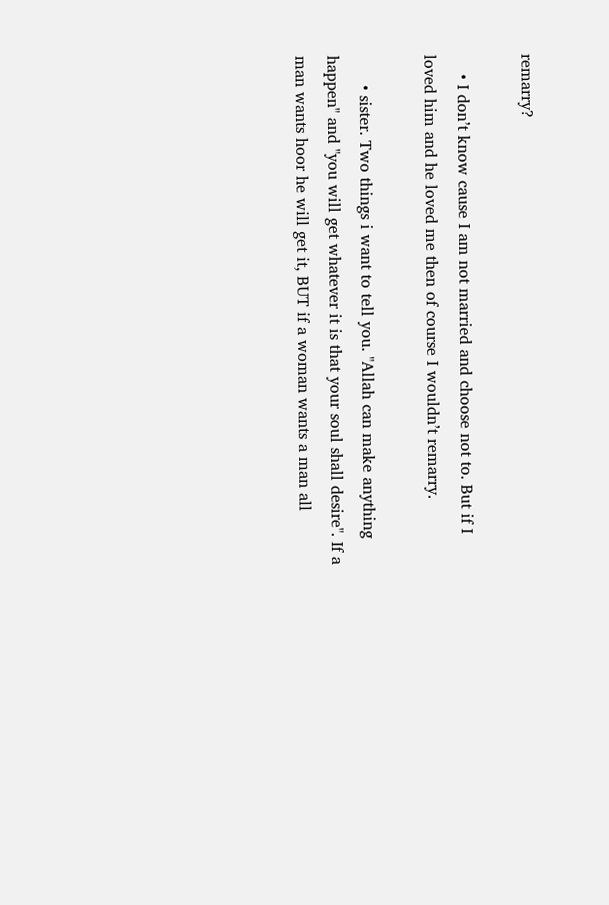remarry?

    • I don’t know cause I am not married and choose not to. But if I loved him and he loved me then of course I wouldn’t remarry.

      • sister. Two things i want to tell you. "Allah can make anything happen" and "you will get whatever it is that your soul shall desire". If a man wants hoor he will get it, BUT if a woman wants a man all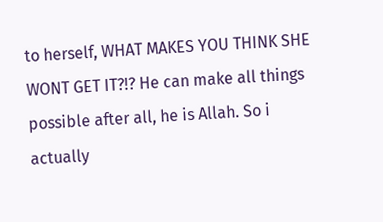to herself, WHAT MAKES YOU THINK SHE WONT GET IT?!? He can make all things possible after all, he is Allah. So i actually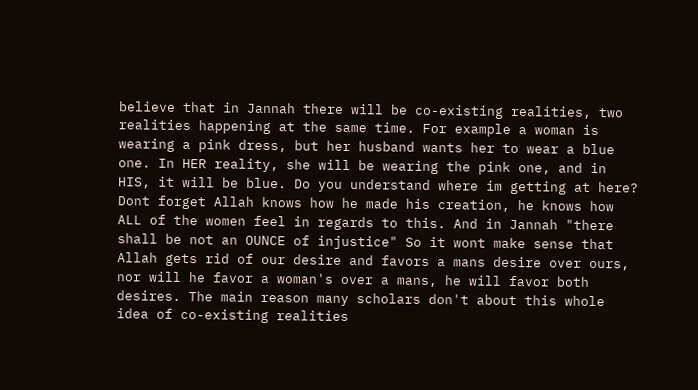believe that in Jannah there will be co-existing realities, two realities happening at the same time. For example a woman is wearing a pink dress, but her husband wants her to wear a blue one. In HER reality, she will be wearing the pink one, and in HIS, it will be blue. Do you understand where im getting at here? Dont forget Allah knows how he made his creation, he knows how ALL of the women feel in regards to this. And in Jannah "there shall be not an OUNCE of injustice" So it wont make sense that Allah gets rid of our desire and favors a mans desire over ours, nor will he favor a woman's over a mans, he will favor both desires. The main reason many scholars don't about this whole idea of co-existing realities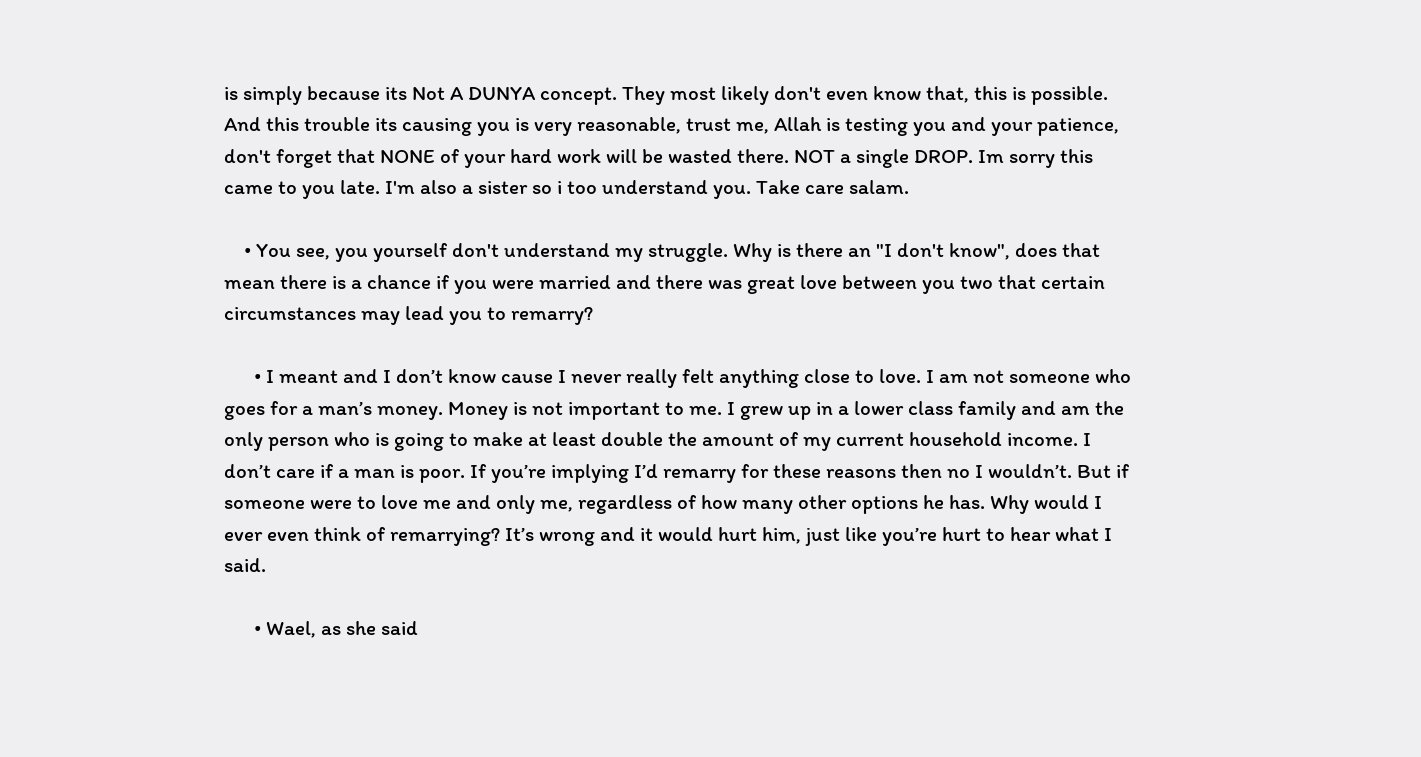is simply because its Not A DUNYA concept. They most likely don't even know that, this is possible. And this trouble its causing you is very reasonable, trust me, Allah is testing you and your patience, don't forget that NONE of your hard work will be wasted there. NOT a single DROP. Im sorry this came to you late. I'm also a sister so i too understand you. Take care salam.

    • You see, you yourself don't understand my struggle. Why is there an "I don't know", does that mean there is a chance if you were married and there was great love between you two that certain circumstances may lead you to remarry?

      • I meant and I don’t know cause I never really felt anything close to love. I am not someone who goes for a man’s money. Money is not important to me. I grew up in a lower class family and am the only person who is going to make at least double the amount of my current household income. I don’t care if a man is poor. If you’re implying I’d remarry for these reasons then no I wouldn’t. But if someone were to love me and only me, regardless of how many other options he has. Why would I ever even think of remarrying? It’s wrong and it would hurt him, just like you’re hurt to hear what I said.

      • Wael, as she said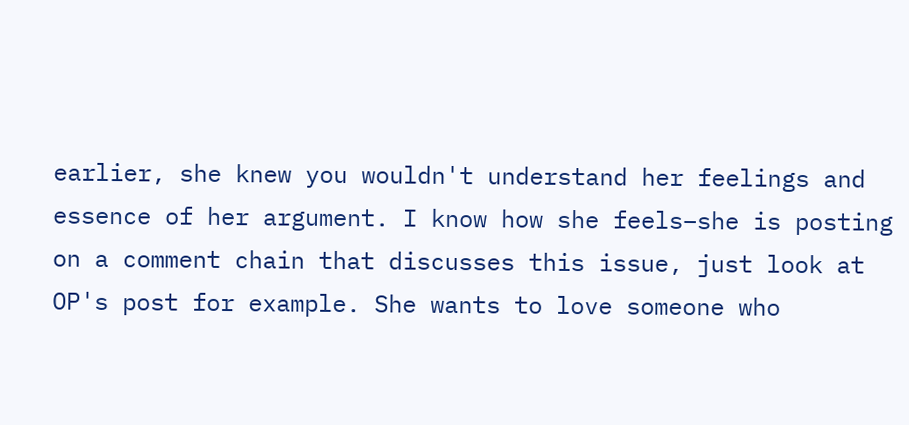earlier, she knew you wouldn't understand her feelings and essence of her argument. I know how she feels–she is posting on a comment chain that discusses this issue, just look at OP's post for example. She wants to love someone who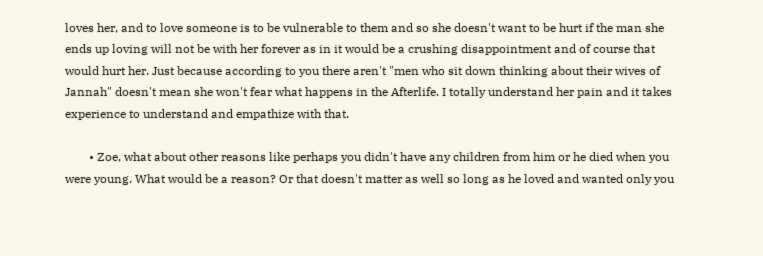loves her, and to love someone is to be vulnerable to them and so she doesn't want to be hurt if the man she ends up loving will not be with her forever as in it would be a crushing disappointment and of course that would hurt her. Just because according to you there aren't "men who sit down thinking about their wives of Jannah" doesn't mean she won't fear what happens in the Afterlife. I totally understand her pain and it takes experience to understand and empathize with that.

        • Zoe, what about other reasons like perhaps you didn't have any children from him or he died when you were young. What would be a reason? Or that doesn't matter as well so long as he loved and wanted only you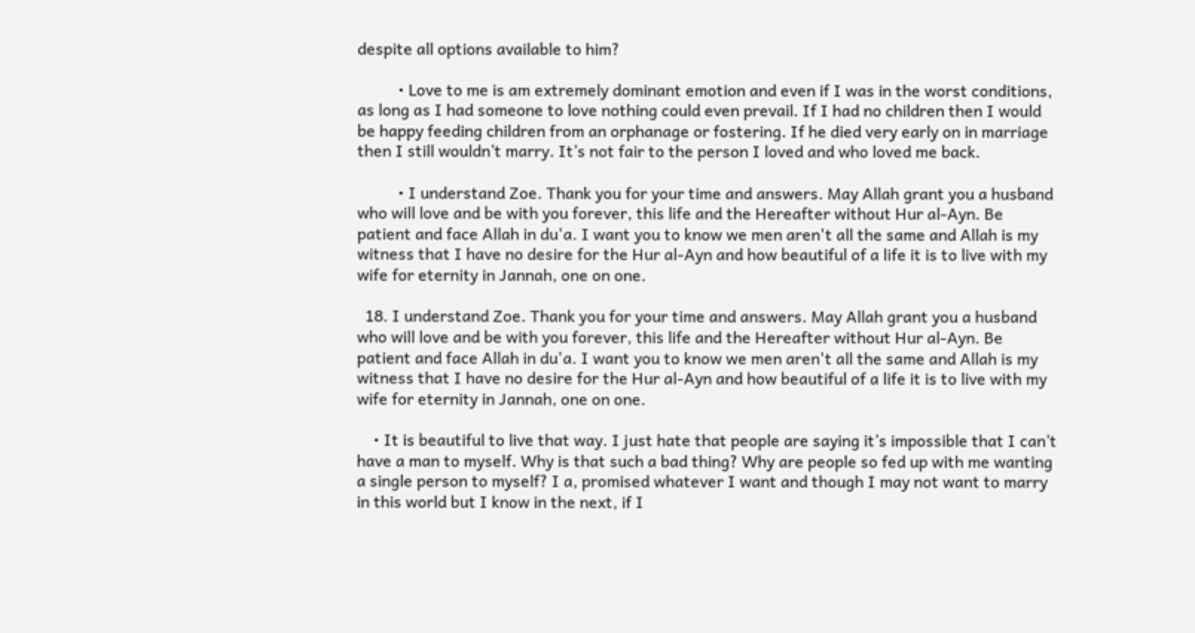despite all options available to him?

          • Love to me is am extremely dominant emotion and even if I was in the worst conditions, as long as I had someone to love nothing could even prevail. If I had no children then I would be happy feeding children from an orphanage or fostering. If he died very early on in marriage then I still wouldn’t marry. It’s not fair to the person I loved and who loved me back.

          • I understand Zoe. Thank you for your time and answers. May Allah grant you a husband who will love and be with you forever, this life and the Hereafter without Hur al-Ayn. Be patient and face Allah in du'a. I want you to know we men aren't all the same and Allah is my witness that I have no desire for the Hur al-Ayn and how beautiful of a life it is to live with my wife for eternity in Jannah, one on one.

  18. I understand Zoe. Thank you for your time and answers. May Allah grant you a husband who will love and be with you forever, this life and the Hereafter without Hur al-Ayn. Be patient and face Allah in du'a. I want you to know we men aren't all the same and Allah is my witness that I have no desire for the Hur al-Ayn and how beautiful of a life it is to live with my wife for eternity in Jannah, one on one.

    • It is beautiful to live that way. I just hate that people are saying it’s impossible that I can’t have a man to myself. Why is that such a bad thing? Why are people so fed up with me wanting a single person to myself? I a, promised whatever I want and though I may not want to marry in this world but I know in the next, if I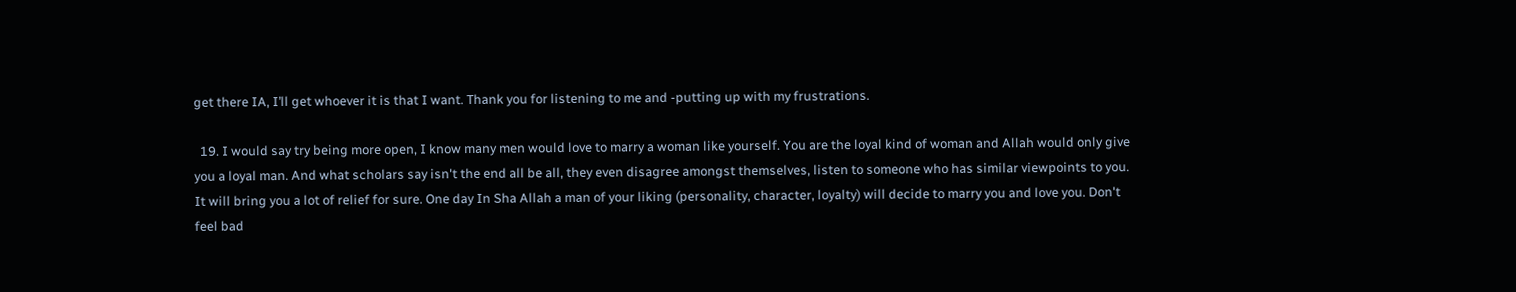get there IA, I’ll get whoever it is that I want. Thank you for listening to me and -putting up with my frustrations.

  19. I would say try being more open, I know many men would love to marry a woman like yourself. You are the loyal kind of woman and Allah would only give you a loyal man. And what scholars say isn't the end all be all, they even disagree amongst themselves, listen to someone who has similar viewpoints to you. It will bring you a lot of relief for sure. One day In Sha Allah a man of your liking (personality, character, loyalty) will decide to marry you and love you. Don't feel bad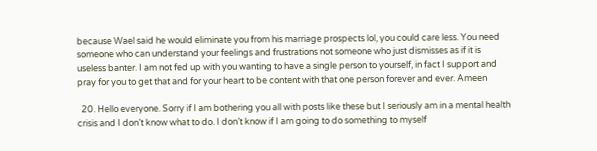because Wael said he would eliminate you from his marriage prospects lol, you could care less. You need someone who can understand your feelings and frustrations not someone who just dismisses as if it is useless banter. I am not fed up with you wanting to have a single person to yourself, in fact I support and pray for you to get that and for your heart to be content with that one person forever and ever. Ameen

  20. Hello everyone. Sorry if I am bothering you all with posts like these but I seriously am in a mental health crisis and I don’t know what to do. I don’t know if I am going to do something to myself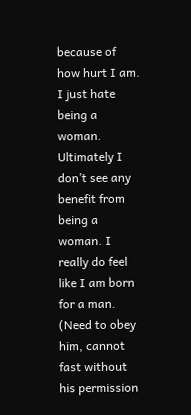because of how hurt I am. I just hate being a woman. Ultimately I don’t see any benefit from being a woman. I really do feel like I am born for a man. (Need to obey him, cannot fast without his permission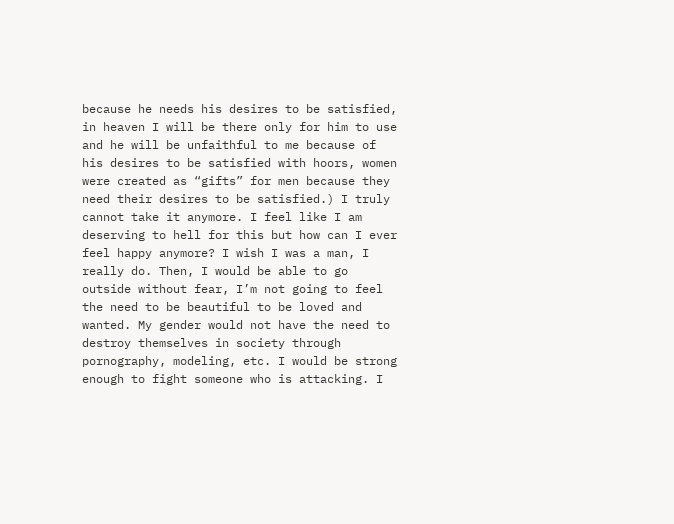because he needs his desires to be satisfied, in heaven I will be there only for him to use and he will be unfaithful to me because of his desires to be satisfied with hoors, women were created as “gifts” for men because they need their desires to be satisfied.) I truly cannot take it anymore. I feel like I am deserving to hell for this but how can I ever feel happy anymore? I wish I was a man, I really do. Then, I would be able to go outside without fear, I’m not going to feel the need to be beautiful to be loved and wanted. My gender would not have the need to destroy themselves in society through pornography, modeling, etc. I would be strong enough to fight someone who is attacking. I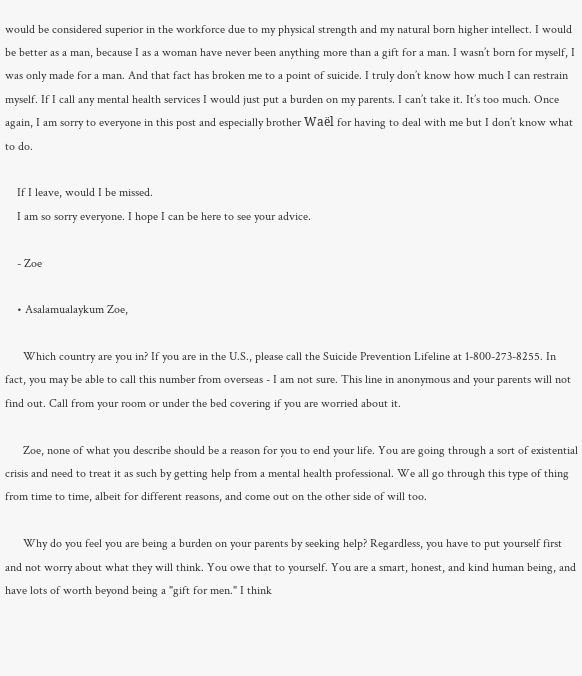would be considered superior in the workforce due to my physical strength and my natural born higher intellect. I would be better as a man, because I as a woman have never been anything more than a gift for a man. I wasn’t born for myself, I was only made for a man. And that fact has broken me to a point of suicide. I truly don’t know how much I can restrain myself. If I call any mental health services I would just put a burden on my parents. I can’t take it. It’s too much. Once again, I am sorry to everyone in this post and especially brother Waël for having to deal with me but I don’t know what to do.

    If I leave, would I be missed.
    I am so sorry everyone. I hope I can be here to see your advice.

    - Zoe

    • Asalamualaykum Zoe,

      Which country are you in? If you are in the U.S., please call the Suicide Prevention Lifeline at 1-800-273-8255. In fact, you may be able to call this number from overseas - I am not sure. This line in anonymous and your parents will not find out. Call from your room or under the bed covering if you are worried about it.

      Zoe, none of what you describe should be a reason for you to end your life. You are going through a sort of existential crisis and need to treat it as such by getting help from a mental health professional. We all go through this type of thing from time to time, albeit for different reasons, and come out on the other side of will too.

      Why do you feel you are being a burden on your parents by seeking help? Regardless, you have to put yourself first and not worry about what they will think. You owe that to yourself. You are a smart, honest, and kind human being, and have lots of worth beyond being a "gift for men." I think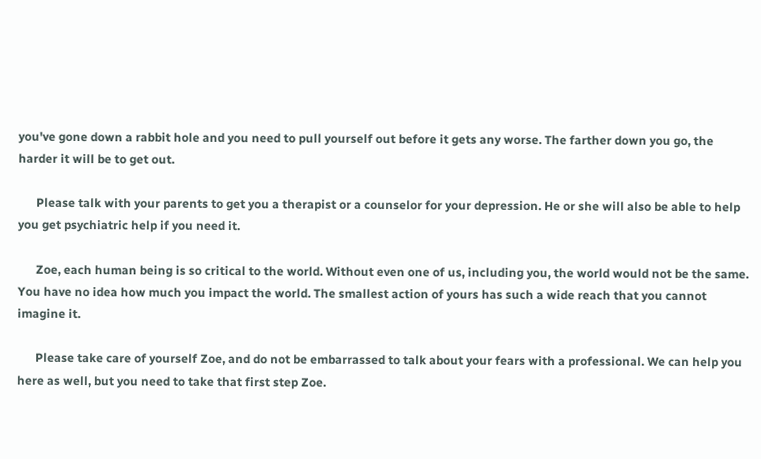you've gone down a rabbit hole and you need to pull yourself out before it gets any worse. The farther down you go, the harder it will be to get out.

      Please talk with your parents to get you a therapist or a counselor for your depression. He or she will also be able to help you get psychiatric help if you need it.

      Zoe, each human being is so critical to the world. Without even one of us, including you, the world would not be the same. You have no idea how much you impact the world. The smallest action of yours has such a wide reach that you cannot imagine it.

      Please take care of yourself Zoe, and do not be embarrassed to talk about your fears with a professional. We can help you here as well, but you need to take that first step Zoe.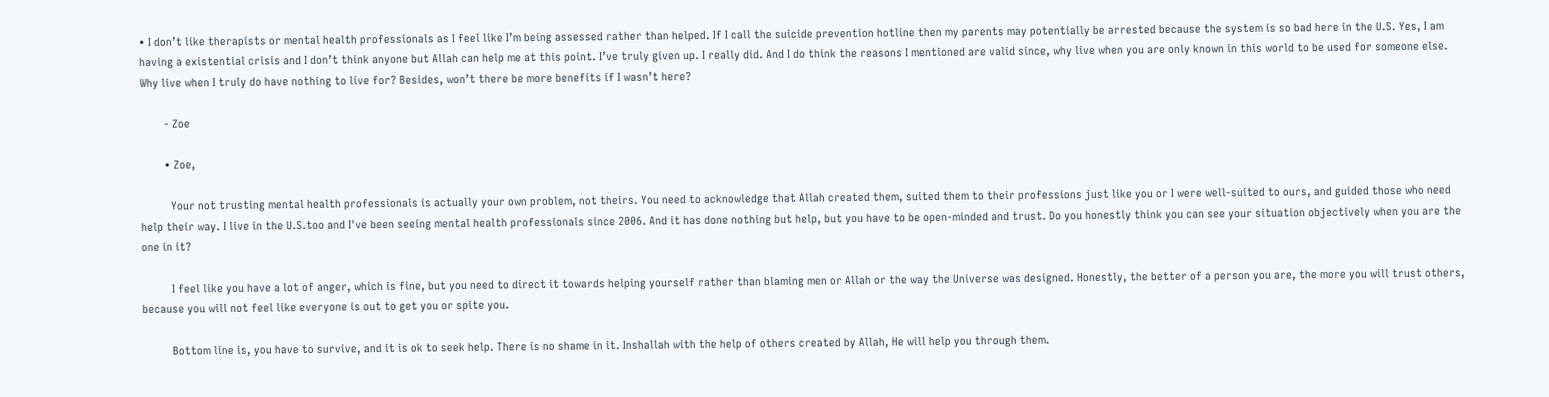• I don’t like therapists or mental health professionals as I feel like I’m being assessed rather than helped. If I call the suicide prevention hotline then my parents may potentially be arrested because the system is so bad here in the U.S. Yes, I am having a existential crisis and I don’t think anyone but Allah can help me at this point. I’ve truly given up. I really did. And I do think the reasons I mentioned are valid since, why live when you are only known in this world to be used for someone else. Why live when I truly do have nothing to live for? Besides, won’t there be more benefits if I wasn’t here?

        - Zoe

        • Zoe,

          Your not trusting mental health professionals is actually your own problem, not theirs. You need to acknowledge that Allah created them, suited them to their professions just like you or I were well-suited to ours, and guided those who need help their way. I live in the U.S.too and I've been seeing mental health professionals since 2006. And it has done nothing but help, but you have to be open-minded and trust. Do you honestly think you can see your situation objectively when you are the one in it?

          I feel like you have a lot of anger, which is fine, but you need to direct it towards helping yourself rather than blaming men or Allah or the way the Universe was designed. Honestly, the better of a person you are, the more you will trust others, because you will not feel like everyone is out to get you or spite you.

          Bottom line is, you have to survive, and it is ok to seek help. There is no shame in it. Inshallah with the help of others created by Allah, He will help you through them.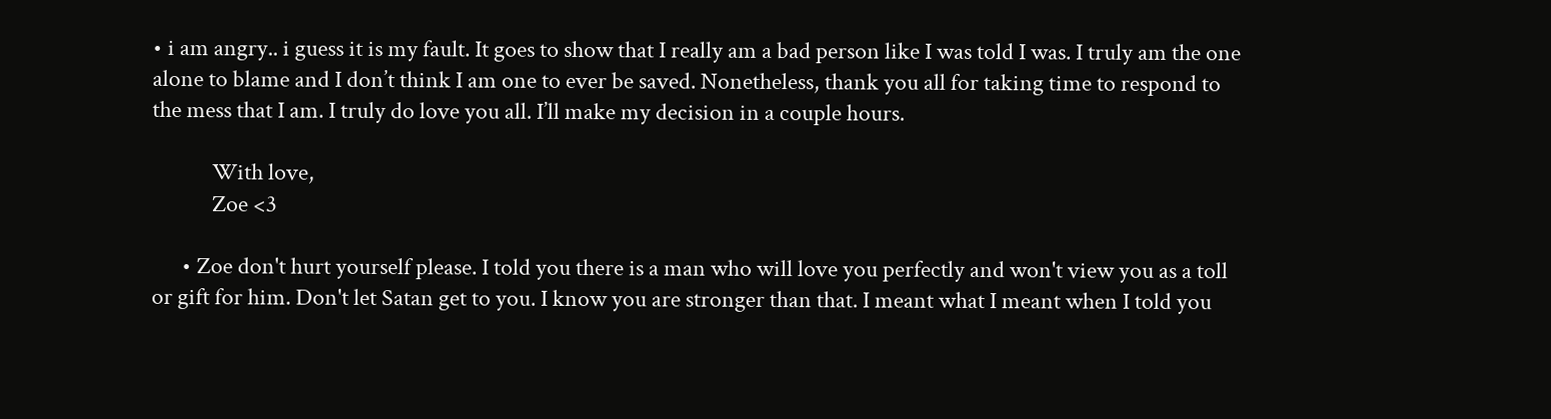• i am angry.. i guess it is my fault. It goes to show that I really am a bad person like I was told I was. I truly am the one alone to blame and I don’t think I am one to ever be saved. Nonetheless, thank you all for taking time to respond to the mess that I am. I truly do love you all. I’ll make my decision in a couple hours.

            With love,
            Zoe <3

      • Zoe don't hurt yourself please. I told you there is a man who will love you perfectly and won't view you as a toll or gift for him. Don't let Satan get to you. I know you are stronger than that. I meant what I meant when I told you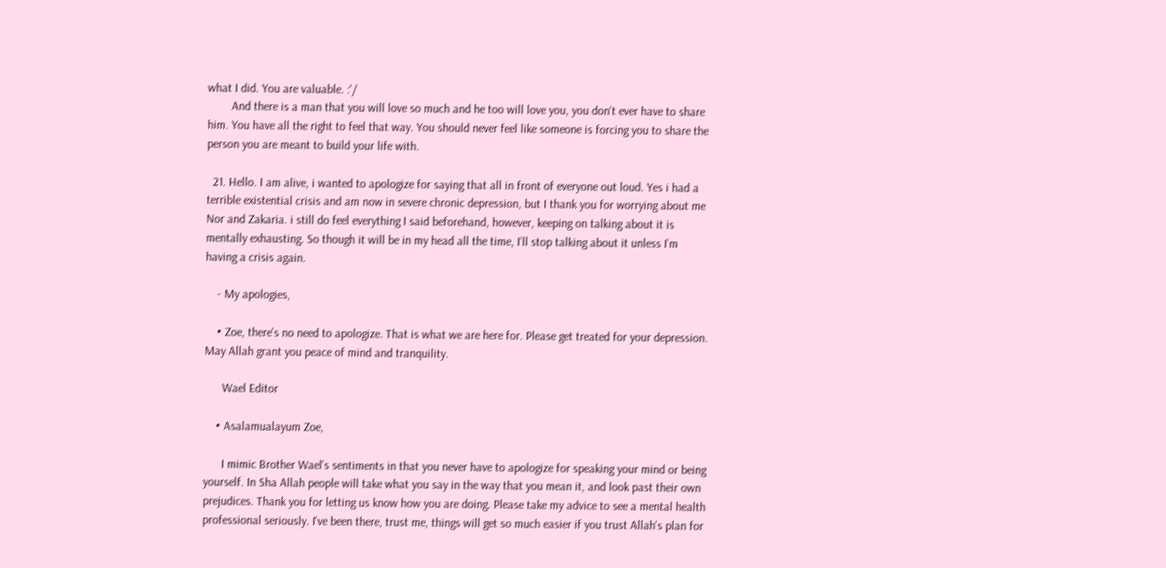what I did. You are valuable. :'/
        And there is a man that you will love so much and he too will love you, you don't ever have to share him. You have all the right to feel that way. You should never feel like someone is forcing you to share the person you are meant to build your life with.

  21. Hello. I am alive, i wanted to apologize for saying that all in front of everyone out loud. Yes i had a terrible existential crisis and am now in severe chronic depression, but I thank you for worrying about me Nor and Zakaria. i still do feel everything I said beforehand, however, keeping on talking about it is mentally exhausting. So though it will be in my head all the time, I’ll stop talking about it unless I’m having a crisis again.

    - My apologies,

    • Zoe, there's no need to apologize. That is what we are here for. Please get treated for your depression. May Allah grant you peace of mind and tranquility.

      Wael Editor

    • Asalamualayum Zoe,

      I mimic Brother Wael's sentiments in that you never have to apologize for speaking your mind or being yourself. In Sha Allah people will take what you say in the way that you mean it, and look past their own prejudices. Thank you for letting us know how you are doing. Please take my advice to see a mental health professional seriously. I've been there, trust me, things will get so much easier if you trust Allah's plan for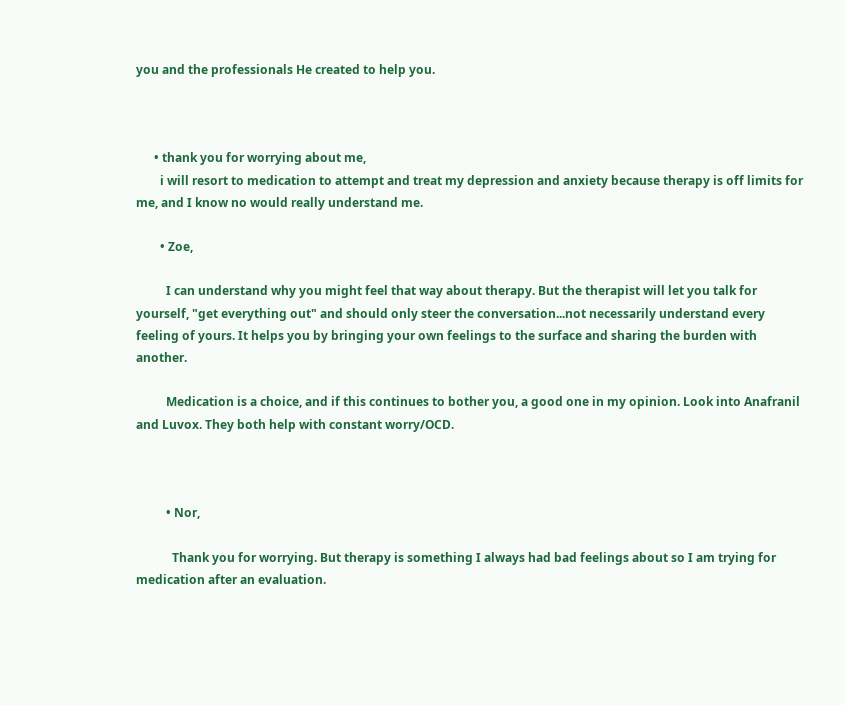you and the professionals He created to help you.



      • thank you for worrying about me,
        i will resort to medication to attempt and treat my depression and anxiety because therapy is off limits for me, and I know no would really understand me.

        • Zoe,

          I can understand why you might feel that way about therapy. But the therapist will let you talk for yourself, "get everything out" and should only steer the conversation...not necessarily understand every feeling of yours. It helps you by bringing your own feelings to the surface and sharing the burden with another.

          Medication is a choice, and if this continues to bother you, a good one in my opinion. Look into Anafranil and Luvox. They both help with constant worry/OCD.



          • Nor,

            Thank you for worrying. But therapy is something I always had bad feelings about so I am trying for medication after an evaluation.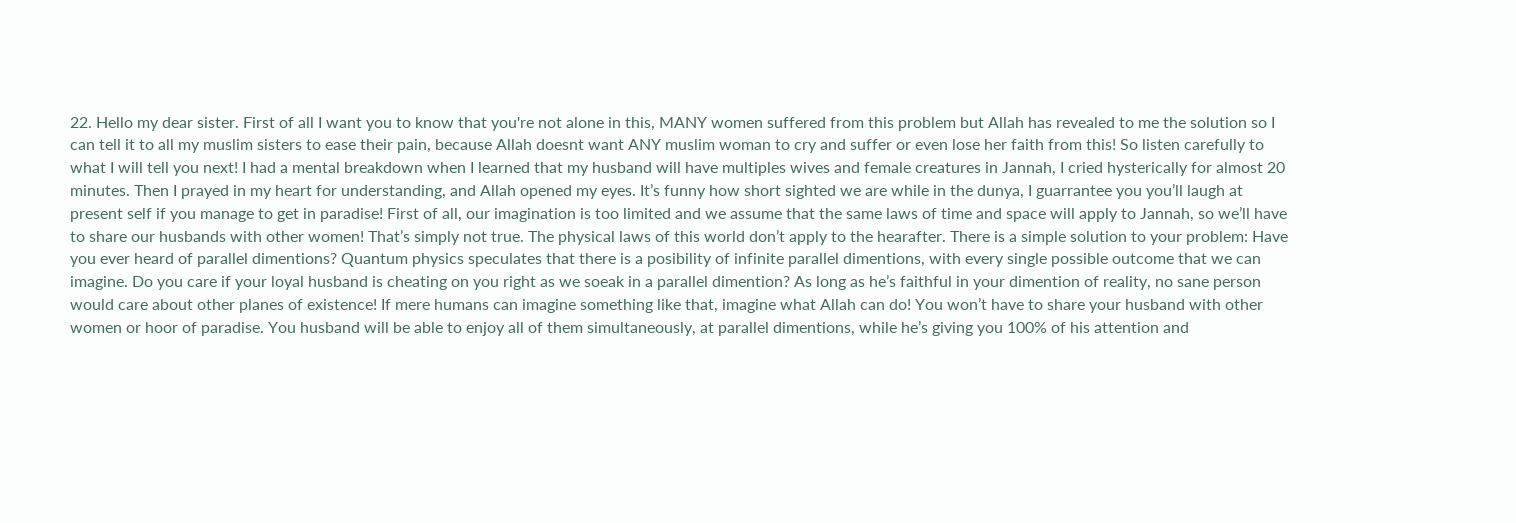22. Hello my dear sister. First of all I want you to know that you're not alone in this, MANY women suffered from this problem but Allah has revealed to me the solution so I can tell it to all my muslim sisters to ease their pain, because Allah doesnt want ANY muslim woman to cry and suffer or even lose her faith from this! So listen carefully to what I will tell you next! I had a mental breakdown when I learned that my husband will have multiples wives and female creatures in Jannah, I cried hysterically for almost 20 minutes. Then I prayed in my heart for understanding, and Allah opened my eyes. It’s funny how short sighted we are while in the dunya, I guarrantee you you’ll laugh at present self if you manage to get in paradise! First of all, our imagination is too limited and we assume that the same laws of time and space will apply to Jannah, so we’ll have to share our husbands with other women! That’s simply not true. The physical laws of this world don’t apply to the hearafter. There is a simple solution to your problem: Have you ever heard of parallel dimentions? Quantum physics speculates that there is a posibility of infinite parallel dimentions, with every single possible outcome that we can imagine. Do you care if your loyal husband is cheating on you right as we soeak in a parallel dimention? As long as he’s faithful in your dimention of reality, no sane person would care about other planes of existence! If mere humans can imagine something like that, imagine what Allah can do! You won’t have to share your husband with other women or hoor of paradise. You husband will be able to enjoy all of them simultaneously, at parallel dimentions, while he’s giving you 100% of his attention and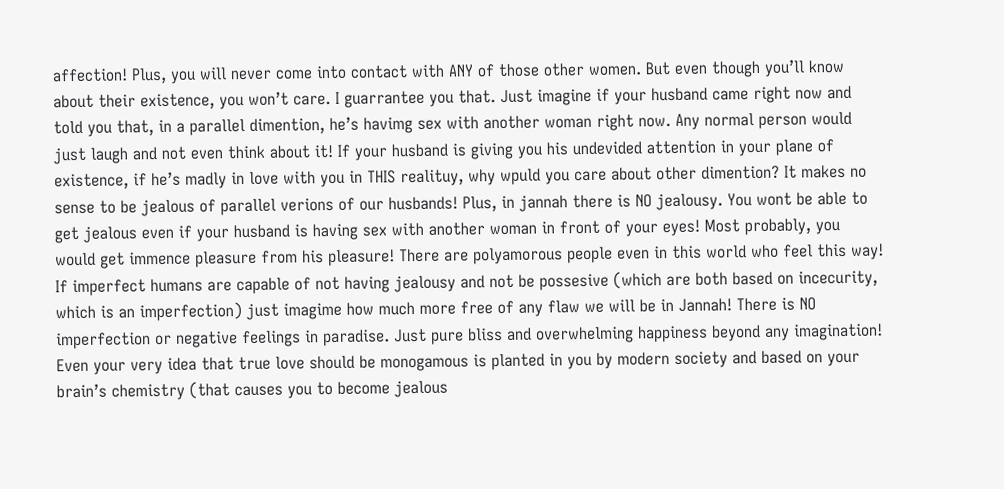affection! Plus, you will never come into contact with ANY of those other women. But even though you’ll know about their existence, you won’t care. I guarrantee you that. Just imagine if your husband came right now and told you that, in a parallel dimention, he’s havimg sex with another woman right now. Any normal person would just laugh and not even think about it! If your husband is giving you his undevided attention in your plane of existence, if he’s madly in love with you in THIS realituy, why wpuld you care about other dimention? It makes no sense to be jealous of parallel verions of our husbands! Plus, in jannah there is NO jealousy. You wont be able to get jealous even if your husband is having sex with another woman in front of your eyes! Most probably, you would get immence pleasure from his pleasure! There are polyamorous people even in this world who feel this way! If imperfect humans are capable of not having jealousy and not be possesive (which are both based on incecurity, which is an imperfection) just imagime how much more free of any flaw we will be in Jannah! There is NO imperfection or negative feelings in paradise. Just pure bliss and overwhelming happiness beyond any imagination! Even your very idea that true love should be monogamous is planted in you by modern society and based on your brain’s chemistry (that causes you to become jealous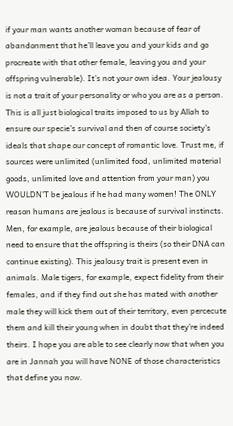if your man wants another woman because of fear of abandonment that he’ll leave you and your kids and go procreate with that other female, leaving you and your offspring vulnerable). It’s not your own idea. Your jealousy is not a trait of your personality or who you are as a person. This is all just biological traits imposed to us by Allah to ensure our specie’s survival and then of course society’s ideals that shape our concept of romantic love. Trust me, if sources were unlimited (unlimited food, unlimited material goods, unlimited love and attention from your man) you WOULDN’T be jealous if he had many women! The ONLY reason humans are jealous is because of survival instincts. Men, for example, are jealous because of their biological need to ensure that the offspring is theirs (so their DNA can continue existing). This jealousy trait is present even in animals. Male tigers, for example, expect fidelity from their females, and if they find out she has mated with another male they will kick them out of their territory, even percecute them and kill their young when in doubt that they’re indeed theirs. I hope you are able to see clearly now that when you are in Jannah you will have NONE of those characteristics that define you now.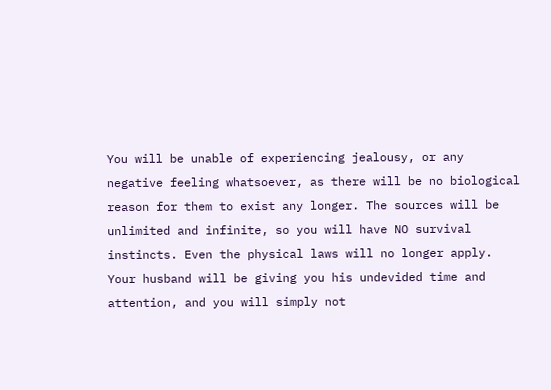You will be unable of experiencing jealousy, or any negative feeling whatsoever, as there will be no biological reason for them to exist any longer. The sources will be unlimited and infinite, so you will have NO survival instincts. Even the physical laws will no longer apply. Your husband will be giving you his undevided time and attention, and you will simply not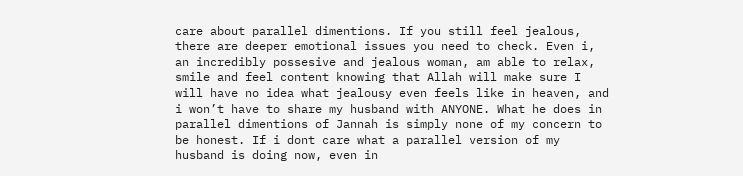care about parallel dimentions. If you still feel jealous, there are deeper emotional issues you need to check. Even i, an incredibly possesive and jealous woman, am able to relax, smile and feel content knowing that Allah will make sure I will have no idea what jealousy even feels like in heaven, and i won’t have to share my husband with ANYONE. What he does in parallel dimentions of Jannah is simply none of my concern to be honest. If i dont care what a parallel version of my husband is doing now, even in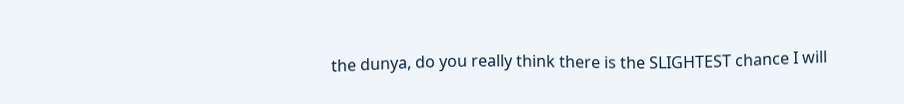the dunya, do you really think there is the SLIGHTEST chance I will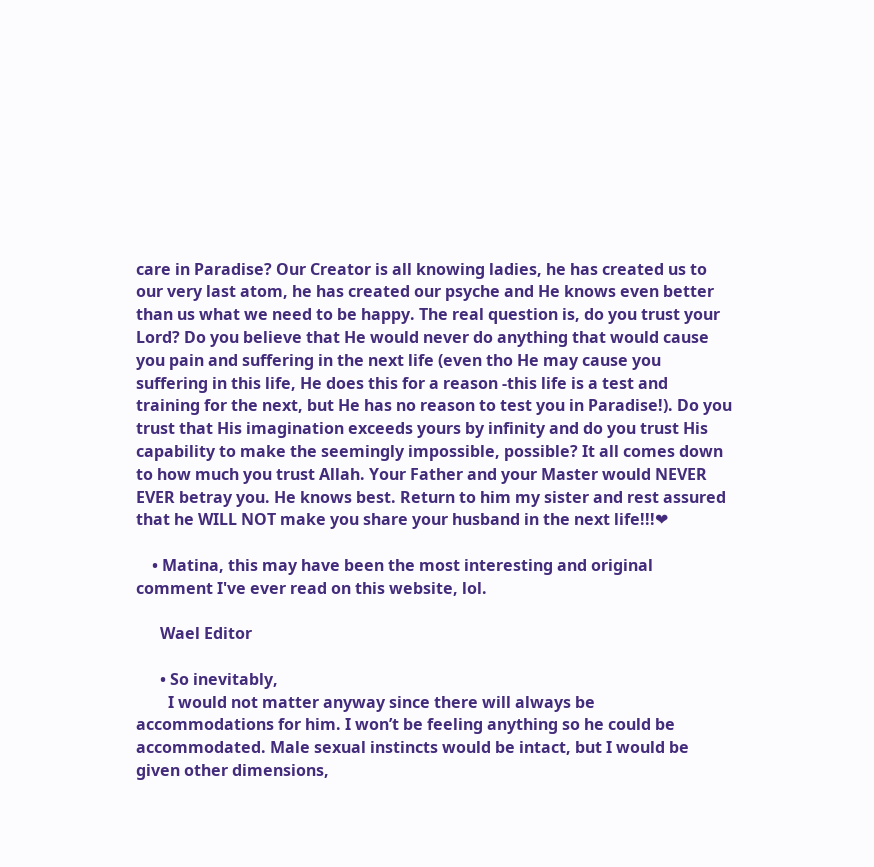care in Paradise? Our Creator is all knowing ladies, he has created us to our very last atom, he has created our psyche and He knows even better than us what we need to be happy. The real question is, do you trust your Lord? Do you believe that He would never do anything that would cause you pain and suffering in the next life (even tho He may cause you suffering in this life, He does this for a reason -this life is a test and training for the next, but He has no reason to test you in Paradise!). Do you trust that His imagination exceeds yours by infinity and do you trust His capability to make the seemingly impossible, possible? It all comes down to how much you trust Allah. Your Father and your Master would NEVER EVER betray you. He knows best. Return to him my sister and rest assured that he WILL NOT make you share your husband in the next life!!!❤

    • Matina, this may have been the most interesting and original comment I've ever read on this website, lol.

      Wael Editor

      • So inevitably,
        I would not matter anyway since there will always be accommodations for him. I won’t be feeling anything so he could be accommodated. Male sexual instincts would be intact, but I would be given other dimensions,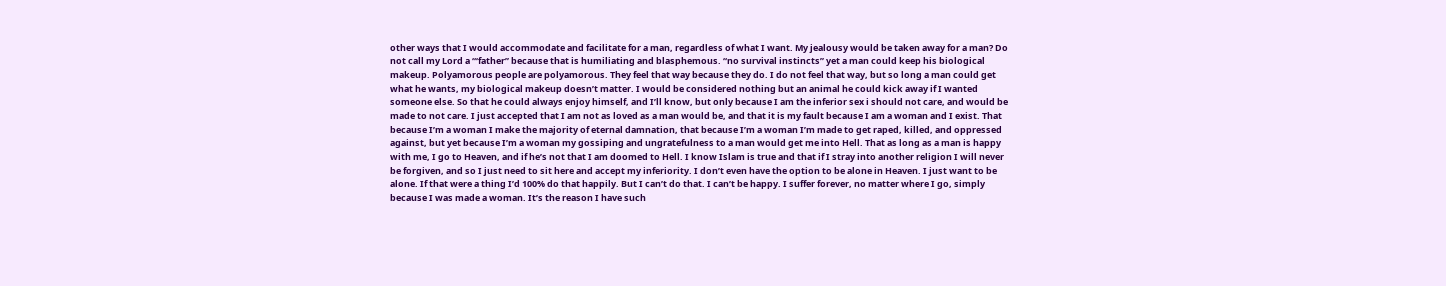other ways that I would accommodate and facilitate for a man, regardless of what I want. My jealousy would be taken away for a man? Do not call my Lord a “‘father” because that is humiliating and blasphemous. “no survival instincts” yet a man could keep his biological makeup. Polyamorous people are polyamorous. They feel that way because they do. I do not feel that way, but so long a man could get what he wants, my biological makeup doesn’t matter. I would be considered nothing but an animal he could kick away if I wanted someone else. So that he could always enjoy himself, and I’ll know, but only because I am the inferior sex i should not care, and would be made to not care. I just accepted that I am not as loved as a man would be, and that it is my fault because I am a woman and I exist. That because I’m a woman I make the majority of eternal damnation, that because I’m a woman I’m made to get raped, killed, and oppressed against, but yet because I’m a woman my gossiping and ungratefulness to a man would get me into Hell. That as long as a man is happy with me, I go to Heaven, and if he’s not that I am doomed to Hell. I know Islam is true and that if I stray into another religion I will never be forgiven, and so I just need to sit here and accept my inferiority. I don’t even have the option to be alone in Heaven. I just want to be alone. If that were a thing I’d 100% do that happily. But I can’t do that. I can’t be happy. I suffer forever, no matter where I go, simply because I was made a woman. It’s the reason I have such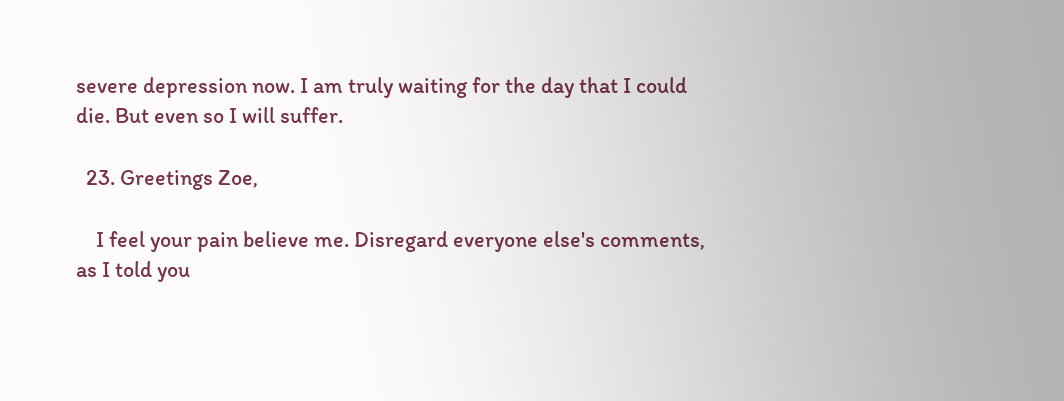severe depression now. I am truly waiting for the day that I could die. But even so I will suffer.

  23. Greetings Zoe,

    I feel your pain believe me. Disregard everyone else's comments, as I told you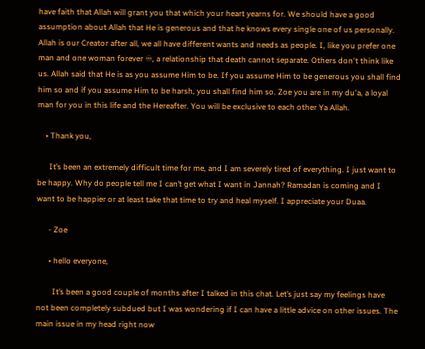have faith that Allah will grant you that which your heart yearns for. We should have a good assumption about Allah that He is generous and that he knows every single one of us personally. Allah is our Creator after all, we all have different wants and needs as people. I, like you prefer one man and one woman forever ♾, a relationship that death cannot separate. Others don't think like us. Allah said that He is as you assume Him to be. If you assume Him to be generous you shall find him so and if you assume Him to be harsh, you shall find him so. Zoe you are in my du'a, a loyal man for you in this life and the Hereafter. You will be exclusive to each other Ya Allah.

    • Thank you,

      It’s been an extremely difficult time for me, and I am severely tired of everything. I just want to be happy. Why do people tell me I can’t get what I want in Jannah? Ramadan is coming and I want to be happier or at least take that time to try and heal myself. I appreciate your Duaa.

      - Zoe

      • hello everyone,

        It’s been a good couple of months after I talked in this chat. Let’s just say my feelings have not been completely subdued but I was wondering if I can have a little advice on other issues. The main issue in my head right now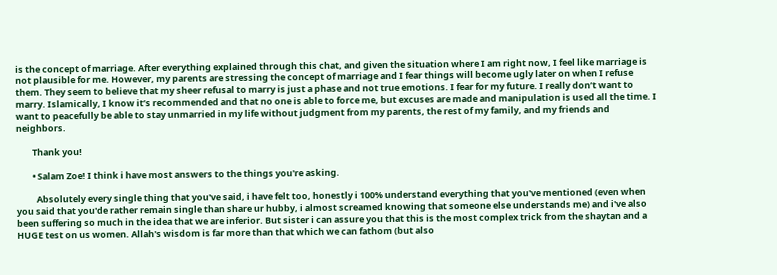is the concept of marriage. After everything explained through this chat, and given the situation where I am right now, I feel like marriage is not plausible for me. However, my parents are stressing the concept of marriage and I fear things will become ugly later on when I refuse them. They seem to believe that my sheer refusal to marry is just a phase and not true emotions. I fear for my future. I really don’t want to marry. Islamically, I know it’s recommended and that no one is able to force me, but excuses are made and manipulation is used all the time. I want to peacefully be able to stay unmarried in my life without judgment from my parents, the rest of my family, and my friends and neighbors.

        Thank you!

        • Salam Zoe! I think i have most answers to the things you're asking.

          Absolutely every single thing that you've said, i have felt too, honestly i 100% understand everything that you've mentioned (even when you said that you'de rather remain single than share ur hubby, i almost screamed knowing that someone else understands me) and i've also been suffering so much in the idea that we are inferior. But sister i can assure you that this is the most complex trick from the shaytan and a HUGE test on us women. Allah's wisdom is far more than that which we can fathom (but also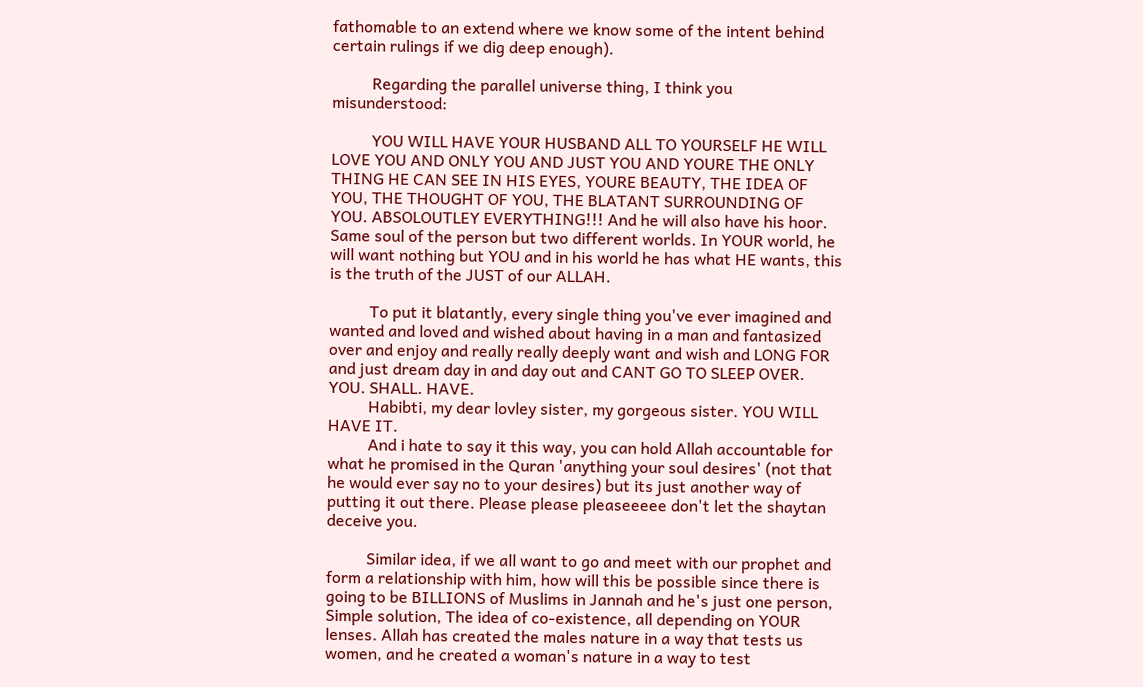fathomable to an extend where we know some of the intent behind certain rulings if we dig deep enough).

          Regarding the parallel universe thing, I think you misunderstood:

          YOU WILL HAVE YOUR HUSBAND ALL TO YOURSELF HE WILL LOVE YOU AND ONLY YOU AND JUST YOU AND YOURE THE ONLY THING HE CAN SEE IN HIS EYES, YOURE BEAUTY, THE IDEA OF YOU, THE THOUGHT OF YOU, THE BLATANT SURROUNDING OF YOU. ABSOLOUTLEY EVERYTHING!!! And he will also have his hoor. Same soul of the person but two different worlds. In YOUR world, he will want nothing but YOU and in his world he has what HE wants, this is the truth of the JUST of our ALLAH.

          To put it blatantly, every single thing you've ever imagined and wanted and loved and wished about having in a man and fantasized over and enjoy and really really deeply want and wish and LONG FOR and just dream day in and day out and CANT GO TO SLEEP OVER. YOU. SHALL. HAVE.
          Habibti, my dear lovley sister, my gorgeous sister. YOU WILL HAVE IT.
          And i hate to say it this way, you can hold Allah accountable for what he promised in the Quran 'anything your soul desires' (not that he would ever say no to your desires) but its just another way of putting it out there. Please please pleaseeeee don't let the shaytan deceive you.

          Similar idea, if we all want to go and meet with our prophet and form a relationship with him, how will this be possible since there is going to be BILLIONS of Muslims in Jannah and he's just one person, Simple solution, The idea of co-existence, all depending on YOUR lenses. Allah has created the males nature in a way that tests us women, and he created a woman's nature in a way to test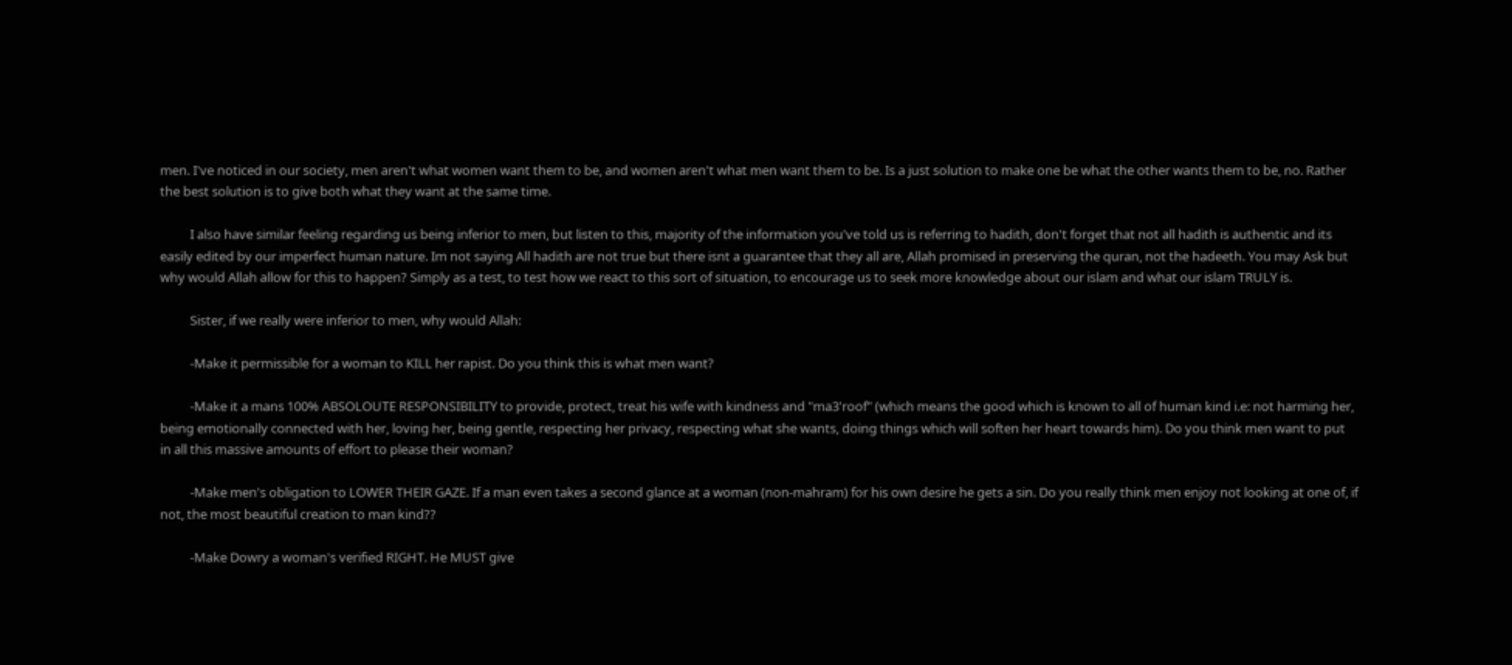men. I've noticed in our society, men aren't what women want them to be, and women aren't what men want them to be. Is a just solution to make one be what the other wants them to be, no. Rather the best solution is to give both what they want at the same time.

          I also have similar feeling regarding us being inferior to men, but listen to this, majority of the information you've told us is referring to hadith, don't forget that not all hadith is authentic and its easily edited by our imperfect human nature. Im not saying All hadith are not true but there isnt a guarantee that they all are, Allah promised in preserving the quran, not the hadeeth. You may Ask but why would Allah allow for this to happen? Simply as a test, to test how we react to this sort of situation, to encourage us to seek more knowledge about our islam and what our islam TRULY is.

          Sister, if we really were inferior to men, why would Allah:

          -Make it permissible for a woman to KILL her rapist. Do you think this is what men want?

          -Make it a mans 100% ABSOLOUTE RESPONSIBILITY to provide, protect, treat his wife with kindness and "ma3'roof" (which means the good which is known to all of human kind i.e: not harming her, being emotionally connected with her, loving her, being gentle, respecting her privacy, respecting what she wants, doing things which will soften her heart towards him). Do you think men want to put in all this massive amounts of effort to please their woman?

          -Make men's obligation to LOWER THEIR GAZE. If a man even takes a second glance at a woman (non-mahram) for his own desire he gets a sin. Do you really think men enjoy not looking at one of, if not, the most beautiful creation to man kind??

          -Make Dowry a woman's verified RIGHT. He MUST give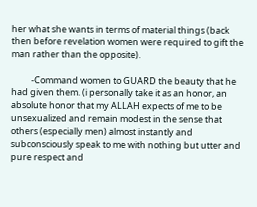her what she wants in terms of material things (back then before revelation women were required to gift the man rather than the opposite).

          -Command women to GUARD the beauty that he had given them. (i personally take it as an honor, an absolute honor that my ALLAH expects of me to be unsexualized and remain modest in the sense that others (especially men) almost instantly and subconsciously speak to me with nothing but utter and pure respect and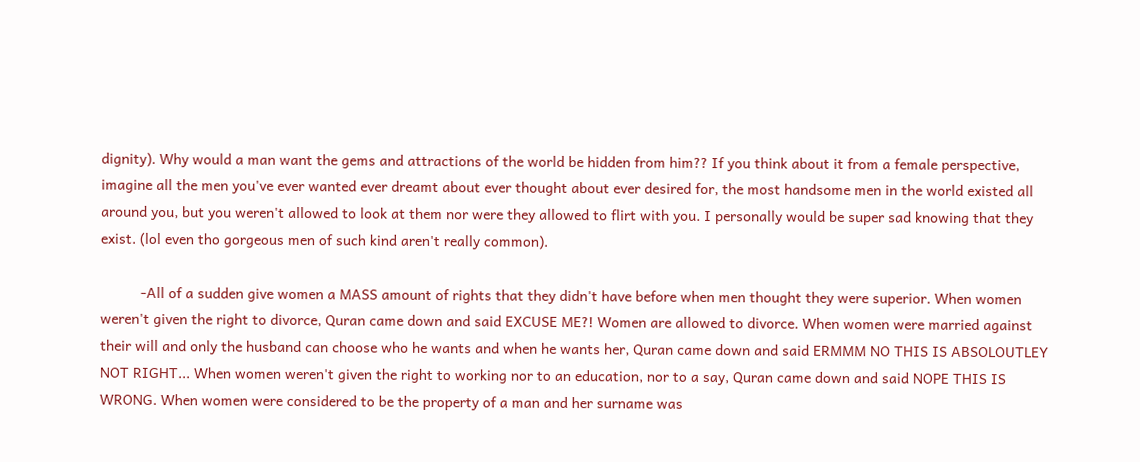dignity). Why would a man want the gems and attractions of the world be hidden from him?? If you think about it from a female perspective, imagine all the men you've ever wanted ever dreamt about ever thought about ever desired for, the most handsome men in the world existed all around you, but you weren't allowed to look at them nor were they allowed to flirt with you. I personally would be super sad knowing that they exist. (lol even tho gorgeous men of such kind aren't really common).

          -All of a sudden give women a MASS amount of rights that they didn't have before when men thought they were superior. When women weren't given the right to divorce, Quran came down and said EXCUSE ME?! Women are allowed to divorce. When women were married against their will and only the husband can choose who he wants and when he wants her, Quran came down and said ERMMM NO THIS IS ABSOLOUTLEY NOT RIGHT... When women weren't given the right to working nor to an education, nor to a say, Quran came down and said NOPE THIS IS WRONG. When women were considered to be the property of a man and her surname was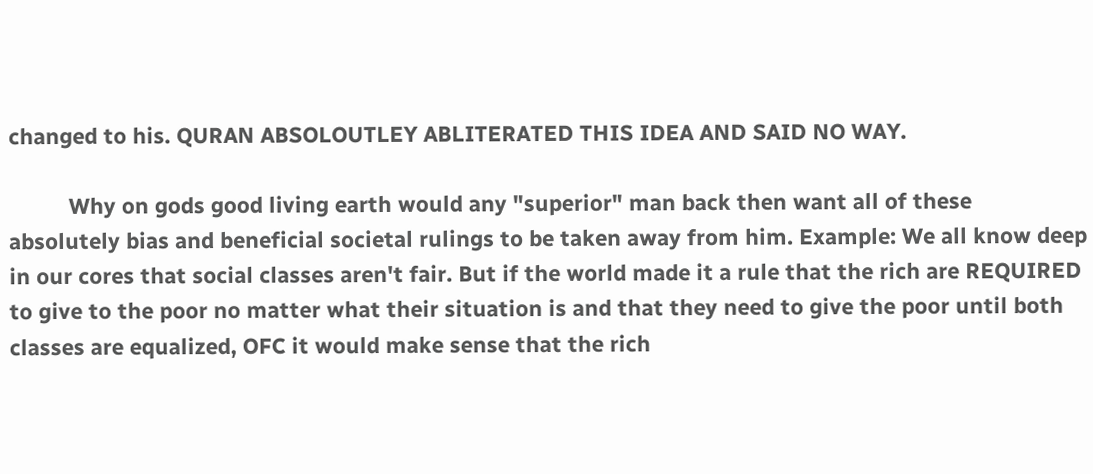changed to his. QURAN ABSOLOUTLEY ABLITERATED THIS IDEA AND SAID NO WAY.

          Why on gods good living earth would any "superior" man back then want all of these absolutely bias and beneficial societal rulings to be taken away from him. Example: We all know deep in our cores that social classes aren't fair. But if the world made it a rule that the rich are REQUIRED to give to the poor no matter what their situation is and that they need to give the poor until both classes are equalized, OFC it would make sense that the rich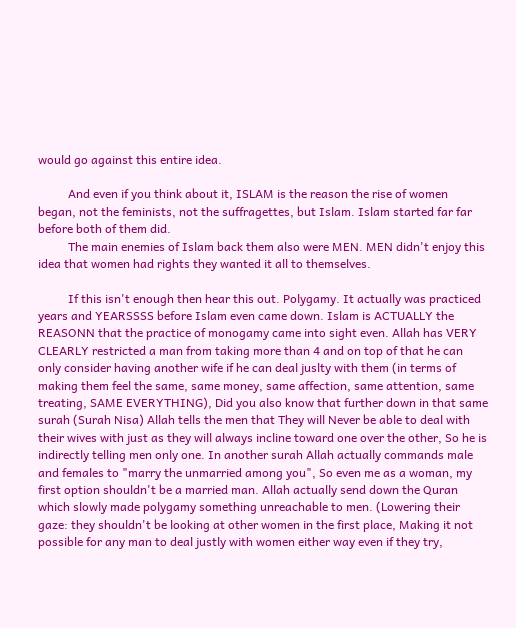would go against this entire idea.

          And even if you think about it, ISLAM is the reason the rise of women began, not the feminists, not the suffragettes, but Islam. Islam started far far before both of them did.
          The main enemies of Islam back them also were MEN. MEN didn't enjoy this idea that women had rights they wanted it all to themselves.

          If this isn't enough then hear this out. Polygamy. It actually was practiced years and YEARSSSS before Islam even came down. Islam is ACTUALLY the REASONN that the practice of monogamy came into sight even. Allah has VERY CLEARLY restricted a man from taking more than 4 and on top of that he can only consider having another wife if he can deal juslty with them (in terms of making them feel the same, same money, same affection, same attention, same treating, SAME EVERYTHING), Did you also know that further down in that same surah (Surah Nisa) Allah tells the men that They will Never be able to deal with their wives with just as they will always incline toward one over the other, So he is indirectly telling men only one. In another surah Allah actually commands male and females to "marry the unmarried among you", So even me as a woman, my first option shouldn't be a married man. Allah actually send down the Quran which slowly made polygamy something unreachable to men. (Lowering their gaze: they shouldn't be looking at other women in the first place, Making it not possible for any man to deal justly with women either way even if they try,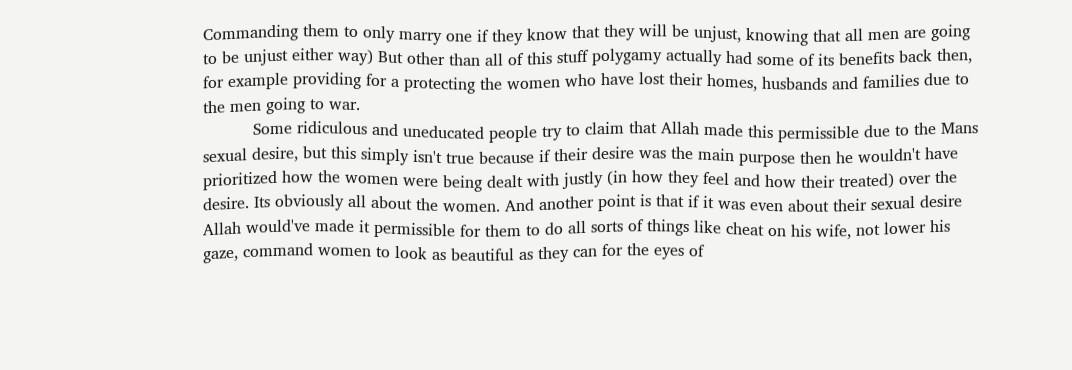Commanding them to only marry one if they know that they will be unjust, knowing that all men are going to be unjust either way) But other than all of this stuff polygamy actually had some of its benefits back then, for example providing for a protecting the women who have lost their homes, husbands and families due to the men going to war.
          Some ridiculous and uneducated people try to claim that Allah made this permissible due to the Mans sexual desire, but this simply isn't true because if their desire was the main purpose then he wouldn't have prioritized how the women were being dealt with justly (in how they feel and how their treated) over the desire. Its obviously all about the women. And another point is that if it was even about their sexual desire Allah would've made it permissible for them to do all sorts of things like cheat on his wife, not lower his gaze, command women to look as beautiful as they can for the eyes of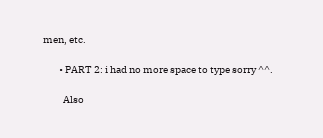men, etc.

        • PART 2: i had no more space to type sorry ^^.

          Also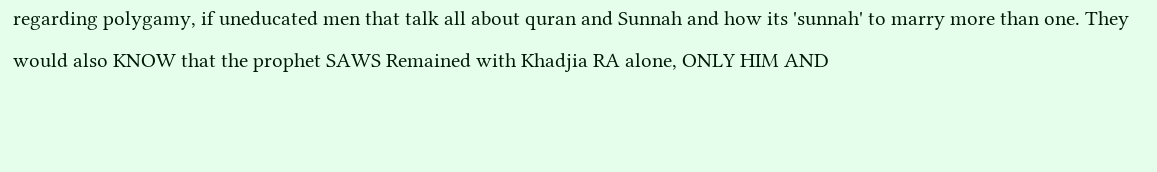regarding polygamy, if uneducated men that talk all about quran and Sunnah and how its 'sunnah' to marry more than one. They would also KNOW that the prophet SAWS Remained with Khadjia RA alone, ONLY HIM AND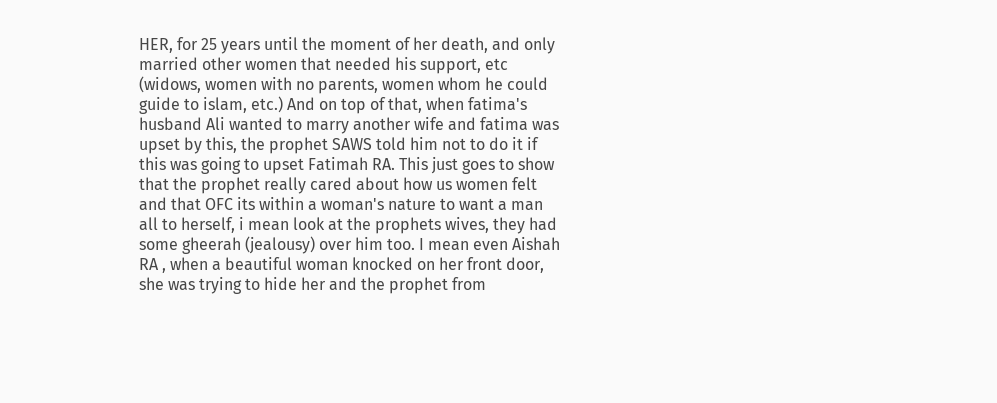HER, for 25 years until the moment of her death, and only married other women that needed his support, etc (widows, women with no parents, women whom he could guide to islam, etc.) And on top of that, when fatima's husband Ali wanted to marry another wife and fatima was upset by this, the prophet SAWS told him not to do it if this was going to upset Fatimah RA. This just goes to show that the prophet really cared about how us women felt and that OFC its within a woman's nature to want a man all to herself, i mean look at the prophets wives, they had some gheerah (jealousy) over him too. I mean even Aishah RA , when a beautiful woman knocked on her front door, she was trying to hide her and the prophet from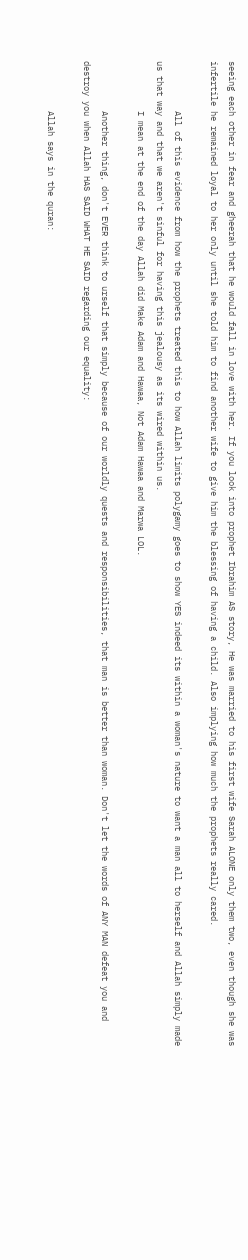seeing each other in fear and gheerah that he would fall in love with her. If you look into prophet Ibrahim AS story, He was married to his first wife Sarah ALONE only them two, even though she was infertile he remained loyal to her only until she told him to find another wife to give him the blessing of having a child. Also implying how much the prophets really cared.

          All of this evidence from how the prophets treated this to how Allah limits polygamy goes to show YES indeed its within a woman's nature to want a man all to herself and Allah simply made us that way and that we aren't sinful for having this jealousy as its wired within us.
          I mean at the end of the day Allah did Make Adam and Hawaa, Not Adam Hawaa and Marwa LOL.

          Another thing, don't EVER think to urself that simply because of our worldly quests and responsibilities, that man is better than woman. Don't let the words of ANY MAN defeat you and destroy you when Allah HAS SAID WHAT HE SAID regarding our equality:

          Allah says in the quran: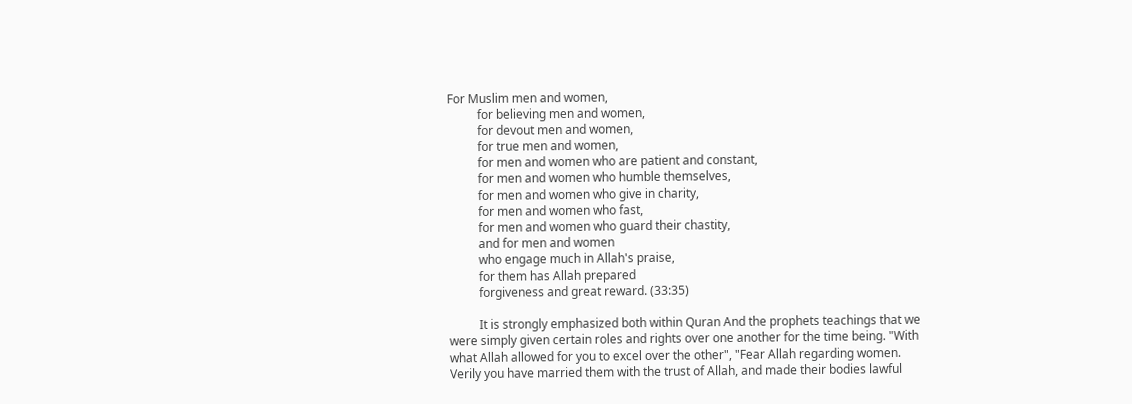For Muslim men and women,
          for believing men and women,
          for devout men and women,
          for true men and women,
          for men and women who are patient and constant,
          for men and women who humble themselves,
          for men and women who give in charity,
          for men and women who fast,
          for men and women who guard their chastity,
          and for men and women
          who engage much in Allah's praise,
          for them has Allah prepared
          forgiveness and great reward. (33:35)

          It is strongly emphasized both within Quran And the prophets teachings that we were simply given certain roles and rights over one another for the time being. "With what Allah allowed for you to excel over the other", "Fear Allah regarding women. Verily you have married them with the trust of Allah, and made their bodies lawful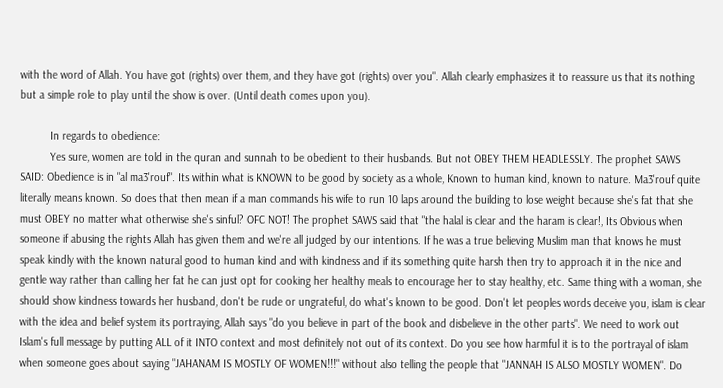with the word of Allah. You have got (rights) over them, and they have got (rights) over you". Allah clearly emphasizes it to reassure us that its nothing but a simple role to play until the show is over. (Until death comes upon you).

          In regards to obedience:
          Yes sure, women are told in the quran and sunnah to be obedient to their husbands. But not OBEY THEM HEADLESSLY. The prophet SAWS SAID: Obedience is in "al ma3'rouf". Its within what is KNOWN to be good by society as a whole, Known to human kind, known to nature. Ma3'rouf quite literally means known. So does that then mean if a man commands his wife to run 10 laps around the building to lose weight because she's fat that she must OBEY no matter what otherwise she's sinful? OFC NOT! The prophet SAWS said that "the halal is clear and the haram is clear!, Its Obvious when someone if abusing the rights Allah has given them and we're all judged by our intentions. If he was a true believing Muslim man that knows he must speak kindly with the known natural good to human kind and with kindness and if its something quite harsh then try to approach it in the nice and gentle way rather than calling her fat he can just opt for cooking her healthy meals to encourage her to stay healthy, etc. Same thing with a woman, she should show kindness towards her husband, don't be rude or ungrateful, do what's known to be good. Don't let peoples words deceive you, islam is clear with the idea and belief system its portraying, Allah says "do you believe in part of the book and disbelieve in the other parts". We need to work out Islam's full message by putting ALL of it INTO context and most definitely not out of its context. Do you see how harmful it is to the portrayal of islam when someone goes about saying "JAHANAM IS MOSTLY OF WOMEN!!!" without also telling the people that "JANNAH IS ALSO MOSTLY WOMEN". Do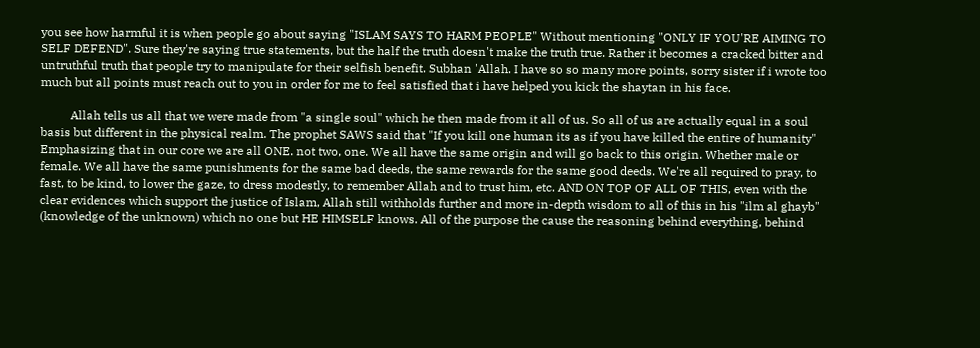you see how harmful it is when people go about saying "ISLAM SAYS TO HARM PEOPLE" Without mentioning "ONLY IF YOU'RE AIMING TO SELF DEFEND". Sure they're saying true statements, but the half the truth doesn't make the truth true. Rather it becomes a cracked bitter and untruthful truth that people try to manipulate for their selfish benefit. Subhan 'Allah. I have so so many more points, sorry sister if i wrote too much but all points must reach out to you in order for me to feel satisfied that i have helped you kick the shaytan in his face.

          Allah tells us all that we were made from "a single soul" which he then made from it all of us. So all of us are actually equal in a soul basis but different in the physical realm. The prophet SAWS said that "If you kill one human its as if you have killed the entire of humanity" Emphasizing that in our core we are all ONE. not two, one. We all have the same origin and will go back to this origin. Whether male or female. We all have the same punishments for the same bad deeds, the same rewards for the same good deeds. We're all required to pray, to fast, to be kind, to lower the gaze, to dress modestly, to remember Allah and to trust him, etc. AND ON TOP OF ALL OF THIS, even with the clear evidences which support the justice of Islam, Allah still withholds further and more in-depth wisdom to all of this in his "ilm al ghayb" (knowledge of the unknown) which no one but HE HIMSELF knows. All of the purpose the cause the reasoning behind everything, behind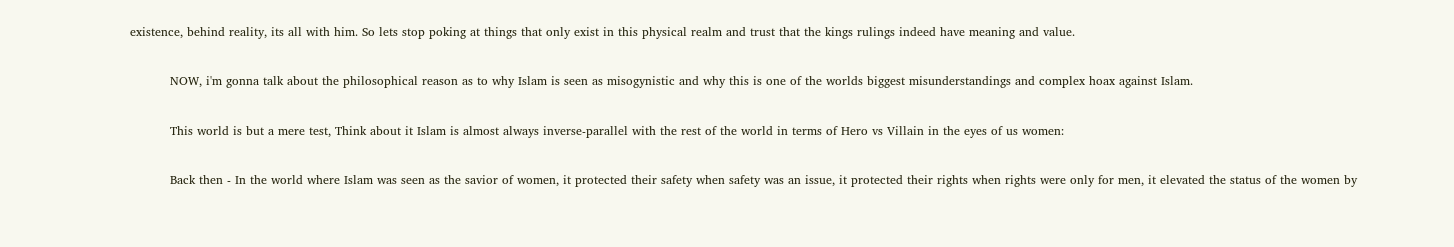existence, behind reality, its all with him. So lets stop poking at things that only exist in this physical realm and trust that the kings rulings indeed have meaning and value.

          NOW, i'm gonna talk about the philosophical reason as to why Islam is seen as misogynistic and why this is one of the worlds biggest misunderstandings and complex hoax against Islam.

          This world is but a mere test, Think about it Islam is almost always inverse-parallel with the rest of the world in terms of Hero vs Villain in the eyes of us women:

          Back then - In the world where Islam was seen as the savior of women, it protected their safety when safety was an issue, it protected their rights when rights were only for men, it elevated the status of the women by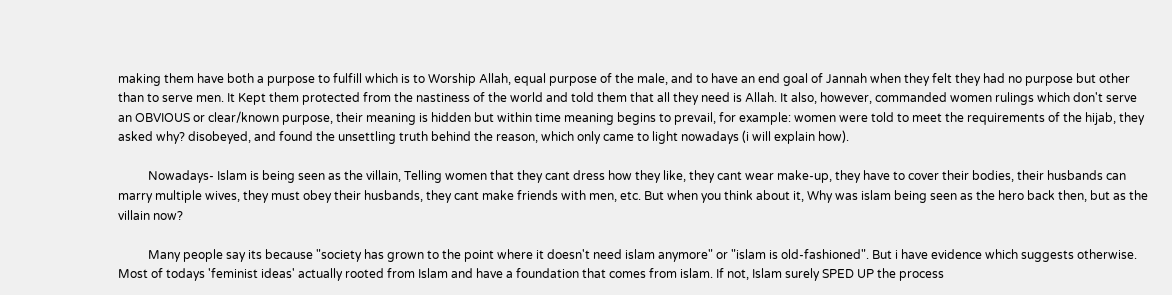making them have both a purpose to fulfill which is to Worship Allah, equal purpose of the male, and to have an end goal of Jannah when they felt they had no purpose but other than to serve men. It Kept them protected from the nastiness of the world and told them that all they need is Allah. It also, however, commanded women rulings which don't serve an OBVIOUS or clear/known purpose, their meaning is hidden but within time meaning begins to prevail, for example: women were told to meet the requirements of the hijab, they asked why? disobeyed, and found the unsettling truth behind the reason, which only came to light nowadays (i will explain how).

          Nowadays- Islam is being seen as the villain, Telling women that they cant dress how they like, they cant wear make-up, they have to cover their bodies, their husbands can marry multiple wives, they must obey their husbands, they cant make friends with men, etc. But when you think about it, Why was islam being seen as the hero back then, but as the villain now?

          Many people say its because "society has grown to the point where it doesn't need islam anymore" or "islam is old-fashioned". But i have evidence which suggests otherwise. Most of todays 'feminist ideas' actually rooted from Islam and have a foundation that comes from islam. If not, Islam surely SPED UP the process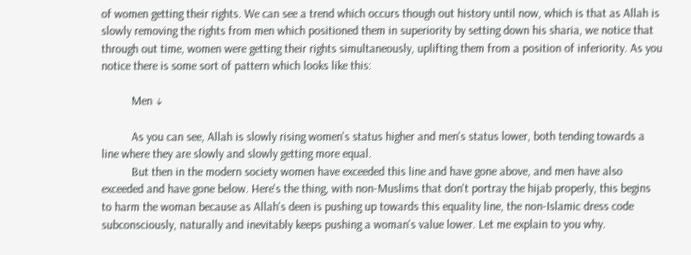of women getting their rights. We can see a trend which occurs though out history until now, which is that as Allah is slowly removing the rights from men which positioned them in superiority by setting down his sharia, we notice that through out time, women were getting their rights simultaneously, uplifting them from a position of inferiority. As you notice there is some sort of pattern which looks like this:

          Men ↓

          As you can see, Allah is slowly rising women's status higher and men's status lower, both tending towards a line where they are slowly and slowly getting more equal.
          But then in the modern society women have exceeded this line and have gone above, and men have also exceeded and have gone below. Here's the thing, with non-Muslims that don't portray the hijab properly, this begins to harm the woman because as Allah's deen is pushing up towards this equality line, the non-Islamic dress code subconsciously, naturally and inevitably keeps pushing a woman's value lower. Let me explain to you why.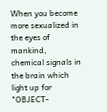When you become more sexualized in the eyes of mankind, chemical signals in the brain which light up for "OBJECT-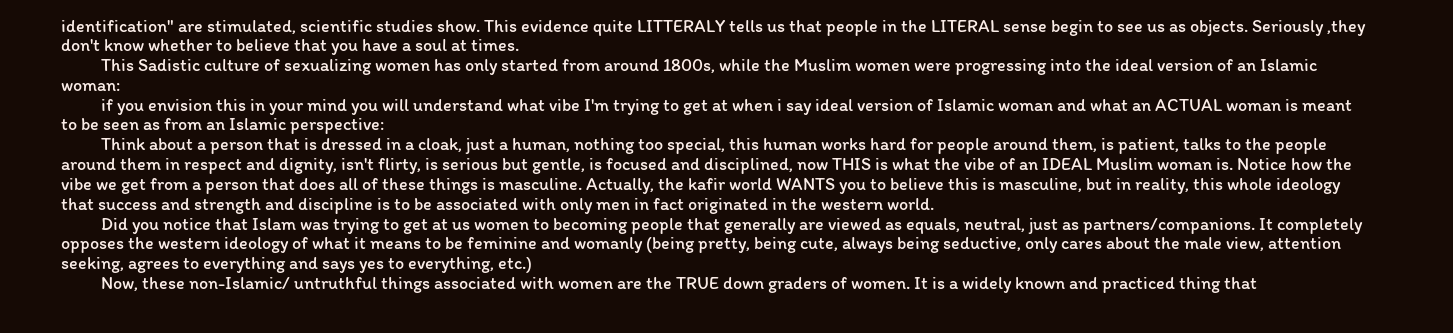identification" are stimulated, scientific studies show. This evidence quite LITTERALY tells us that people in the LITERAL sense begin to see us as objects. Seriously ,they don't know whether to believe that you have a soul at times.
          This Sadistic culture of sexualizing women has only started from around 1800s, while the Muslim women were progressing into the ideal version of an Islamic woman:
          if you envision this in your mind you will understand what vibe I'm trying to get at when i say ideal version of Islamic woman and what an ACTUAL woman is meant to be seen as from an Islamic perspective:
          Think about a person that is dressed in a cloak, just a human, nothing too special, this human works hard for people around them, is patient, talks to the people around them in respect and dignity, isn't flirty, is serious but gentle, is focused and disciplined, now THIS is what the vibe of an IDEAL Muslim woman is. Notice how the vibe we get from a person that does all of these things is masculine. Actually, the kafir world WANTS you to believe this is masculine, but in reality, this whole ideology that success and strength and discipline is to be associated with only men in fact originated in the western world.
          Did you notice that Islam was trying to get at us women to becoming people that generally are viewed as equals, neutral, just as partners/companions. It completely opposes the western ideology of what it means to be feminine and womanly (being pretty, being cute, always being seductive, only cares about the male view, attention seeking, agrees to everything and says yes to everything, etc.)
          Now, these non-Islamic/ untruthful things associated with women are the TRUE down graders of women. It is a widely known and practiced thing that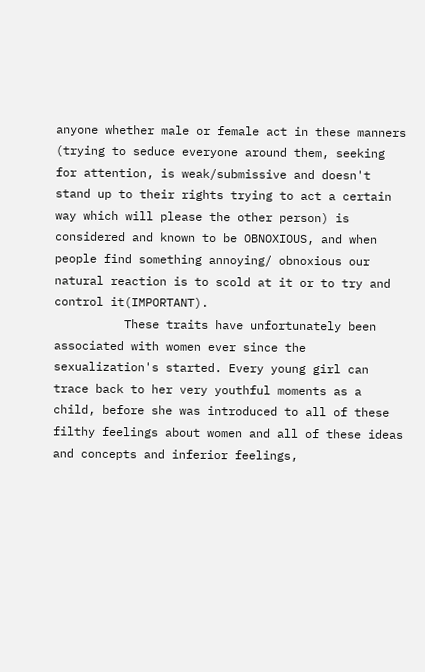anyone whether male or female act in these manners (trying to seduce everyone around them, seeking for attention, is weak/submissive and doesn't stand up to their rights trying to act a certain way which will please the other person) is considered and known to be OBNOXIOUS, and when people find something annoying/ obnoxious our natural reaction is to scold at it or to try and control it(IMPORTANT).
          These traits have unfortunately been associated with women ever since the sexualization's started. Every young girl can trace back to her very youthful moments as a child, before she was introduced to all of these filthy feelings about women and all of these ideas and concepts and inferior feelings,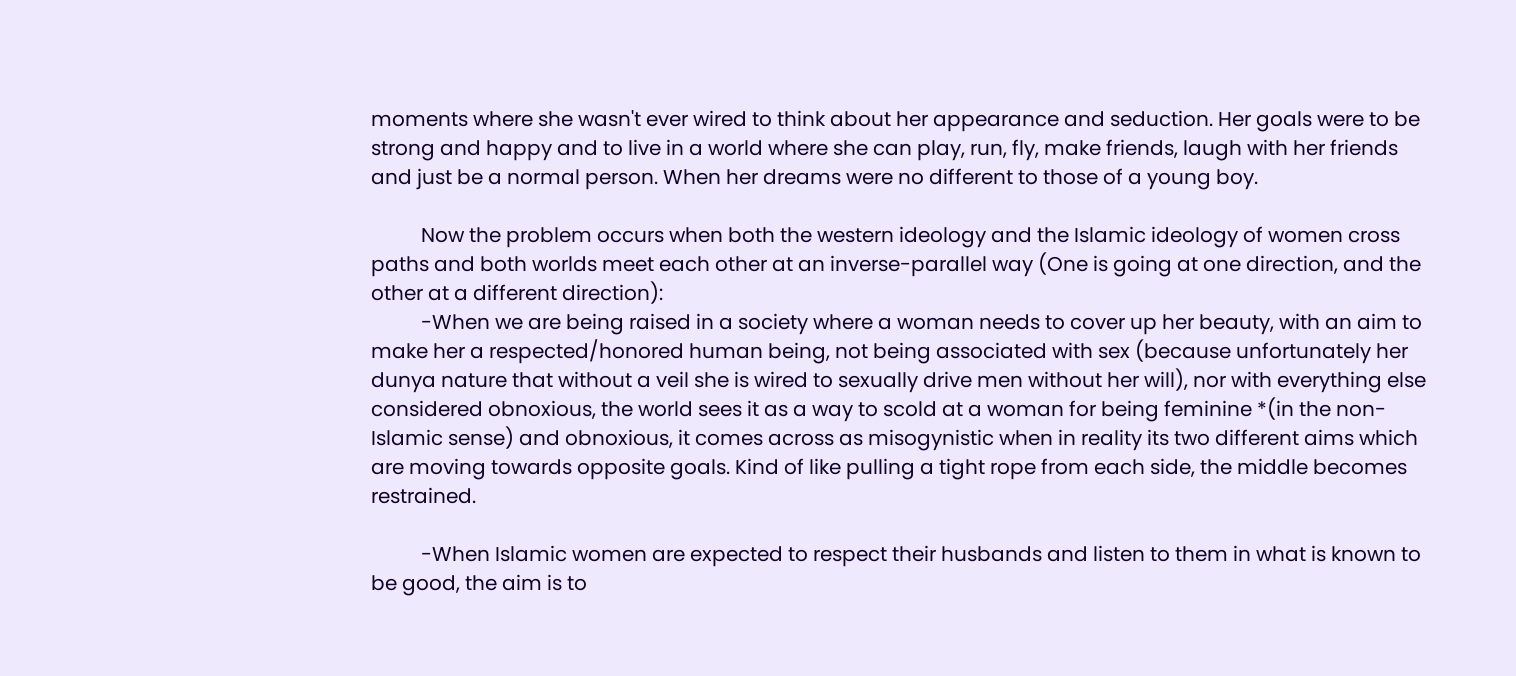moments where she wasn't ever wired to think about her appearance and seduction. Her goals were to be strong and happy and to live in a world where she can play, run, fly, make friends, laugh with her friends and just be a normal person. When her dreams were no different to those of a young boy.

          Now the problem occurs when both the western ideology and the Islamic ideology of women cross paths and both worlds meet each other at an inverse-parallel way (One is going at one direction, and the other at a different direction):
          -When we are being raised in a society where a woman needs to cover up her beauty, with an aim to make her a respected/honored human being, not being associated with sex (because unfortunately her dunya nature that without a veil she is wired to sexually drive men without her will), nor with everything else considered obnoxious, the world sees it as a way to scold at a woman for being feminine *(in the non-Islamic sense) and obnoxious, it comes across as misogynistic when in reality its two different aims which are moving towards opposite goals. Kind of like pulling a tight rope from each side, the middle becomes restrained.

          -When Islamic women are expected to respect their husbands and listen to them in what is known to be good, the aim is to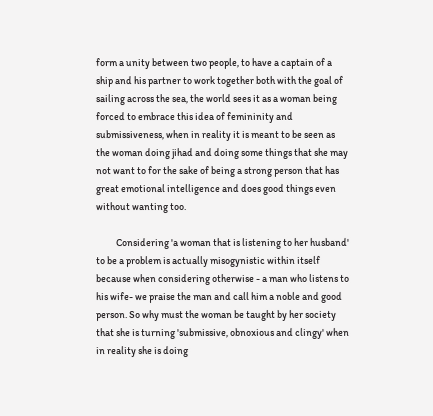form a unity between two people, to have a captain of a ship and his partner to work together both with the goal of sailing across the sea, the world sees it as a woman being forced to embrace this idea of femininity and submissiveness, when in reality it is meant to be seen as the woman doing jihad and doing some things that she may not want to for the sake of being a strong person that has great emotional intelligence and does good things even without wanting too.

          Considering 'a woman that is listening to her husband' to be a problem is actually misogynistic within itself because when considering otherwise - a man who listens to his wife- we praise the man and call him a noble and good person. So why must the woman be taught by her society that she is turning 'submissive, obnoxious and clingy' when in reality she is doing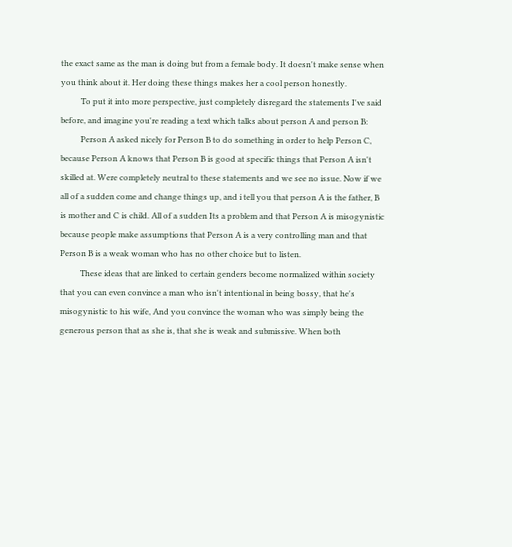the exact same as the man is doing but from a female body. It doesn't make sense when you think about it. Her doing these things makes her a cool person honestly.
          To put it into more perspective, just completely disregard the statements I've said before, and imagine you're reading a text which talks about person A and person B:
          Person A asked nicely for Person B to do something in order to help Person C, because Person A knows that Person B is good at specific things that Person A isn't skilled at. Were completely neutral to these statements and we see no issue. Now if we all of a sudden come and change things up, and i tell you that person A is the father, B is mother and C is child. All of a sudden Its a problem and that Person A is misogynistic because people make assumptions that Person A is a very controlling man and that Person B is a weak woman who has no other choice but to listen.
          These ideas that are linked to certain genders become normalized within society that you can even convince a man who isn't intentional in being bossy, that he's misogynistic to his wife, And you convince the woman who was simply being the generous person that as she is, that she is weak and submissive. When both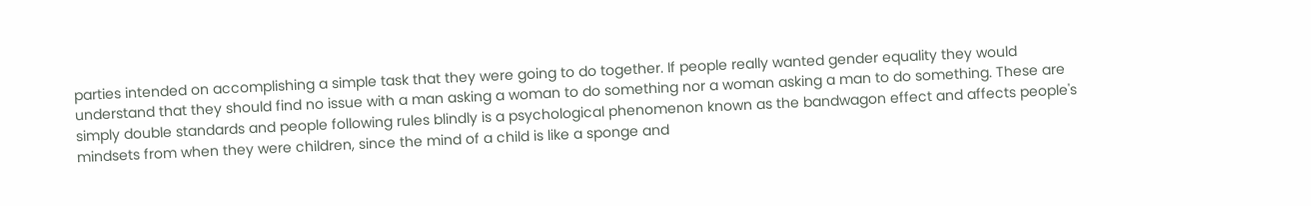parties intended on accomplishing a simple task that they were going to do together. If people really wanted gender equality they would understand that they should find no issue with a man asking a woman to do something nor a woman asking a man to do something. These are simply double standards and people following rules blindly is a psychological phenomenon known as the bandwagon effect and affects people's mindsets from when they were children, since the mind of a child is like a sponge and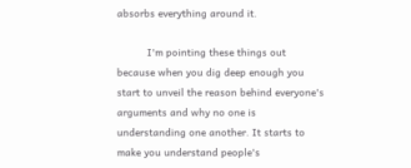absorbs everything around it.

          I'm pointing these things out because when you dig deep enough you start to unveil the reason behind everyone's arguments and why no one is understanding one another. It starts to make you understand people's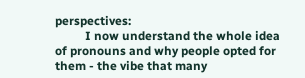perspectives:
          I now understand the whole idea of pronouns and why people opted for them - the vibe that many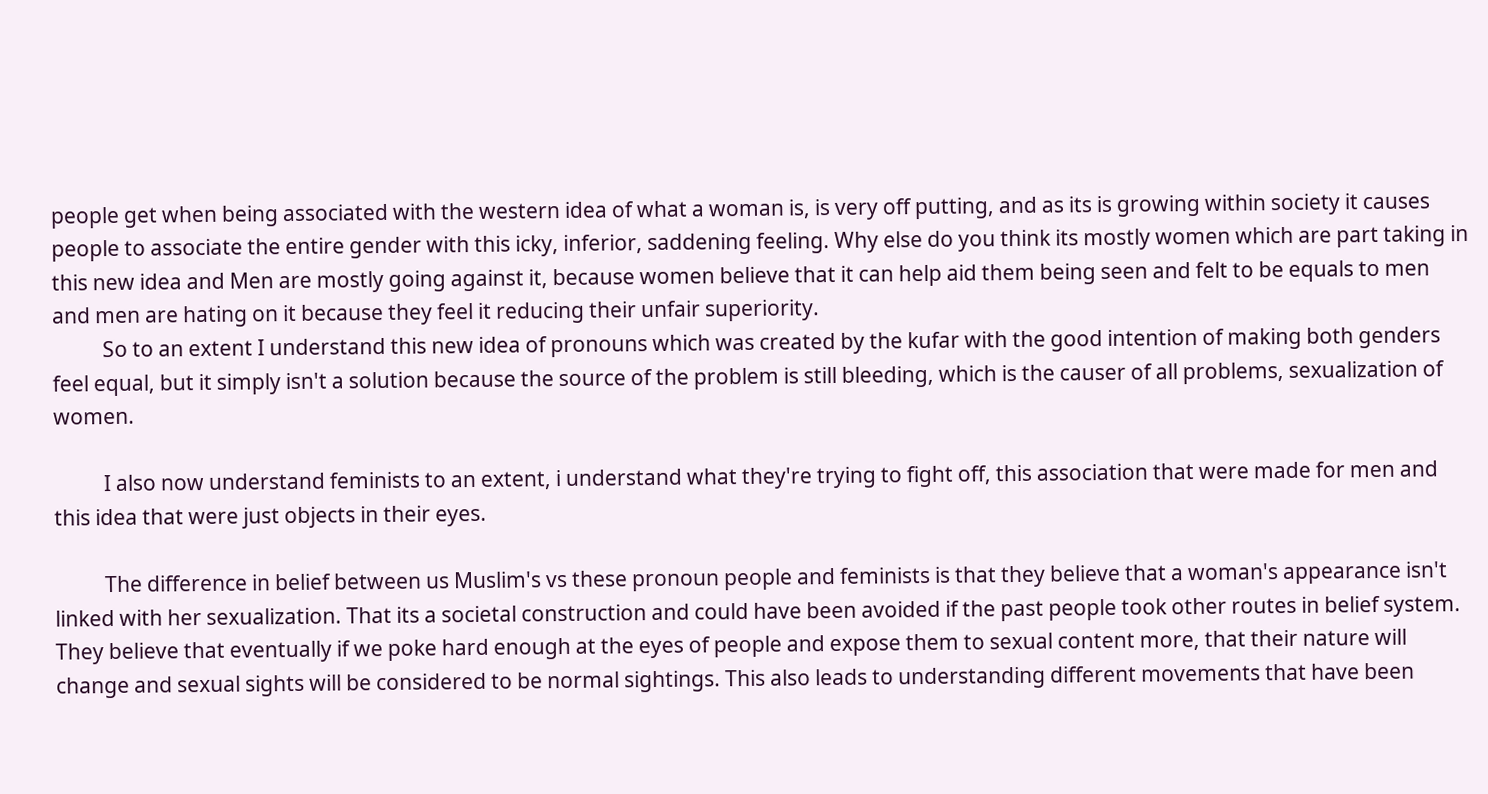people get when being associated with the western idea of what a woman is, is very off putting, and as its is growing within society it causes people to associate the entire gender with this icky, inferior, saddening feeling. Why else do you think its mostly women which are part taking in this new idea and Men are mostly going against it, because women believe that it can help aid them being seen and felt to be equals to men and men are hating on it because they feel it reducing their unfair superiority.
          So to an extent I understand this new idea of pronouns which was created by the kufar with the good intention of making both genders feel equal, but it simply isn't a solution because the source of the problem is still bleeding, which is the causer of all problems, sexualization of women.

          I also now understand feminists to an extent, i understand what they're trying to fight off, this association that were made for men and this idea that were just objects in their eyes.

          The difference in belief between us Muslim's vs these pronoun people and feminists is that they believe that a woman's appearance isn't linked with her sexualization. That its a societal construction and could have been avoided if the past people took other routes in belief system. They believe that eventually if we poke hard enough at the eyes of people and expose them to sexual content more, that their nature will change and sexual sights will be considered to be normal sightings. This also leads to understanding different movements that have been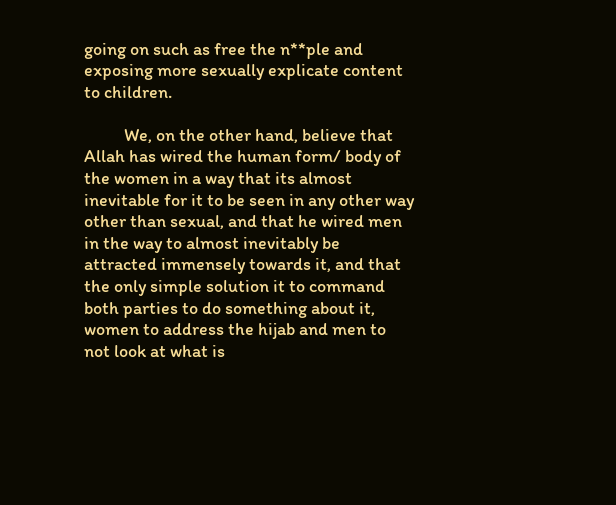going on such as free the n**ple and exposing more sexually explicate content to children.

          We, on the other hand, believe that Allah has wired the human form/ body of the women in a way that its almost inevitable for it to be seen in any other way other than sexual, and that he wired men in the way to almost inevitably be attracted immensely towards it, and that the only simple solution it to command both parties to do something about it, women to address the hijab and men to not look at what is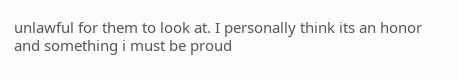unlawful for them to look at. I personally think its an honor and something i must be proud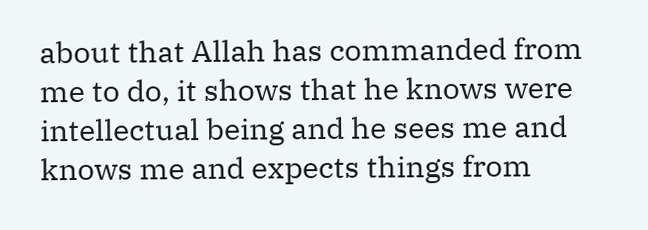about that Allah has commanded from me to do, it shows that he knows were intellectual being and he sees me and knows me and expects things from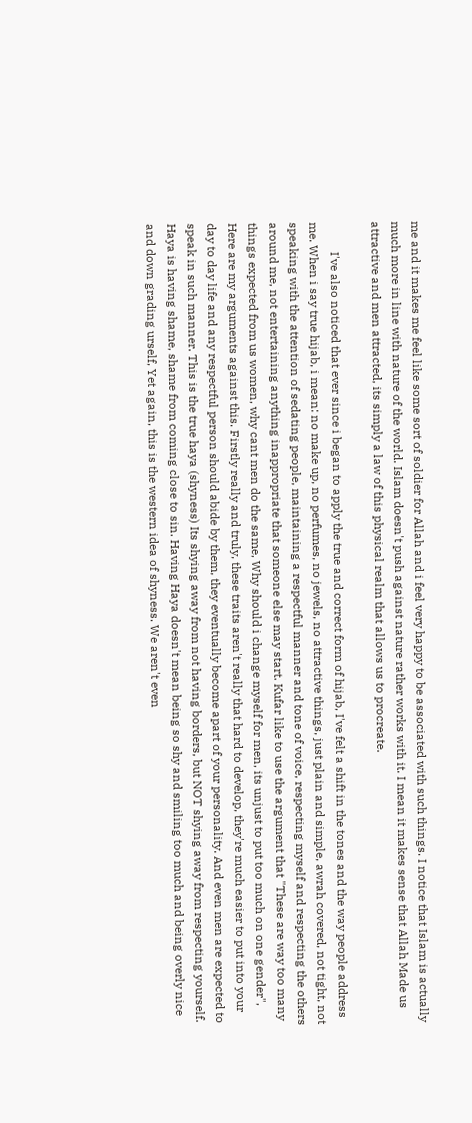me and it makes me feel like some sort of soldier for Allah and i feel very happy to be associated with such things. I notice that Islam is actually much more in line with nature of the world. Islam doesn't push against nature rather works with it. I mean it makes sense that Allah Made us attractive and men attracted, its simply a law of this physical realm that allows us to procreate.

          I've also noticed that ever since i began to apply the true and correct form of hijab, I've felt a shift in the tones and the way people address me. When i say true hijab, i mean: no make up, no perfumes, no jewels, no attractive things, just plain and simple, awrah covered, not tight, not speaking with the attention of sedating people, maintaining a respectful manner and tone of voice, respecting myself and respecting the others around me, not entertaining anything inappropriate that someone else may start. Kufar like to use the argument that "These are way too many things expected from us women, why cant men do the same, Why should i change myself for men, its unjust to put too much on one gender", Here are my arguments against this. Firstly really and truly, these traits aren't really that hard to develop, they're much easier to put into your day to day life and any respectful person should abide by them, they eventually become apart of your personality. And even men are expected to speak in such manner. This is the true haya (shyness) Its shying away from not having borders, but NOT shying away from respecting yourself. Haya is having shame, shame from coming close to sin. Having Haya doesn't mean being so shy and smiling too much and being overly nice and down grading urself, Yet again, this is the western idea of shyness. We aren't even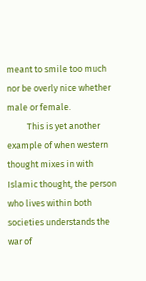meant to smile too much nor be overly nice whether male or female.
          This is yet another example of when western thought mixes in with Islamic thought, the person who lives within both societies understands the war of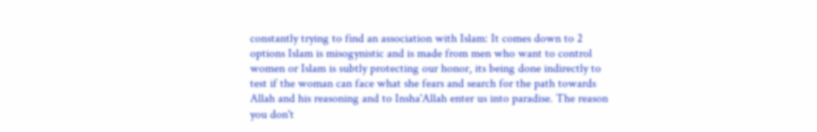constantly trying to find an association with Islam: It comes down to 2 options Islam is misogynistic and is made from men who want to control women or Islam is subtly protecting our honor, its being done indirectly to test if the woman can face what she fears and search for the path towards Allah and his reasoning and to Insha'Allah enter us into paradise. The reason you don't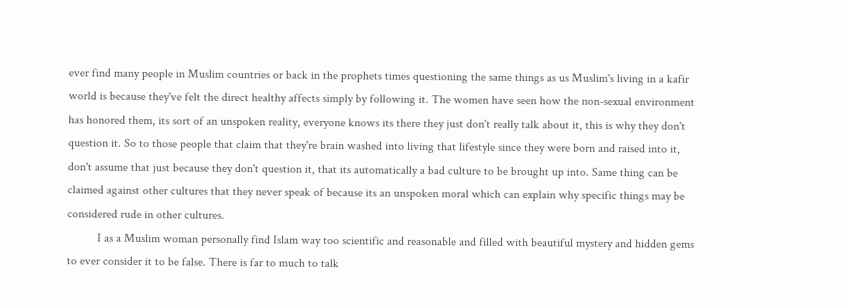ever find many people in Muslim countries or back in the prophets times questioning the same things as us Muslim's living in a kafir world is because they've felt the direct healthy affects simply by following it. The women have seen how the non-sexual environment has honored them, its sort of an unspoken reality, everyone knows its there they just don't really talk about it, this is why they don't question it. So to those people that claim that they're brain washed into living that lifestyle since they were born and raised into it, don't assume that just because they don't question it, that its automatically a bad culture to be brought up into. Same thing can be claimed against other cultures that they never speak of because its an unspoken moral which can explain why specific things may be considered rude in other cultures.
          I as a Muslim woman personally find Islam way too scientific and reasonable and filled with beautiful mystery and hidden gems to ever consider it to be false. There is far to much to talk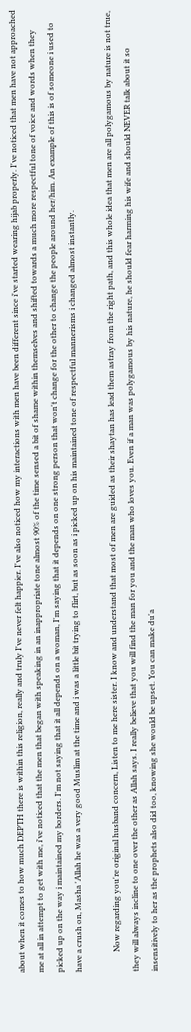about when it comes to how much DEPTH there is within this religion, really and truly I've never felt happier. I've also noticed how my interactions with men have been different since i've started wearing hijab properly. I've noticed that men have not approached me at all in attempt to get with me, i've noticed that the men that began with speaking in an inappropriate tone almost 90% of the time sensed a bit of shame within themselves and shifted towards a much more respectful tone of voice and words when they picked up on the way i maintained my borders. I'm not saying that it all depends on a woman, I'm saying that it depends on one strong person that won't change for the other to change the people around her/him. An example of this is of someone i used to have a crush on, Masha 'Allah he was a very good Muslim at the time and i was a little bit trying to flirt, but as soon as i picked up on his maintained tone of respectful mannerisms i changed almost instantly.

          Now regarding you're original husband concern, Listen to me here sister. I know and understand that most of men are guided as their shaytan has lead them astray from the right path, and this whole idea that men are all polygamous by nature is not true, they will always incline to one over the other as Allah says. I really believe that you will find the man for you and the man who loves you. Even if a man was polygamous by his nature, he should fear harming his wife and should NEVER talk about it so insensitively to her as the prophets also did too, knowing she would be upset. You can make du'a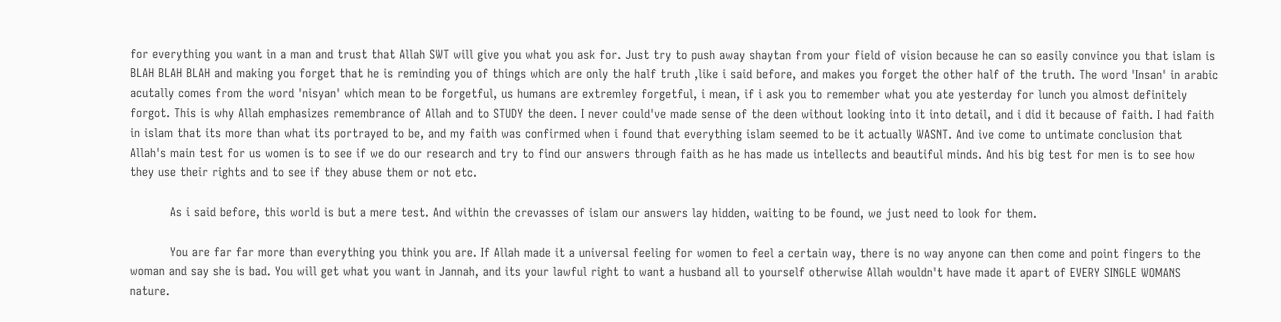for everything you want in a man and trust that Allah SWT will give you what you ask for. Just try to push away shaytan from your field of vision because he can so easily convince you that islam is BLAH BLAH BLAH and making you forget that he is reminding you of things which are only the half truth ,like i said before, and makes you forget the other half of the truth. The word 'Insan' in arabic acutally comes from the word 'nisyan' which mean to be forgetful, us humans are extremley forgetful, i mean, if i ask you to remember what you ate yesterday for lunch you almost definitely forgot. This is why Allah emphasizes remembrance of Allah and to STUDY the deen. I never could've made sense of the deen without looking into it into detail, and i did it because of faith. I had faith in islam that its more than what its portrayed to be, and my faith was confirmed when i found that everything islam seemed to be it actually WASNT. And ive come to untimate conclusion that Allah's main test for us women is to see if we do our research and try to find our answers through faith as he has made us intellects and beautiful minds. And his big test for men is to see how they use their rights and to see if they abuse them or not etc.

          As i said before, this world is but a mere test. And within the crevasses of islam our answers lay hidden, waiting to be found, we just need to look for them.

          You are far far more than everything you think you are. If Allah made it a universal feeling for women to feel a certain way, there is no way anyone can then come and point fingers to the woman and say she is bad. You will get what you want in Jannah, and its your lawful right to want a husband all to yourself otherwise Allah wouldn't have made it apart of EVERY SINGLE WOMANS nature.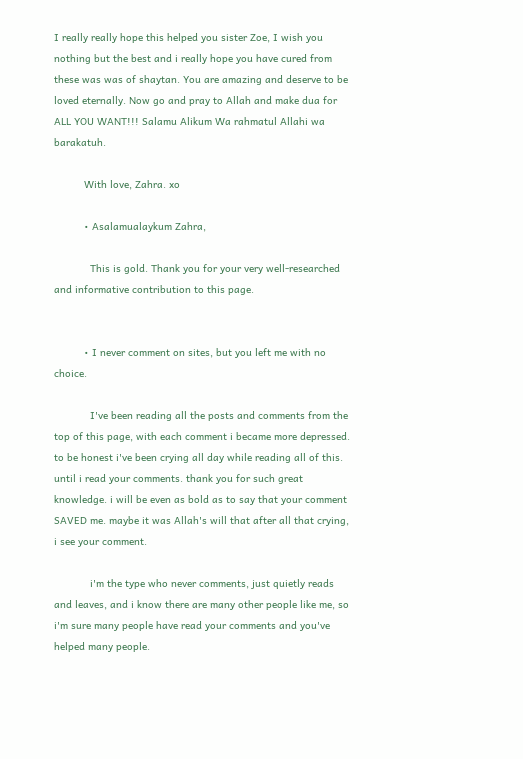I really really hope this helped you sister Zoe, I wish you nothing but the best and i really hope you have cured from these was was of shaytan. You are amazing and deserve to be loved eternally. Now go and pray to Allah and make dua for ALL YOU WANT!!! Salamu Alikum Wa rahmatul Allahi wa barakatuh.

          With love, Zahra. xo

          • Asalamualaykum Zahra,

            This is gold. Thank you for your very well-researched and informative contribution to this page.


          • I never comment on sites, but you left me with no choice.

            I've been reading all the posts and comments from the top of this page, with each comment i became more depressed. to be honest i've been crying all day while reading all of this. until i read your comments. thank you for such great knowledge. i will be even as bold as to say that your comment SAVED me. maybe it was Allah's will that after all that crying, i see your comment.

            i'm the type who never comments, just quietly reads and leaves, and i know there are many other people like me, so i'm sure many people have read your comments and you've helped many people.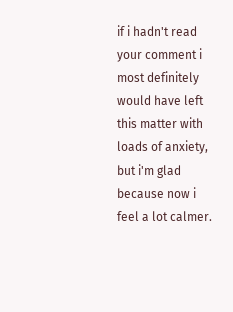if i hadn't read your comment i most definitely would have left this matter with loads of anxiety, but i'm glad because now i feel a lot calmer.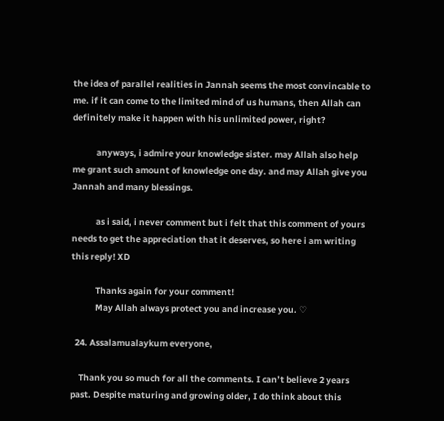the idea of parallel realities in Jannah seems the most convincable to me. if it can come to the limited mind of us humans, then Allah can definitely make it happen with his unlimited power, right?

            anyways, i admire your knowledge sister. may Allah also help me grant such amount of knowledge one day. and may Allah give you Jannah and many blessings.

            as i said, i never comment but i felt that this comment of yours needs to get the appreciation that it deserves, so here i am writing this reply! XD

            Thanks again for your comment!
            May Allah always protect you and increase you. ♡

  24. Assalamualaykum everyone,

    Thank you so much for all the comments. I can’t believe 2 years past. Despite maturing and growing older, I do think about this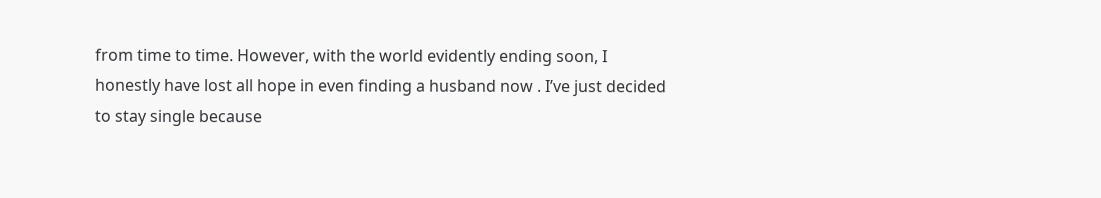from time to time. However, with the world evidently ending soon, I honestly have lost all hope in even finding a husband now . I’ve just decided to stay single because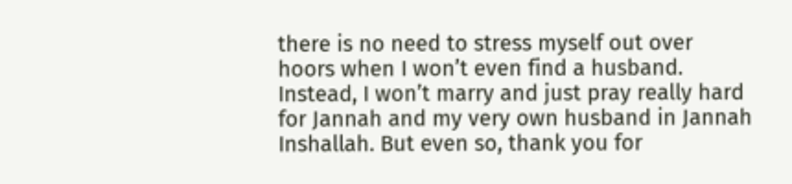there is no need to stress myself out over hoors when I won’t even find a husband. Instead, I won’t marry and just pray really hard for Jannah and my very own husband in Jannah Inshallah. But even so, thank you for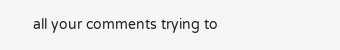all your comments trying to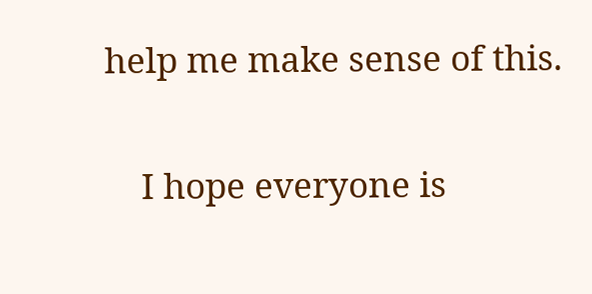help me make sense of this.

    I hope everyone is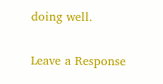doing well.

Leave a Response